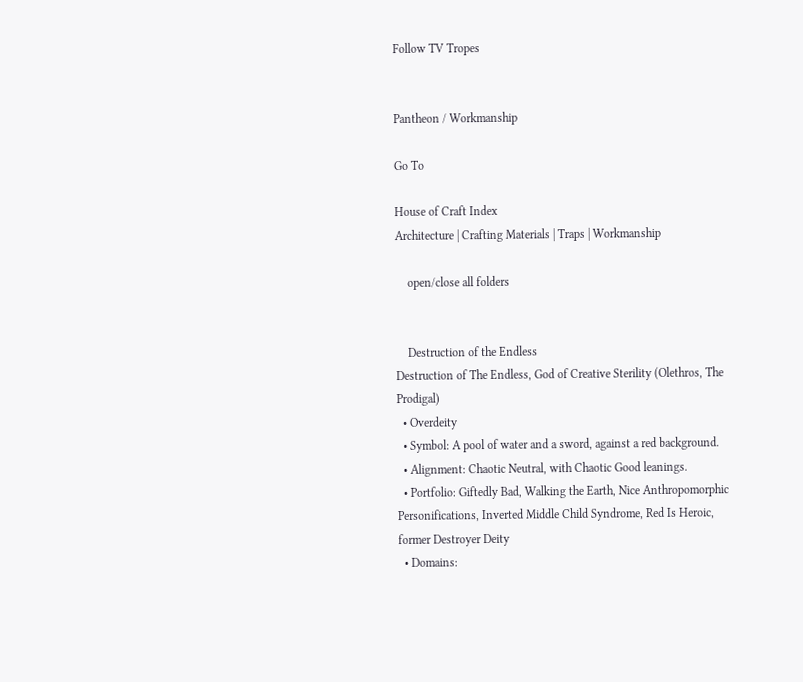Follow TV Tropes


Pantheon / Workmanship

Go To

House of Craft Index
Architecture | Crafting Materials | Traps | Workmanship

    open/close all folders


    Destruction of the Endless
Destruction of The Endless, God of Creative Sterility (Olethros, The Prodigal)
  • Overdeity
  • Symbol: A pool of water and a sword, against a red background.
  • Alignment: Chaotic Neutral, with Chaotic Good leanings.
  • Portfolio: Giftedly Bad, Walking the Earth, Nice Anthropomorphic Personifications, Inverted Middle Child Syndrome, Red Is Heroic, former Destroyer Deity
  • Domains: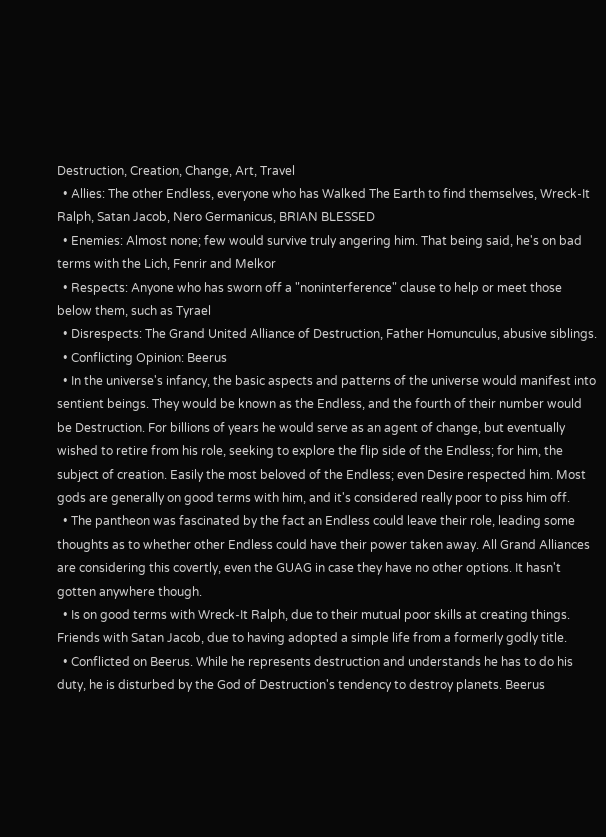Destruction, Creation, Change, Art, Travel
  • Allies: The other Endless, everyone who has Walked The Earth to find themselves, Wreck-It Ralph, Satan Jacob, Nero Germanicus, BRIAN BLESSED
  • Enemies: Almost none; few would survive truly angering him. That being said, he's on bad terms with the Lich, Fenrir and Melkor
  • Respects: Anyone who has sworn off a "noninterference" clause to help or meet those below them, such as Tyrael
  • Disrespects: The Grand United Alliance of Destruction, Father Homunculus, abusive siblings.
  • Conflicting Opinion: Beerus
  • In the universe's infancy, the basic aspects and patterns of the universe would manifest into sentient beings. They would be known as the Endless, and the fourth of their number would be Destruction. For billions of years he would serve as an agent of change, but eventually wished to retire from his role, seeking to explore the flip side of the Endless; for him, the subject of creation. Easily the most beloved of the Endless; even Desire respected him. Most gods are generally on good terms with him, and it's considered really poor to piss him off.
  • The pantheon was fascinated by the fact an Endless could leave their role, leading some thoughts as to whether other Endless could have their power taken away. All Grand Alliances are considering this covertly, even the GUAG in case they have no other options. It hasn't gotten anywhere though.
  • Is on good terms with Wreck-It Ralph, due to their mutual poor skills at creating things. Friends with Satan Jacob, due to having adopted a simple life from a formerly godly title.
  • Conflicted on Beerus. While he represents destruction and understands he has to do his duty, he is disturbed by the God of Destruction's tendency to destroy planets. Beerus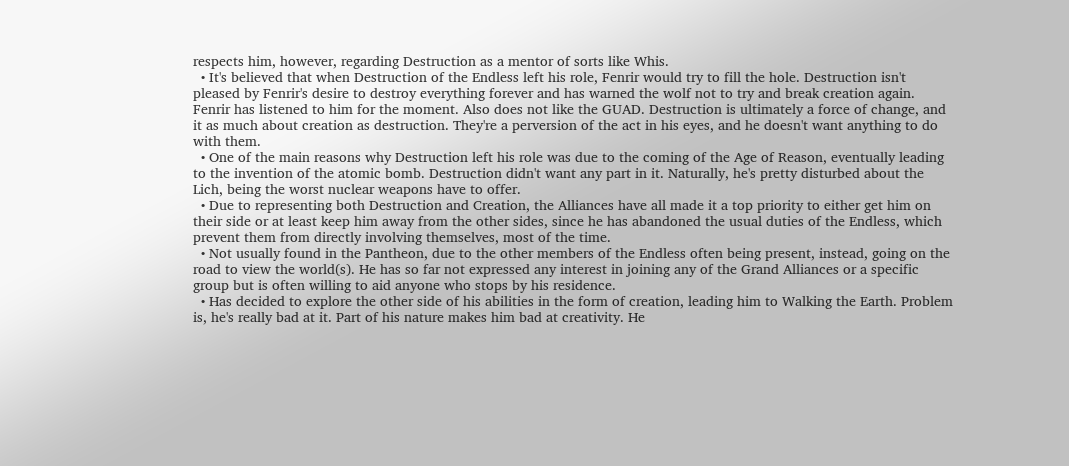respects him, however, regarding Destruction as a mentor of sorts like Whis.
  • It's believed that when Destruction of the Endless left his role, Fenrir would try to fill the hole. Destruction isn't pleased by Fenrir's desire to destroy everything forever and has warned the wolf not to try and break creation again. Fenrir has listened to him for the moment. Also does not like the GUAD. Destruction is ultimately a force of change, and it as much about creation as destruction. They're a perversion of the act in his eyes, and he doesn't want anything to do with them.
  • One of the main reasons why Destruction left his role was due to the coming of the Age of Reason, eventually leading to the invention of the atomic bomb. Destruction didn't want any part in it. Naturally, he's pretty disturbed about the Lich, being the worst nuclear weapons have to offer.
  • Due to representing both Destruction and Creation, the Alliances have all made it a top priority to either get him on their side or at least keep him away from the other sides, since he has abandoned the usual duties of the Endless, which prevent them from directly involving themselves, most of the time.
  • Not usually found in the Pantheon, due to the other members of the Endless often being present, instead, going on the road to view the world(s). He has so far not expressed any interest in joining any of the Grand Alliances or a specific group but is often willing to aid anyone who stops by his residence.
  • Has decided to explore the other side of his abilities in the form of creation, leading him to Walking the Earth. Problem is, he's really bad at it. Part of his nature makes him bad at creativity. He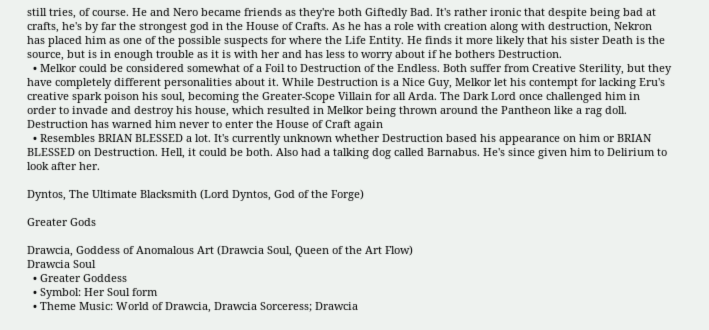still tries, of course. He and Nero became friends as they're both Giftedly Bad. It's rather ironic that despite being bad at crafts, he's by far the strongest god in the House of Crafts. As he has a role with creation along with destruction, Nekron has placed him as one of the possible suspects for where the Life Entity. He finds it more likely that his sister Death is the source, but is in enough trouble as it is with her and has less to worry about if he bothers Destruction.
  • Melkor could be considered somewhat of a Foil to Destruction of the Endless. Both suffer from Creative Sterility, but they have completely different personalities about it. While Destruction is a Nice Guy, Melkor let his contempt for lacking Eru's creative spark poison his soul, becoming the Greater-Scope Villain for all Arda. The Dark Lord once challenged him in order to invade and destroy his house, which resulted in Melkor being thrown around the Pantheon like a rag doll. Destruction has warned him never to enter the House of Craft again
  • Resembles BRIAN BLESSED a lot. It's currently unknown whether Destruction based his appearance on him or BRIAN BLESSED on Destruction. Hell, it could be both. Also had a talking dog called Barnabus. He's since given him to Delirium to look after her.

Dyntos, The Ultimate Blacksmith (Lord Dyntos, God of the Forge)

Greater Gods

Drawcia, Goddess of Anomalous Art (Drawcia Soul, Queen of the Art Flow)
Drawcia Soul
  • Greater Goddess
  • Symbol: Her Soul form
  • Theme Music: World of Drawcia, Drawcia Sorceress; Drawcia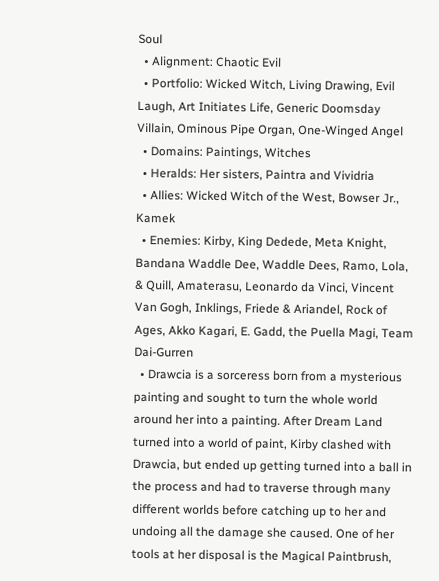Soul
  • Alignment: Chaotic Evil
  • Portfolio: Wicked Witch, Living Drawing, Evil Laugh, Art Initiates Life, Generic Doomsday Villain, Ominous Pipe Organ, One-Winged Angel
  • Domains: Paintings, Witches
  • Heralds: Her sisters, Paintra and Vividria
  • Allies: Wicked Witch of the West, Bowser Jr., Kamek
  • Enemies: Kirby, King Dedede, Meta Knight, Bandana Waddle Dee, Waddle Dees, Ramo, Lola, & Quill, Amaterasu, Leonardo da Vinci, Vincent Van Gogh, Inklings, Friede & Ariandel, Rock of Ages, Akko Kagari, E. Gadd, the Puella Magi, Team Dai-Gurren
  • Drawcia is a sorceress born from a mysterious painting and sought to turn the whole world around her into a painting. After Dream Land turned into a world of paint, Kirby clashed with Drawcia, but ended up getting turned into a ball in the process and had to traverse through many different worlds before catching up to her and undoing all the damage she caused. One of her tools at her disposal is the Magical Paintbrush,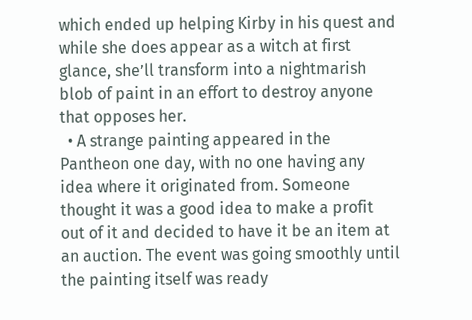which ended up helping Kirby in his quest and while she does appear as a witch at first glance, she’ll transform into a nightmarish blob of paint in an effort to destroy anyone that opposes her.
  • A strange painting appeared in the Pantheon one day, with no one having any idea where it originated from. Someone thought it was a good idea to make a profit out of it and decided to have it be an item at an auction. The event was going smoothly until the painting itself was ready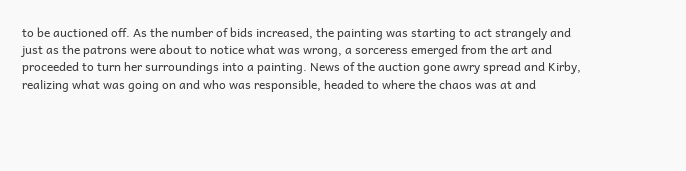to be auctioned off. As the number of bids increased, the painting was starting to act strangely and just as the patrons were about to notice what was wrong, a sorceress emerged from the art and proceeded to turn her surroundings into a painting. News of the auction gone awry spread and Kirby, realizing what was going on and who was responsible, headed to where the chaos was at and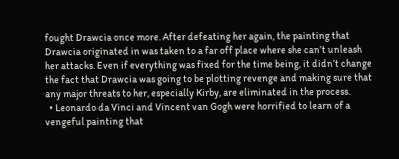fought Drawcia once more. After defeating her again, the painting that Drawcia originated in was taken to a far off place where she can’t unleash her attacks. Even if everything was fixed for the time being, it didn’t change the fact that Drawcia was going to be plotting revenge and making sure that any major threats to her, especially Kirby, are eliminated in the process.
  • Leonardo da Vinci and Vincent van Gogh were horrified to learn of a vengeful painting that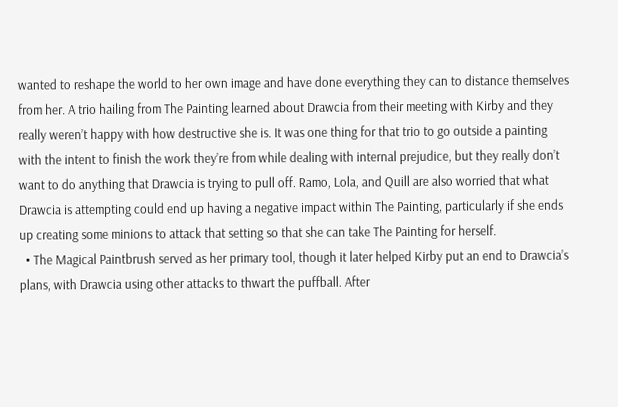wanted to reshape the world to her own image and have done everything they can to distance themselves from her. A trio hailing from The Painting learned about Drawcia from their meeting with Kirby and they really weren’t happy with how destructive she is. It was one thing for that trio to go outside a painting with the intent to finish the work they’re from while dealing with internal prejudice, but they really don’t want to do anything that Drawcia is trying to pull off. Ramo, Lola, and Quill are also worried that what Drawcia is attempting could end up having a negative impact within The Painting, particularly if she ends up creating some minions to attack that setting so that she can take The Painting for herself.
  • The Magical Paintbrush served as her primary tool, though it later helped Kirby put an end to Drawcia’s plans, with Drawcia using other attacks to thwart the puffball. After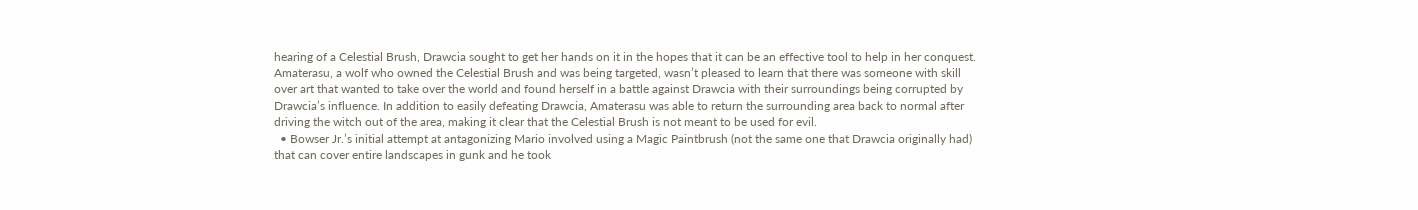hearing of a Celestial Brush, Drawcia sought to get her hands on it in the hopes that it can be an effective tool to help in her conquest. Amaterasu, a wolf who owned the Celestial Brush and was being targeted, wasn’t pleased to learn that there was someone with skill over art that wanted to take over the world and found herself in a battle against Drawcia with their surroundings being corrupted by Drawcia’s influence. In addition to easily defeating Drawcia, Amaterasu was able to return the surrounding area back to normal after driving the witch out of the area, making it clear that the Celestial Brush is not meant to be used for evil.
  • Bowser Jr.’s initial attempt at antagonizing Mario involved using a Magic Paintbrush (not the same one that Drawcia originally had) that can cover entire landscapes in gunk and he took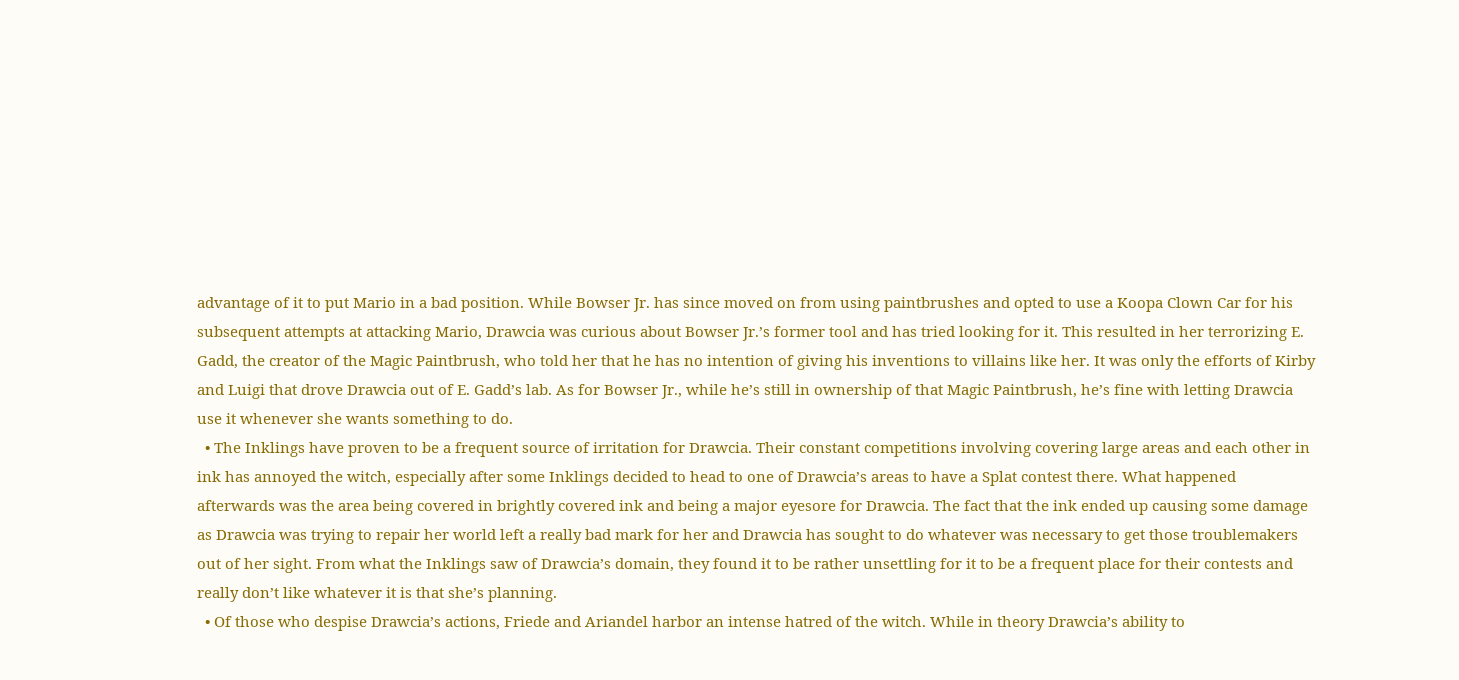advantage of it to put Mario in a bad position. While Bowser Jr. has since moved on from using paintbrushes and opted to use a Koopa Clown Car for his subsequent attempts at attacking Mario, Drawcia was curious about Bowser Jr.’s former tool and has tried looking for it. This resulted in her terrorizing E. Gadd, the creator of the Magic Paintbrush, who told her that he has no intention of giving his inventions to villains like her. It was only the efforts of Kirby and Luigi that drove Drawcia out of E. Gadd’s lab. As for Bowser Jr., while he’s still in ownership of that Magic Paintbrush, he’s fine with letting Drawcia use it whenever she wants something to do.
  • The Inklings have proven to be a frequent source of irritation for Drawcia. Their constant competitions involving covering large areas and each other in ink has annoyed the witch, especially after some Inklings decided to head to one of Drawcia’s areas to have a Splat contest there. What happened afterwards was the area being covered in brightly covered ink and being a major eyesore for Drawcia. The fact that the ink ended up causing some damage as Drawcia was trying to repair her world left a really bad mark for her and Drawcia has sought to do whatever was necessary to get those troublemakers out of her sight. From what the Inklings saw of Drawcia’s domain, they found it to be rather unsettling for it to be a frequent place for their contests and really don’t like whatever it is that she’s planning.
  • Of those who despise Drawcia’s actions, Friede and Ariandel harbor an intense hatred of the witch. While in theory Drawcia’s ability to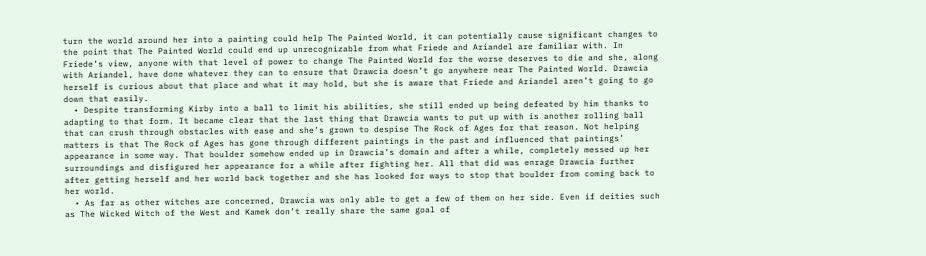turn the world around her into a painting could help The Painted World, it can potentially cause significant changes to the point that The Painted World could end up unrecognizable from what Friede and Ariandel are familiar with. In Friede’s view, anyone with that level of power to change The Painted World for the worse deserves to die and she, along with Ariandel, have done whatever they can to ensure that Drawcia doesn’t go anywhere near The Painted World. Drawcia herself is curious about that place and what it may hold, but she is aware that Friede and Ariandel aren’t going to go down that easily.
  • Despite transforming Kirby into a ball to limit his abilities, she still ended up being defeated by him thanks to adapting to that form. It became clear that the last thing that Drawcia wants to put up with is another rolling ball that can crush through obstacles with ease and she’s grown to despise The Rock of Ages for that reason. Not helping matters is that The Rock of Ages has gone through different paintings in the past and influenced that paintings’ appearance in some way. That boulder somehow ended up in Drawcia’s domain and after a while, completely messed up her surroundings and disfigured her appearance for a while after fighting her. All that did was enrage Drawcia further after getting herself and her world back together and she has looked for ways to stop that boulder from coming back to her world.
  • As far as other witches are concerned, Drawcia was only able to get a few of them on her side. Even if deities such as The Wicked Witch of the West and Kamek don’t really share the same goal of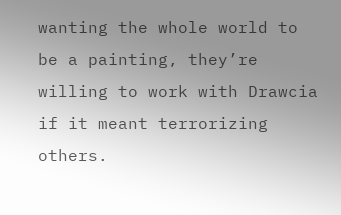wanting the whole world to be a painting, they’re willing to work with Drawcia if it meant terrorizing others.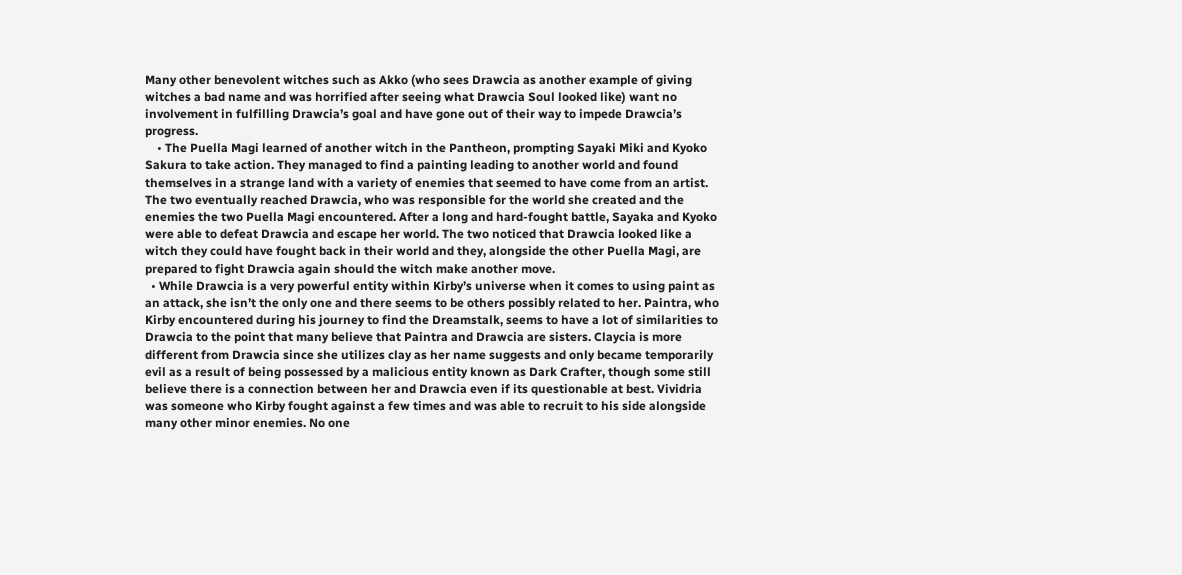Many other benevolent witches such as Akko (who sees Drawcia as another example of giving witches a bad name and was horrified after seeing what Drawcia Soul looked like) want no involvement in fulfilling Drawcia’s goal and have gone out of their way to impede Drawcia’s progress.
    • The Puella Magi learned of another witch in the Pantheon, prompting Sayaki Miki and Kyoko Sakura to take action. They managed to find a painting leading to another world and found themselves in a strange land with a variety of enemies that seemed to have come from an artist. The two eventually reached Drawcia, who was responsible for the world she created and the enemies the two Puella Magi encountered. After a long and hard-fought battle, Sayaka and Kyoko were able to defeat Drawcia and escape her world. The two noticed that Drawcia looked like a witch they could have fought back in their world and they, alongside the other Puella Magi, are prepared to fight Drawcia again should the witch make another move.
  • While Drawcia is a very powerful entity within Kirby’s universe when it comes to using paint as an attack, she isn’t the only one and there seems to be others possibly related to her. Paintra, who Kirby encountered during his journey to find the Dreamstalk, seems to have a lot of similarities to Drawcia to the point that many believe that Paintra and Drawcia are sisters. Claycia is more different from Drawcia since she utilizes clay as her name suggests and only became temporarily evil as a result of being possessed by a malicious entity known as Dark Crafter, though some still believe there is a connection between her and Drawcia even if its questionable at best. Vividria was someone who Kirby fought against a few times and was able to recruit to his side alongside many other minor enemies. No one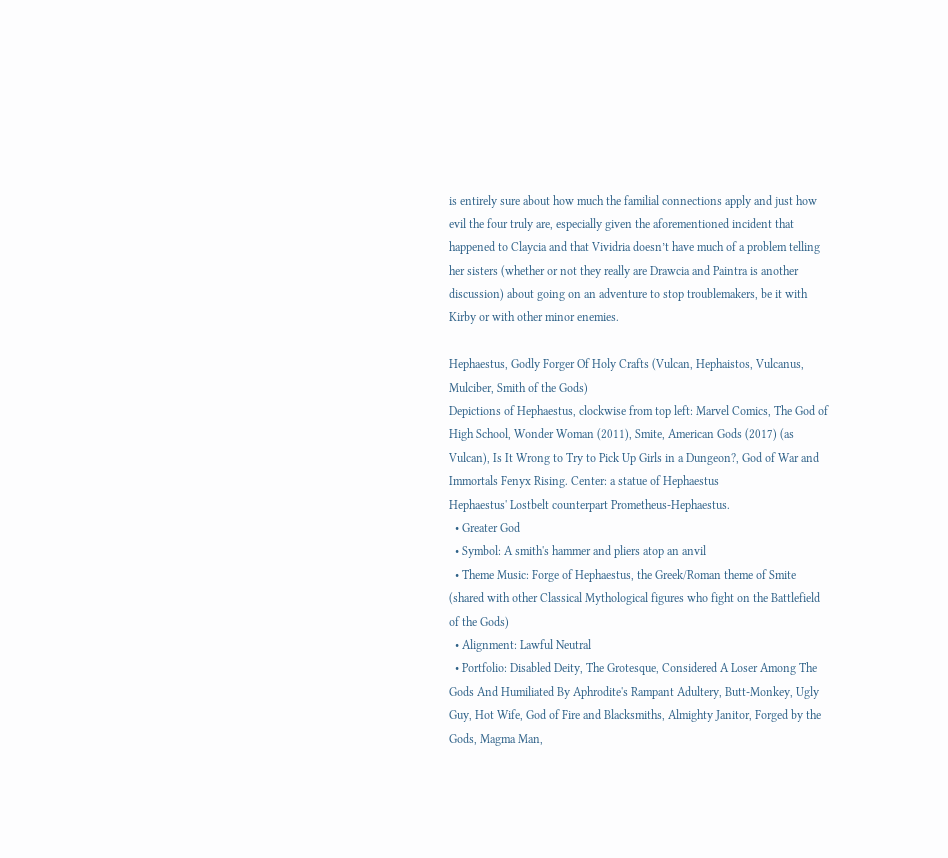is entirely sure about how much the familial connections apply and just how evil the four truly are, especially given the aforementioned incident that happened to Claycia and that Vividria doesn’t have much of a problem telling her sisters (whether or not they really are Drawcia and Paintra is another discussion) about going on an adventure to stop troublemakers, be it with Kirby or with other minor enemies.

Hephaestus, Godly Forger Of Holy Crafts (Vulcan, Hephaistos, Vulcanus, Mulciber, Smith of the Gods)
Depictions of Hephaestus, clockwise from top left: Marvel Comics, The God of High School, Wonder Woman (2011), Smite, American Gods (2017) (as Vulcan), Is It Wrong to Try to Pick Up Girls in a Dungeon?, God of War and Immortals Fenyx Rising. Center: a statue of Hephaestus
Hephaestus' Lostbelt counterpart Prometheus-Hephaestus.
  • Greater God
  • Symbol: A smith's hammer and pliers atop an anvil
  • Theme Music: Forge of Hephaestus, the Greek/Roman theme of Smite (shared with other Classical Mythological figures who fight on the Battlefield of the Gods)
  • Alignment: Lawful Neutral
  • Portfolio: Disabled Deity, The Grotesque, Considered A Loser Among The Gods And Humiliated By Aphrodite's Rampant Adultery, Butt-Monkey, Ugly Guy, Hot Wife, God of Fire and Blacksmiths, Almighty Janitor, Forged by the Gods, Magma Man,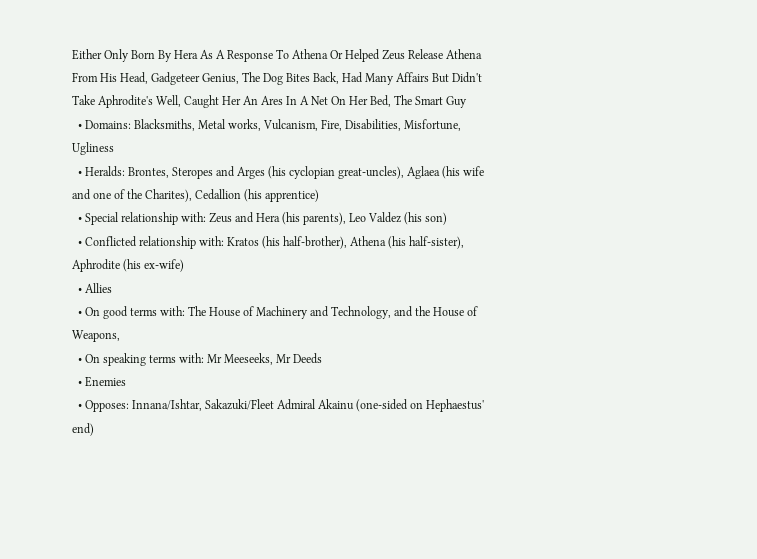Either Only Born By Hera As A Response To Athena Or Helped Zeus Release Athena From His Head, Gadgeteer Genius, The Dog Bites Back, Had Many Affairs But Didn't Take Aphrodite's Well, Caught Her An Ares In A Net On Her Bed, The Smart Guy
  • Domains: Blacksmiths, Metal works, Vulcanism, Fire, Disabilities, Misfortune, Ugliness
  • Heralds: Brontes, Steropes and Arges (his cyclopian great-uncles), Aglaea (his wife and one of the Charites), Cedallion (his apprentice)
  • Special relationship with: Zeus and Hera (his parents), Leo Valdez (his son)
  • Conflicted relationship with: Kratos (his half-brother), Athena (his half-sister), Aphrodite (his ex-wife)
  • Allies
  • On good terms with: The House of Machinery and Technology, and the House of Weapons,
  • On speaking terms with: Mr Meeseeks, Mr Deeds
  • Enemies
  • Opposes: Innana/Ishtar, Sakazuki/Fleet Admiral Akainu (one-sided on Hephaestus' end)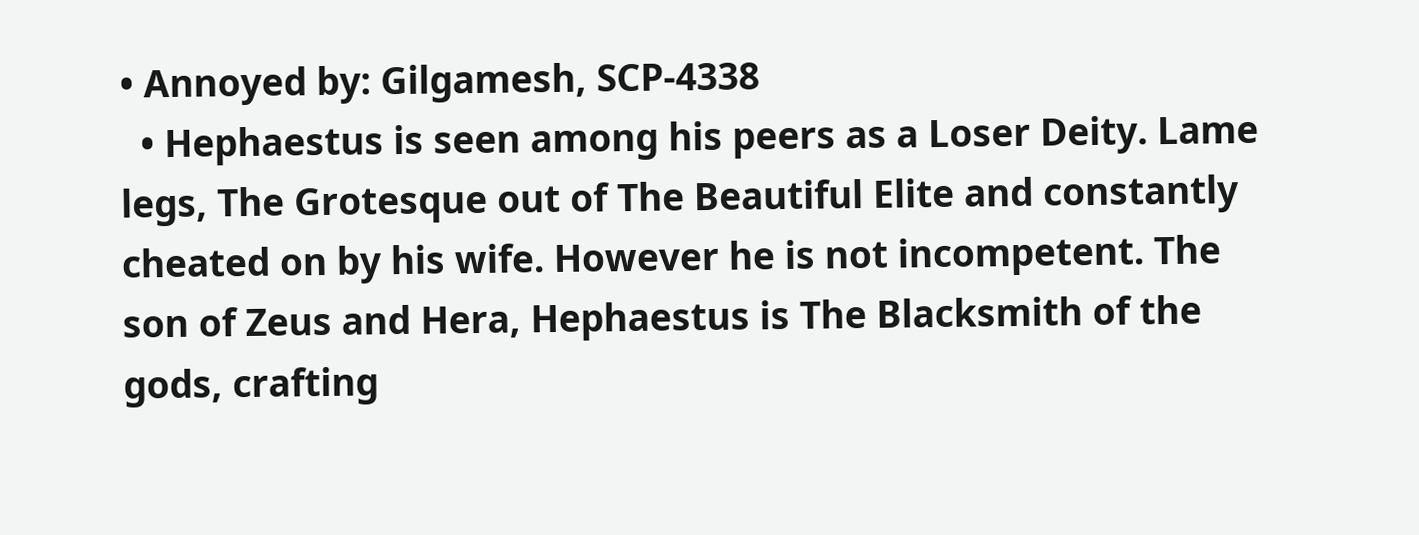• Annoyed by: Gilgamesh, SCP-4338
  • Hephaestus is seen among his peers as a Loser Deity. Lame legs, The Grotesque out of The Beautiful Elite and constantly cheated on by his wife. However he is not incompetent. The son of Zeus and Hera, Hephaestus is The Blacksmith of the gods, crafting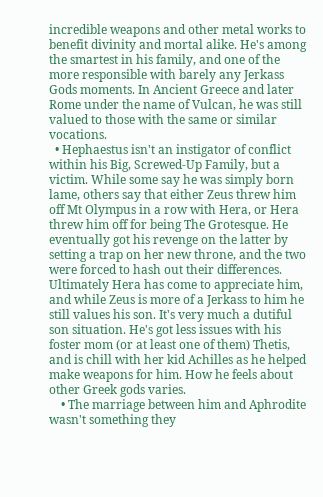incredible weapons and other metal works to benefit divinity and mortal alike. He's among the smartest in his family, and one of the more responsible with barely any Jerkass Gods moments. In Ancient Greece and later Rome under the name of Vulcan, he was still valued to those with the same or similar vocations.
  • Hephaestus isn't an instigator of conflict within his Big, Screwed-Up Family, but a victim. While some say he was simply born lame, others say that either Zeus threw him off Mt Olympus in a row with Hera, or Hera threw him off for being The Grotesque. He eventually got his revenge on the latter by setting a trap on her new throne, and the two were forced to hash out their differences. Ultimately Hera has come to appreciate him, and while Zeus is more of a Jerkass to him he still values his son. It's very much a dutiful son situation. He's got less issues with his foster mom (or at least one of them) Thetis, and is chill with her kid Achilles as he helped make weapons for him. How he feels about other Greek gods varies.
    • The marriage between him and Aphrodite wasn't something they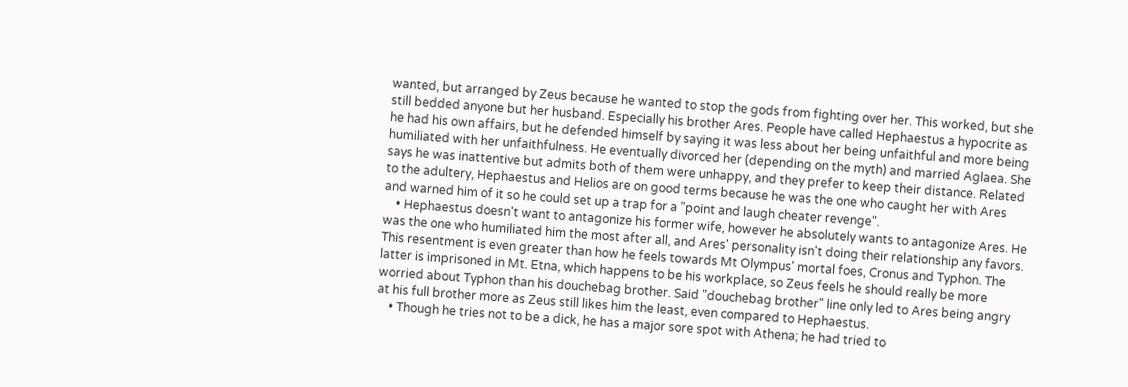wanted, but arranged by Zeus because he wanted to stop the gods from fighting over her. This worked, but she still bedded anyone but her husband. Especially his brother Ares. People have called Hephaestus a hypocrite as he had his own affairs, but he defended himself by saying it was less about her being unfaithful and more being humiliated with her unfaithfulness. He eventually divorced her (depending on the myth) and married Aglaea. She says he was inattentive but admits both of them were unhappy, and they prefer to keep their distance. Related to the adultery, Hephaestus and Helios are on good terms because he was the one who caught her with Ares and warned him of it so he could set up a trap for a "point and laugh cheater revenge".
    • Hephaestus doesn't want to antagonize his former wife, however he absolutely wants to antagonize Ares. He was the one who humiliated him the most after all, and Ares' personality isn't doing their relationship any favors. This resentment is even greater than how he feels towards Mt Olympus' mortal foes, Cronus and Typhon. The latter is imprisoned in Mt. Etna, which happens to be his workplace, so Zeus feels he should really be more worried about Typhon than his douchebag brother. Said "douchebag brother" line only led to Ares being angry at his full brother more as Zeus still likes him the least, even compared to Hephaestus.
    • Though he tries not to be a dick, he has a major sore spot with Athena; he had tried to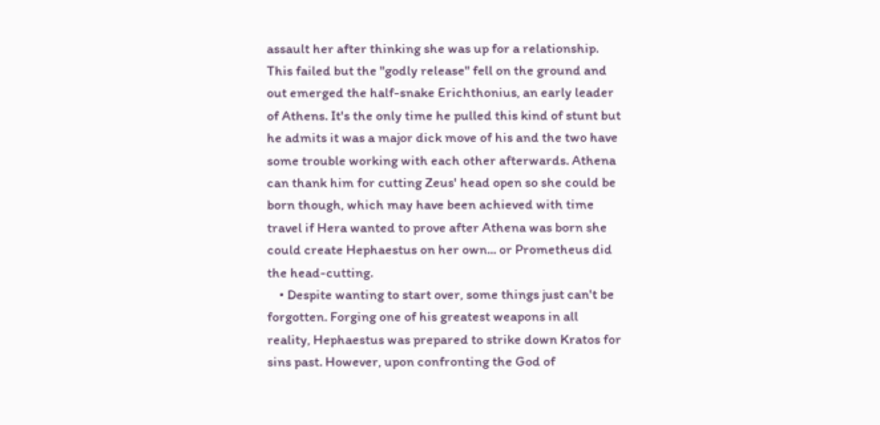assault her after thinking she was up for a relationship. This failed but the "godly release" fell on the ground and out emerged the half-snake Erichthonius, an early leader of Athens. It's the only time he pulled this kind of stunt but he admits it was a major dick move of his and the two have some trouble working with each other afterwards. Athena can thank him for cutting Zeus' head open so she could be born though, which may have been achieved with time travel if Hera wanted to prove after Athena was born she could create Hephaestus on her own... or Prometheus did the head-cutting.
    • Despite wanting to start over, some things just can't be forgotten. Forging one of his greatest weapons in all reality, Hephaestus was prepared to strike down Kratos for sins past. However, upon confronting the God of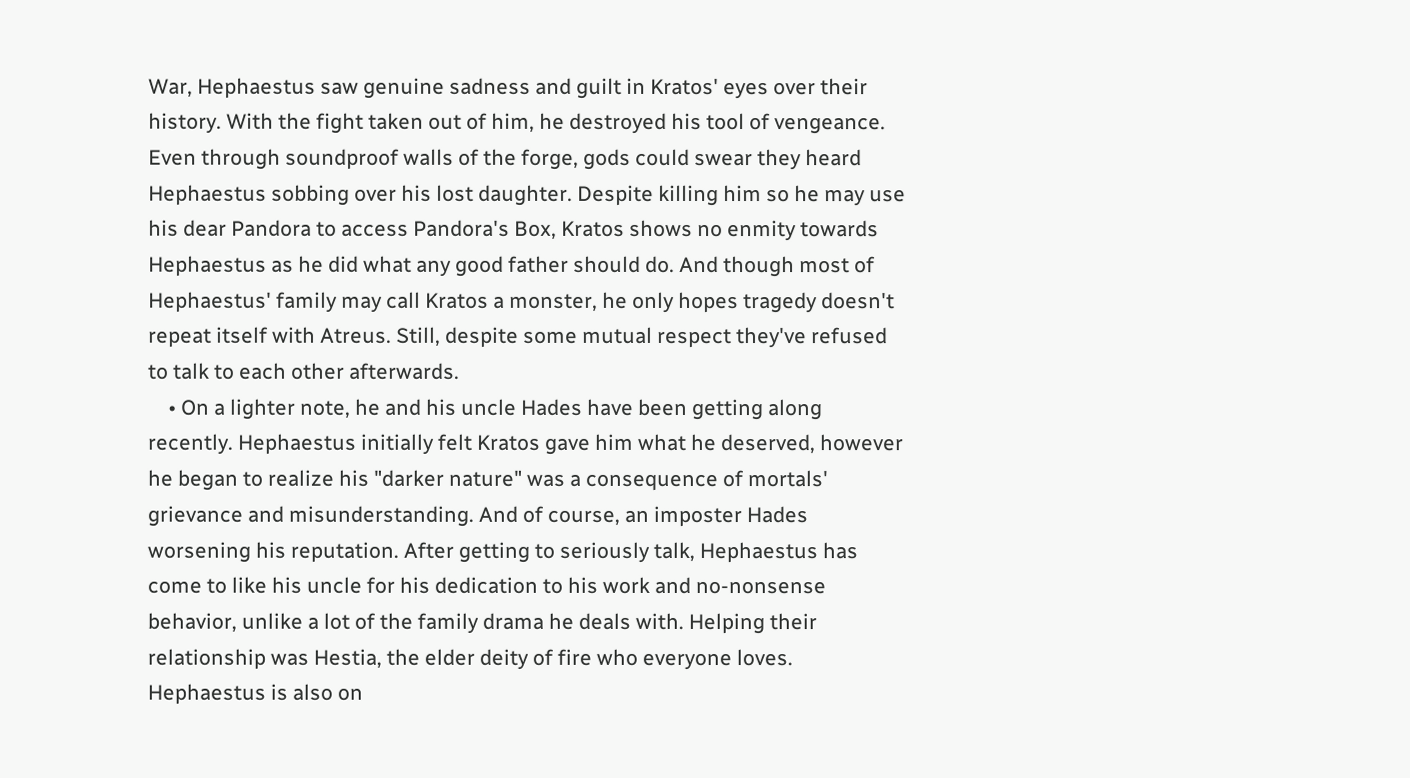War, Hephaestus saw genuine sadness and guilt in Kratos' eyes over their history. With the fight taken out of him, he destroyed his tool of vengeance. Even through soundproof walls of the forge, gods could swear they heard Hephaestus sobbing over his lost daughter. Despite killing him so he may use his dear Pandora to access Pandora's Box, Kratos shows no enmity towards Hephaestus as he did what any good father should do. And though most of Hephaestus' family may call Kratos a monster, he only hopes tragedy doesn't repeat itself with Atreus. Still, despite some mutual respect they've refused to talk to each other afterwards.
    • On a lighter note, he and his uncle Hades have been getting along recently. Hephaestus initially felt Kratos gave him what he deserved, however he began to realize his "darker nature" was a consequence of mortals' grievance and misunderstanding. And of course, an imposter Hades worsening his reputation. After getting to seriously talk, Hephaestus has come to like his uncle for his dedication to his work and no-nonsense behavior, unlike a lot of the family drama he deals with. Helping their relationship was Hestia, the elder deity of fire who everyone loves. Hephaestus is also on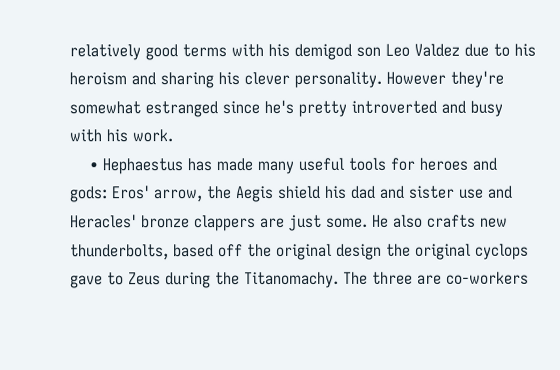relatively good terms with his demigod son Leo Valdez due to his heroism and sharing his clever personality. However they're somewhat estranged since he's pretty introverted and busy with his work.
    • Hephaestus has made many useful tools for heroes and gods: Eros' arrow, the Aegis shield his dad and sister use and Heracles' bronze clappers are just some. He also crafts new thunderbolts, based off the original design the original cyclops gave to Zeus during the Titanomachy. The three are co-workers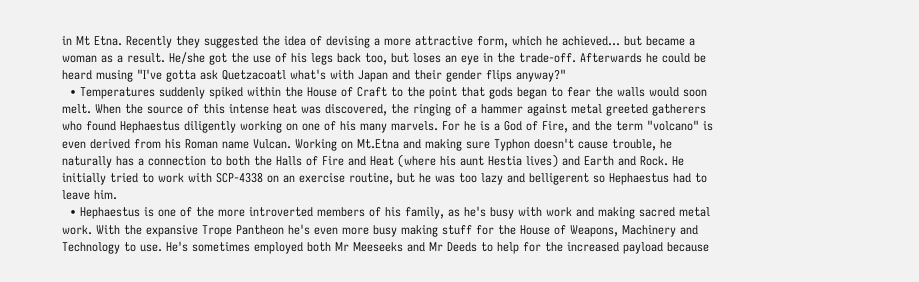in Mt Etna. Recently they suggested the idea of devising a more attractive form, which he achieved... but became a woman as a result. He/she got the use of his legs back too, but loses an eye in the trade-off. Afterwards he could be heard musing "I've gotta ask Quetzacoatl what's with Japan and their gender flips anyway?"
  • Temperatures suddenly spiked within the House of Craft to the point that gods began to fear the walls would soon melt. When the source of this intense heat was discovered, the ringing of a hammer against metal greeted gatherers who found Hephaestus diligently working on one of his many marvels. For he is a God of Fire, and the term "volcano" is even derived from his Roman name Vulcan. Working on Mt.Etna and making sure Typhon doesn't cause trouble, he naturally has a connection to both the Halls of Fire and Heat (where his aunt Hestia lives) and Earth and Rock. He initially tried to work with SCP-4338 on an exercise routine, but he was too lazy and belligerent so Hephaestus had to leave him.
  • Hephaestus is one of the more introverted members of his family, as he's busy with work and making sacred metal work. With the expansive Trope Pantheon he's even more busy making stuff for the House of Weapons, Machinery and Technology to use. He's sometimes employed both Mr Meeseeks and Mr Deeds to help for the increased payload because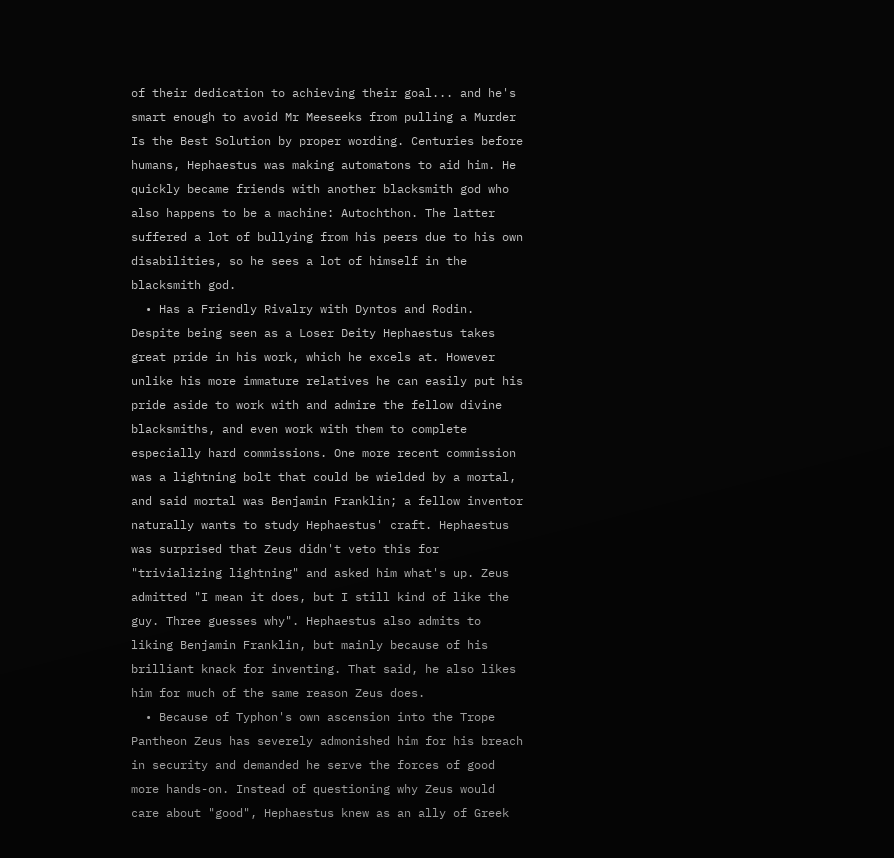of their dedication to achieving their goal... and he's smart enough to avoid Mr Meeseeks from pulling a Murder Is the Best Solution by proper wording. Centuries before humans, Hephaestus was making automatons to aid him. He quickly became friends with another blacksmith god who also happens to be a machine: Autochthon. The latter suffered a lot of bullying from his peers due to his own disabilities, so he sees a lot of himself in the blacksmith god.
  • Has a Friendly Rivalry with Dyntos and Rodin. Despite being seen as a Loser Deity Hephaestus takes great pride in his work, which he excels at. However unlike his more immature relatives he can easily put his pride aside to work with and admire the fellow divine blacksmiths, and even work with them to complete especially hard commissions. One more recent commission was a lightning bolt that could be wielded by a mortal, and said mortal was Benjamin Franklin; a fellow inventor naturally wants to study Hephaestus' craft. Hephaestus was surprised that Zeus didn't veto this for "trivializing lightning" and asked him what's up. Zeus admitted "I mean it does, but I still kind of like the guy. Three guesses why". Hephaestus also admits to liking Benjamin Franklin, but mainly because of his brilliant knack for inventing. That said, he also likes him for much of the same reason Zeus does.
  • Because of Typhon's own ascension into the Trope Pantheon Zeus has severely admonished him for his breach in security and demanded he serve the forces of good more hands-on. Instead of questioning why Zeus would care about "good", Hephaestus knew as an ally of Greek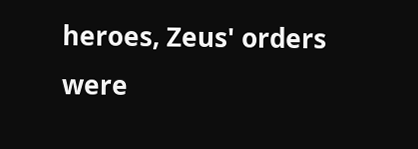heroes, Zeus' orders were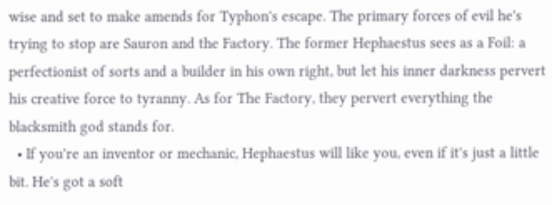wise and set to make amends for Typhon's escape. The primary forces of evil he's trying to stop are Sauron and the Factory. The former Hephaestus sees as a Foil: a perfectionist of sorts and a builder in his own right, but let his inner darkness pervert his creative force to tyranny. As for The Factory, they pervert everything the blacksmith god stands for.
  • If you're an inventor or mechanic, Hephaestus will like you, even if it's just a little bit. He's got a soft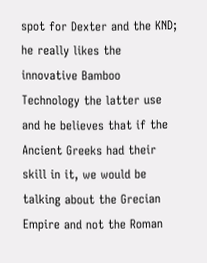spot for Dexter and the KND; he really likes the innovative Bamboo Technology the latter use and he believes that if the Ancient Greeks had their skill in it, we would be talking about the Grecian Empire and not the Roman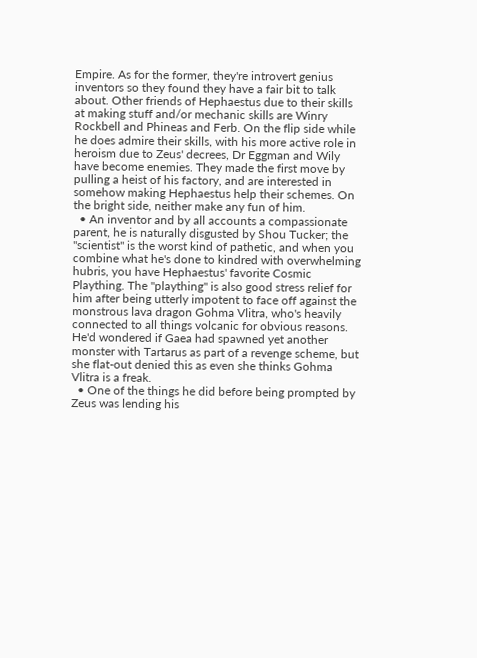Empire. As for the former, they're introvert genius inventors so they found they have a fair bit to talk about. Other friends of Hephaestus due to their skills at making stuff and/or mechanic skills are Winry Rockbell and Phineas and Ferb. On the flip side while he does admire their skills, with his more active role in heroism due to Zeus' decrees, Dr Eggman and Wily have become enemies. They made the first move by pulling a heist of his factory, and are interested in somehow making Hephaestus help their schemes. On the bright side, neither make any fun of him.
  • An inventor and by all accounts a compassionate parent, he is naturally disgusted by Shou Tucker; the "scientist" is the worst kind of pathetic, and when you combine what he's done to kindred with overwhelming hubris, you have Hephaestus' favorite Cosmic Plaything. The "plaything" is also good stress relief for him after being utterly impotent to face off against the monstrous lava dragon Gohma Vlitra, who's heavily connected to all things volcanic for obvious reasons. He'd wondered if Gaea had spawned yet another monster with Tartarus as part of a revenge scheme, but she flat-out denied this as even she thinks Gohma Vlitra is a freak.
  • One of the things he did before being prompted by Zeus was lending his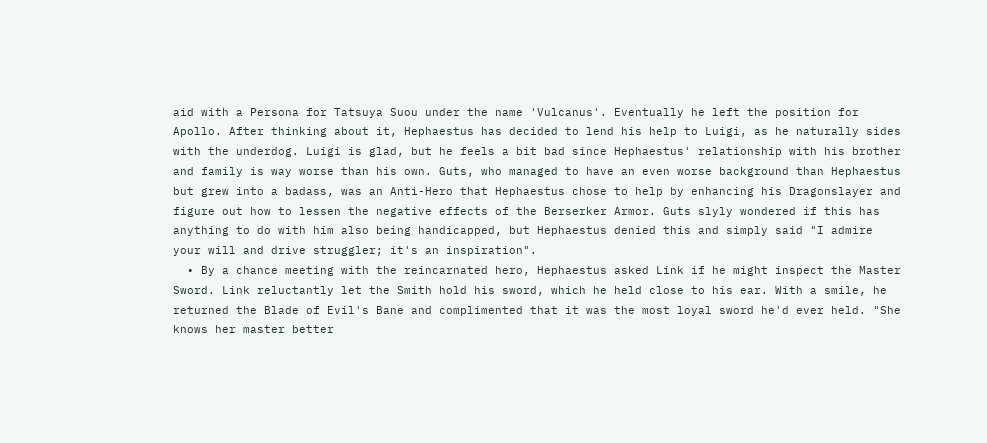aid with a Persona for Tatsuya Suou under the name 'Vulcanus'. Eventually he left the position for Apollo. After thinking about it, Hephaestus has decided to lend his help to Luigi, as he naturally sides with the underdog. Luigi is glad, but he feels a bit bad since Hephaestus' relationship with his brother and family is way worse than his own. Guts, who managed to have an even worse background than Hephaestus but grew into a badass, was an Anti-Hero that Hephaestus chose to help by enhancing his Dragonslayer and figure out how to lessen the negative effects of the Berserker Armor. Guts slyly wondered if this has anything to do with him also being handicapped, but Hephaestus denied this and simply said "I admire your will and drive struggler; it's an inspiration".
  • By a chance meeting with the reincarnated hero, Hephaestus asked Link if he might inspect the Master Sword. Link reluctantly let the Smith hold his sword, which he held close to his ear. With a smile, he returned the Blade of Evil's Bane and complimented that it was the most loyal sword he'd ever held. "She knows her master better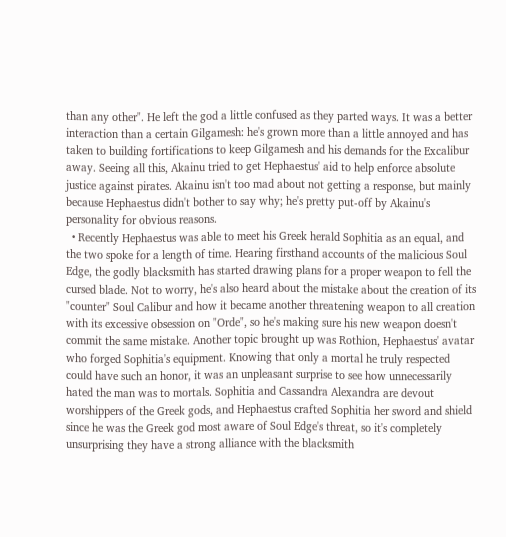than any other". He left the god a little confused as they parted ways. It was a better interaction than a certain Gilgamesh: he's grown more than a little annoyed and has taken to building fortifications to keep Gilgamesh and his demands for the Excalibur away. Seeing all this, Akainu tried to get Hephaestus' aid to help enforce absolute justice against pirates. Akainu isn't too mad about not getting a response, but mainly because Hephaestus didn't bother to say why; he's pretty put-off by Akainu's personality for obvious reasons.
  • Recently Hephaestus was able to meet his Greek herald Sophitia as an equal, and the two spoke for a length of time. Hearing firsthand accounts of the malicious Soul Edge, the godly blacksmith has started drawing plans for a proper weapon to fell the cursed blade. Not to worry, he's also heard about the mistake about the creation of its "counter" Soul Calibur and how it became another threatening weapon to all creation with its excessive obsession on "Orde", so he's making sure his new weapon doesn't commit the same mistake. Another topic brought up was Rothion, Hephaestus' avatar who forged Sophitia's equipment. Knowing that only a mortal he truly respected could have such an honor, it was an unpleasant surprise to see how unnecessarily hated the man was to mortals. Sophitia and Cassandra Alexandra are devout worshippers of the Greek gods, and Hephaestus crafted Sophitia her sword and shield since he was the Greek god most aware of Soul Edge's threat, so it's completely unsurprising they have a strong alliance with the blacksmith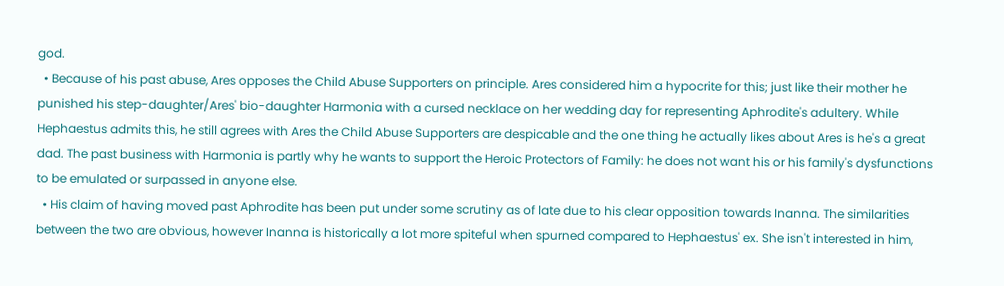god.
  • Because of his past abuse, Ares opposes the Child Abuse Supporters on principle. Ares considered him a hypocrite for this; just like their mother he punished his step-daughter/Ares' bio-daughter Harmonia with a cursed necklace on her wedding day for representing Aphrodite's adultery. While Hephaestus admits this, he still agrees with Ares the Child Abuse Supporters are despicable and the one thing he actually likes about Ares is he's a great dad. The past business with Harmonia is partly why he wants to support the Heroic Protectors of Family: he does not want his or his family's dysfunctions to be emulated or surpassed in anyone else.
  • His claim of having moved past Aphrodite has been put under some scrutiny as of late due to his clear opposition towards Inanna. The similarities between the two are obvious, however Inanna is historically a lot more spiteful when spurned compared to Hephaestus' ex. She isn't interested in him,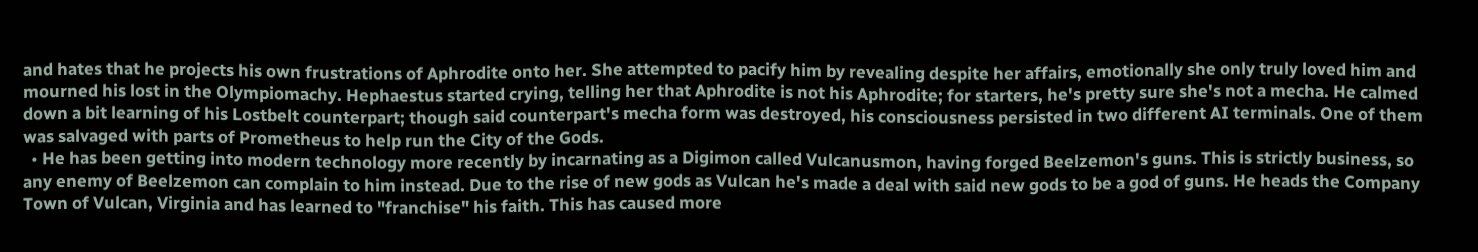and hates that he projects his own frustrations of Aphrodite onto her. She attempted to pacify him by revealing despite her affairs, emotionally she only truly loved him and mourned his lost in the Olympiomachy. Hephaestus started crying, telling her that Aphrodite is not his Aphrodite; for starters, he's pretty sure she's not a mecha. He calmed down a bit learning of his Lostbelt counterpart; though said counterpart's mecha form was destroyed, his consciousness persisted in two different AI terminals. One of them was salvaged with parts of Prometheus to help run the City of the Gods.
  • He has been getting into modern technology more recently by incarnating as a Digimon called Vulcanusmon, having forged Beelzemon's guns. This is strictly business, so any enemy of Beelzemon can complain to him instead. Due to the rise of new gods as Vulcan he's made a deal with said new gods to be a god of guns. He heads the Company Town of Vulcan, Virginia and has learned to "franchise" his faith. This has caused more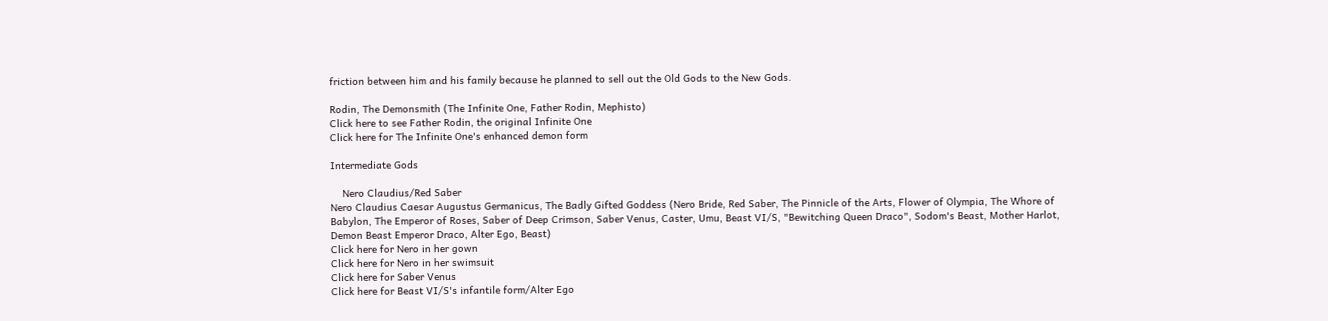friction between him and his family because he planned to sell out the Old Gods to the New Gods.

Rodin, The Demonsmith (The Infinite One, Father Rodin, Mephisto)
Click here to see Father Rodin, the original Infinite One
Click here for The Infinite One's enhanced demon form

Intermediate Gods

    Nero Claudius/Red Saber
Nero Claudius Caesar Augustus Germanicus, The Badly Gifted Goddess (Nero Bride, Red Saber, The Pinnicle of the Arts, Flower of Olympia, The Whore of Babylon, The Emperor of Roses, Saber of Deep Crimson, Saber Venus, Caster, Umu, Beast VI/S, "Bewitching Queen Draco", Sodom's Beast, Mother Harlot, Demon Beast Emperor Draco, Alter Ego, Beast)
Click here for Nero in her gown
Click here for Nero in her swimsuit
Click here for Saber Venus
Click here for Beast VI/S's infantile form/Alter Ego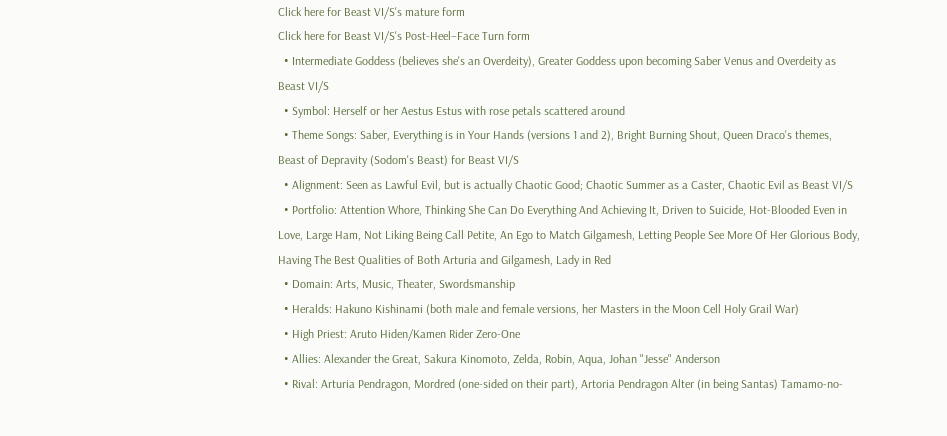Click here for Beast VI/S's mature form
Click here for Beast VI/S's Post-Heel–Face Turn form
  • Intermediate Goddess (believes she's an Overdeity), Greater Goddess upon becoming Saber Venus and Overdeity as Beast VI/S
  • Symbol: Herself or her Aestus Estus with rose petals scattered around
  • Theme Songs: Saber, Everything is in Your Hands (versions 1 and 2), Bright Burning Shout, Queen Draco's themes, Beast of Depravity (Sodom's Beast) for Beast VI/S
  • Alignment: Seen as Lawful Evil, but is actually Chaotic Good; Chaotic Summer as a Caster, Chaotic Evil as Beast VI/S
  • Portfolio: Attention Whore, Thinking She Can Do Everything And Achieving It, Driven to Suicide, Hot-Blooded Even in Love, Large Ham, Not Liking Being Call Petite, An Ego to Match Gilgamesh, Letting People See More Of Her Glorious Body, Having The Best Qualities of Both Arturia and Gilgamesh, Lady in Red
  • Domain: Arts, Music, Theater, Swordsmanship
  • Heralds: Hakuno Kishinami (both male and female versions, her Masters in the Moon Cell Holy Grail War)
  • High Priest: Aruto Hiden/Kamen Rider Zero-One
  • Allies: Alexander the Great, Sakura Kinomoto, Zelda, Robin, Aqua, Johan "Jesse" Anderson
  • Rival: Arturia Pendragon, Mordred (one-sided on their part), Artoria Pendragon Alter (in being Santas) Tamamo-no-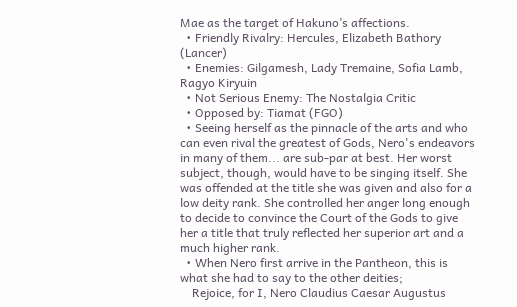Mae as the target of Hakuno’s affections.
  • Friendly Rivalry: Hercules, Elizabeth Bathory (Lancer)
  • Enemies: Gilgamesh, Lady Tremaine, Sofia Lamb, Ragyo Kiryuin
  • Not Serious Enemy: The Nostalgia Critic
  • Opposed by: Tiamat (FGO)
  • Seeing herself as the pinnacle of the arts and who can even rival the greatest of Gods, Nero's endeavors in many of them... are sub-par at best. Her worst subject, though, would have to be singing itself. She was offended at the title she was given and also for a low deity rank. She controlled her anger long enough to decide to convince the Court of the Gods to give her a title that truly reflected her superior art and a much higher rank.
  • When Nero first arrive in the Pantheon, this is what she had to say to the other deities;
    Rejoice, for I, Nero Claudius Caesar Augustus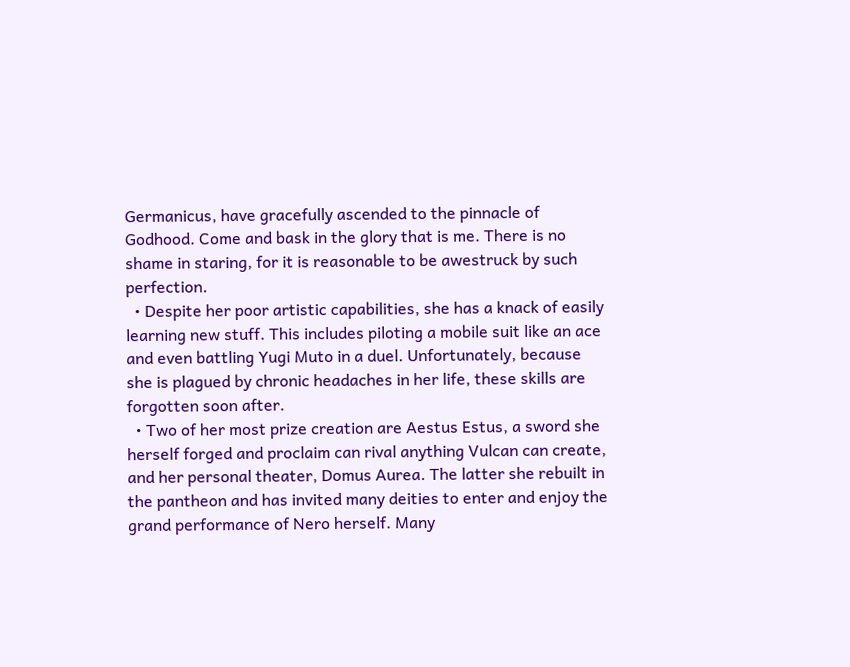Germanicus, have gracefully ascended to the pinnacle of Godhood. Come and bask in the glory that is me. There is no shame in staring, for it is reasonable to be awestruck by such perfection.
  • Despite her poor artistic capabilities, she has a knack of easily learning new stuff. This includes piloting a mobile suit like an ace and even battling Yugi Muto in a duel. Unfortunately, because she is plagued by chronic headaches in her life, these skills are forgotten soon after.
  • Two of her most prize creation are Aestus Estus, a sword she herself forged and proclaim can rival anything Vulcan can create, and her personal theater, Domus Aurea. The latter she rebuilt in the pantheon and has invited many deities to enter and enjoy the grand performance of Nero herself. Many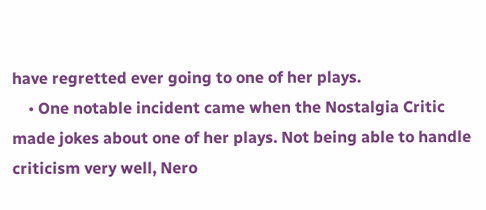have regretted ever going to one of her plays.
    • One notable incident came when the Nostalgia Critic made jokes about one of her plays. Not being able to handle criticism very well, Nero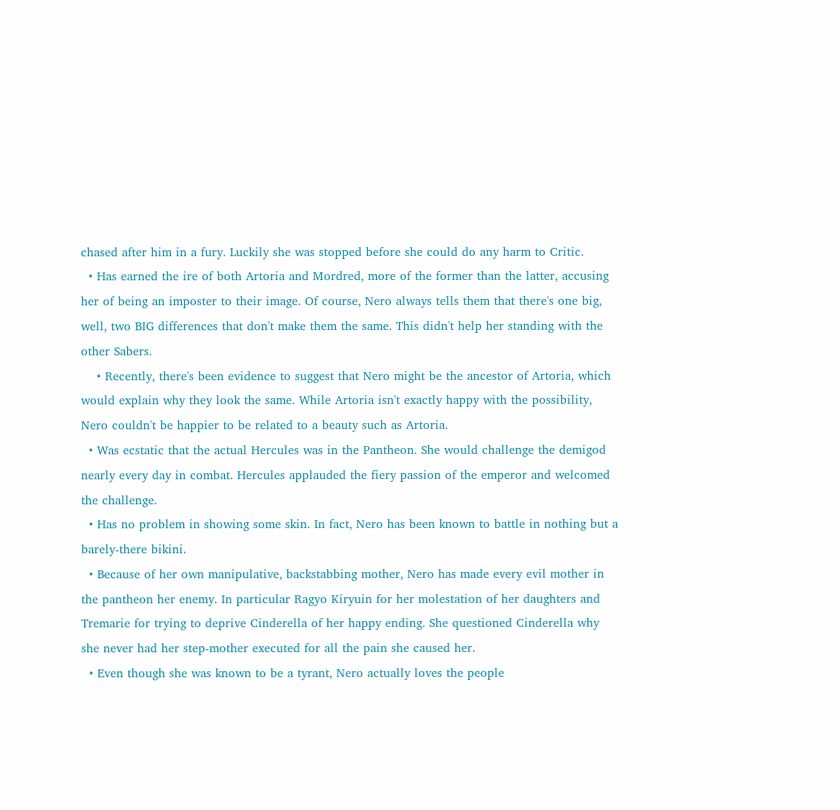chased after him in a fury. Luckily she was stopped before she could do any harm to Critic.
  • Has earned the ire of both Artoria and Mordred, more of the former than the latter, accusing her of being an imposter to their image. Of course, Nero always tells them that there's one big, well, two BIG differences that don't make them the same. This didn't help her standing with the other Sabers.
    • Recently, there's been evidence to suggest that Nero might be the ancestor of Artoria, which would explain why they look the same. While Artoria isn't exactly happy with the possibility, Nero couldn't be happier to be related to a beauty such as Artoria.
  • Was ecstatic that the actual Hercules was in the Pantheon. She would challenge the demigod nearly every day in combat. Hercules applauded the fiery passion of the emperor and welcomed the challenge.
  • Has no problem in showing some skin. In fact, Nero has been known to battle in nothing but a barely-there bikini.
  • Because of her own manipulative, backstabbing mother, Nero has made every evil mother in the pantheon her enemy. In particular Ragyo Kiryuin for her molestation of her daughters and Tremarie for trying to deprive Cinderella of her happy ending. She questioned Cinderella why she never had her step-mother executed for all the pain she caused her.
  • Even though she was known to be a tyrant, Nero actually loves the people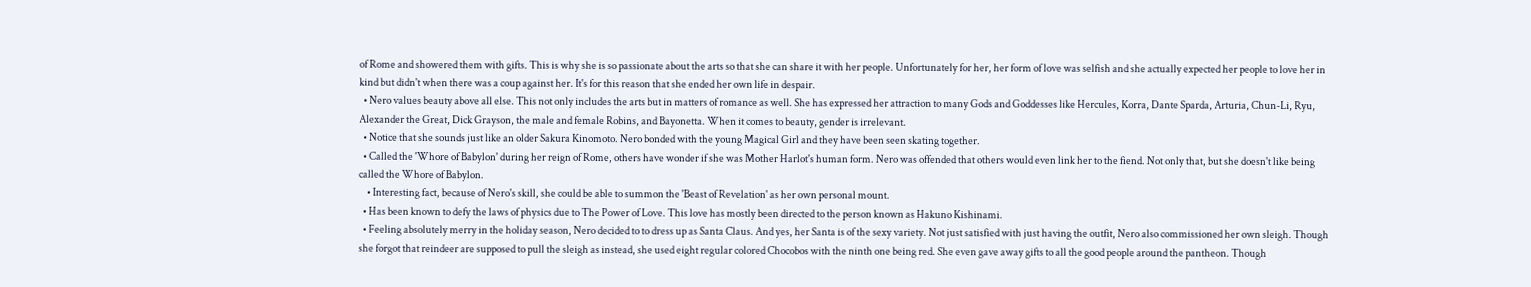of Rome and showered them with gifts. This is why she is so passionate about the arts so that she can share it with her people. Unfortunately for her, her form of love was selfish and she actually expected her people to love her in kind but didn't when there was a coup against her. It's for this reason that she ended her own life in despair.
  • Nero values beauty above all else. This not only includes the arts but in matters of romance as well. She has expressed her attraction to many Gods and Goddesses like Hercules, Korra, Dante Sparda, Arturia, Chun-Li, Ryu, Alexander the Great, Dick Grayson, the male and female Robins, and Bayonetta. When it comes to beauty, gender is irrelevant.
  • Notice that she sounds just like an older Sakura Kinomoto. Nero bonded with the young Magical Girl and they have been seen skating together.
  • Called the 'Whore of Babylon' during her reign of Rome, others have wonder if she was Mother Harlot's human form. Nero was offended that others would even link her to the fiend. Not only that, but she doesn't like being called the Whore of Babylon.
    • Interesting fact, because of Nero's skill, she could be able to summon the 'Beast of Revelation' as her own personal mount.
  • Has been known to defy the laws of physics due to The Power of Love. This love has mostly been directed to the person known as Hakuno Kishinami.
  • Feeling absolutely merry in the holiday season, Nero decided to to dress up as Santa Claus. And yes, her Santa is of the sexy variety. Not just satisfied with just having the outfit, Nero also commissioned her own sleigh. Though she forgot that reindeer are supposed to pull the sleigh as instead, she used eight regular colored Chocobos with the ninth one being red. She even gave away gifts to all the good people around the pantheon. Though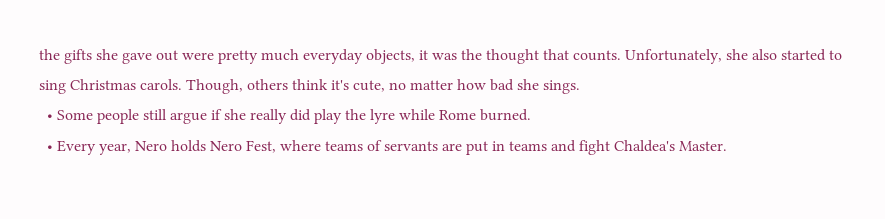the gifts she gave out were pretty much everyday objects, it was the thought that counts. Unfortunately, she also started to sing Christmas carols. Though, others think it's cute, no matter how bad she sings.
  • Some people still argue if she really did play the lyre while Rome burned.
  • Every year, Nero holds Nero Fest, where teams of servants are put in teams and fight Chaldea's Master.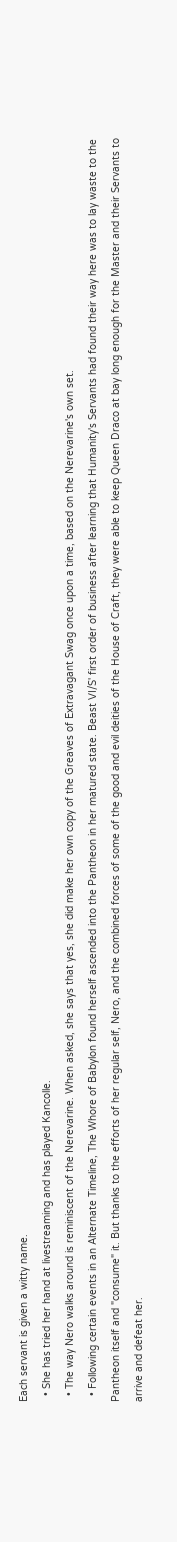Each servant is given a witty name.
  • She has tried her hand at livestreaming and has played Kancolle.
  • The way Nero walks around is reminiscent of the Nerevarine. When asked, she says that yes, she did make her own copy of the Greaves of Extravagant Swag once upon a time, based on the Nerevarine's own set.
  • Following certain events in an Alternate Timeline, The Whore of Babylon found herself ascended into the Pantheon in her matured state. Beast VI/S' first order of business after learning that Humanity's Servants had found their way here was to lay waste to the Pantheon itself and "consume" it. But thanks to the efforts of her regular self, Nero, and the combined forces of some of the good and evil deities of the House of Craft, they were able to keep Queen Draco at bay long enough for the Master and their Servants to arrive and defeat her.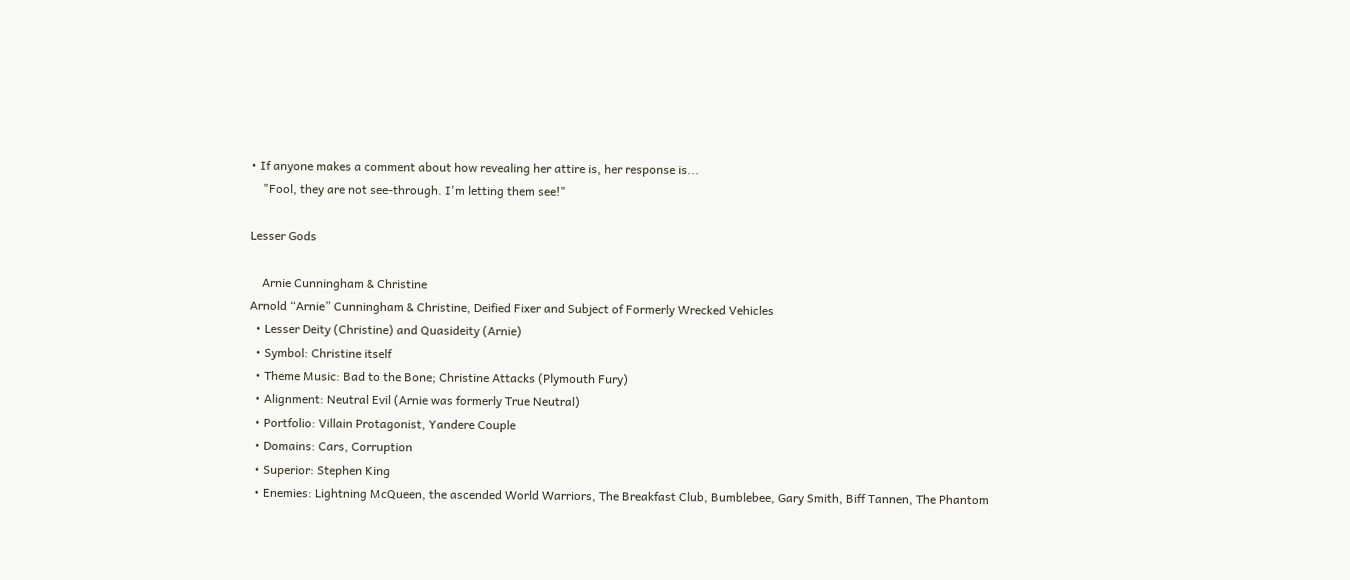• If anyone makes a comment about how revealing her attire is, her response is...
    "Fool, they are not see-through. I'm letting them see!"

Lesser Gods

    Arnie Cunningham & Christine
Arnold “Arnie” Cunningham & Christine, Deified Fixer and Subject of Formerly Wrecked Vehicles
  • Lesser Deity (Christine) and Quasideity (Arnie)
  • Symbol: Christine itself
  • Theme Music: Bad to the Bone; Christine Attacks (Plymouth Fury)
  • Alignment: Neutral Evil (Arnie was formerly True Neutral)
  • Portfolio: Villain Protagonist, Yandere Couple
  • Domains: Cars, Corruption
  • Superior: Stephen King
  • Enemies: Lightning McQueen, the ascended World Warriors, The Breakfast Club, Bumblebee, Gary Smith, Biff Tannen, The Phantom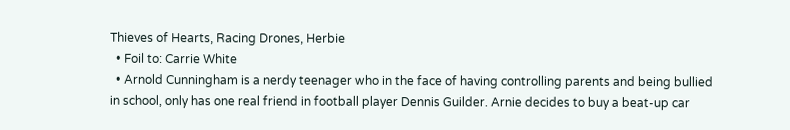Thieves of Hearts, Racing Drones, Herbie
  • Foil to: Carrie White
  • Arnold Cunningham is a nerdy teenager who in the face of having controlling parents and being bullied in school, only has one real friend in football player Dennis Guilder. Arnie decides to buy a beat-up car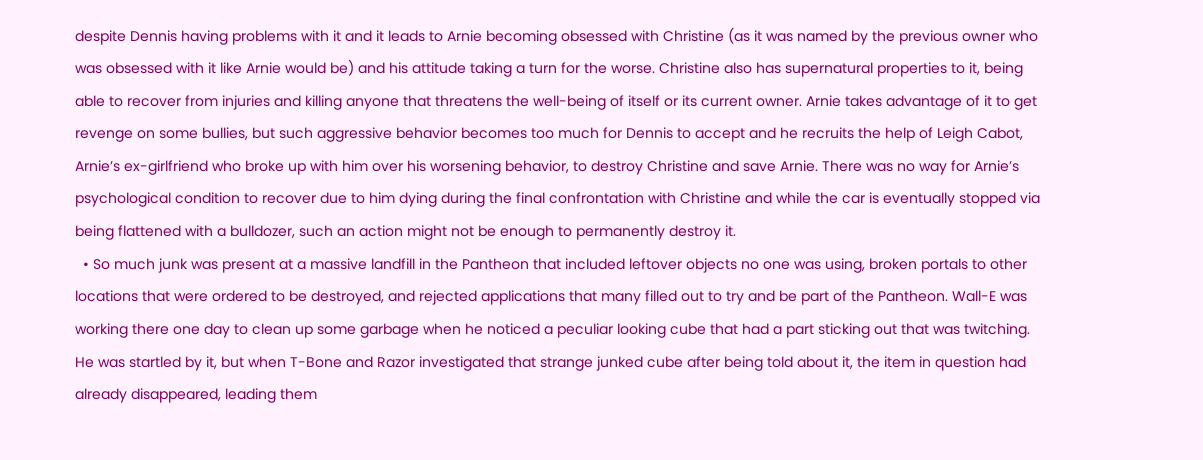despite Dennis having problems with it and it leads to Arnie becoming obsessed with Christine (as it was named by the previous owner who was obsessed with it like Arnie would be) and his attitude taking a turn for the worse. Christine also has supernatural properties to it, being able to recover from injuries and killing anyone that threatens the well-being of itself or its current owner. Arnie takes advantage of it to get revenge on some bullies, but such aggressive behavior becomes too much for Dennis to accept and he recruits the help of Leigh Cabot, Arnie’s ex-girlfriend who broke up with him over his worsening behavior, to destroy Christine and save Arnie. There was no way for Arnie’s psychological condition to recover due to him dying during the final confrontation with Christine and while the car is eventually stopped via being flattened with a bulldozer, such an action might not be enough to permanently destroy it.
  • So much junk was present at a massive landfill in the Pantheon that included leftover objects no one was using, broken portals to other locations that were ordered to be destroyed, and rejected applications that many filled out to try and be part of the Pantheon. Wall-E was working there one day to clean up some garbage when he noticed a peculiar looking cube that had a part sticking out that was twitching. He was startled by it, but when T-Bone and Razor investigated that strange junked cube after being told about it, the item in question had already disappeared, leading them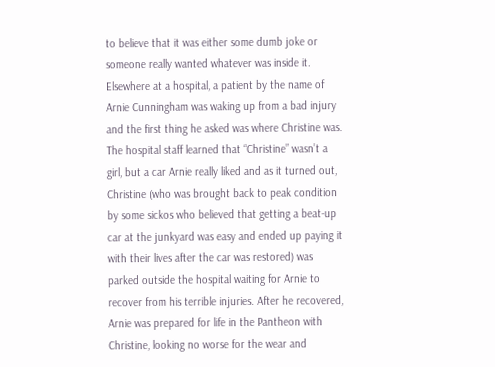to believe that it was either some dumb joke or someone really wanted whatever was inside it. Elsewhere at a hospital, a patient by the name of Arnie Cunningham was waking up from a bad injury and the first thing he asked was where Christine was. The hospital staff learned that “Christine” wasn’t a girl, but a car Arnie really liked and as it turned out, Christine (who was brought back to peak condition by some sickos who believed that getting a beat-up car at the junkyard was easy and ended up paying it with their lives after the car was restored) was parked outside the hospital waiting for Arnie to recover from his terrible injuries. After he recovered, Arnie was prepared for life in the Pantheon with Christine, looking no worse for the wear and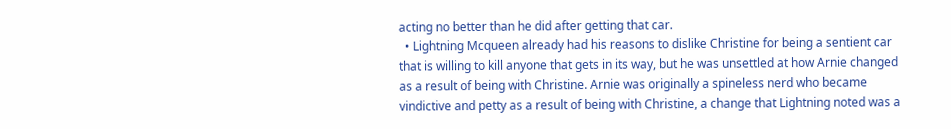acting no better than he did after getting that car.
  • Lightning Mcqueen already had his reasons to dislike Christine for being a sentient car that is willing to kill anyone that gets in its way, but he was unsettled at how Arnie changed as a result of being with Christine. Arnie was originally a spineless nerd who became vindictive and petty as a result of being with Christine, a change that Lightning noted was a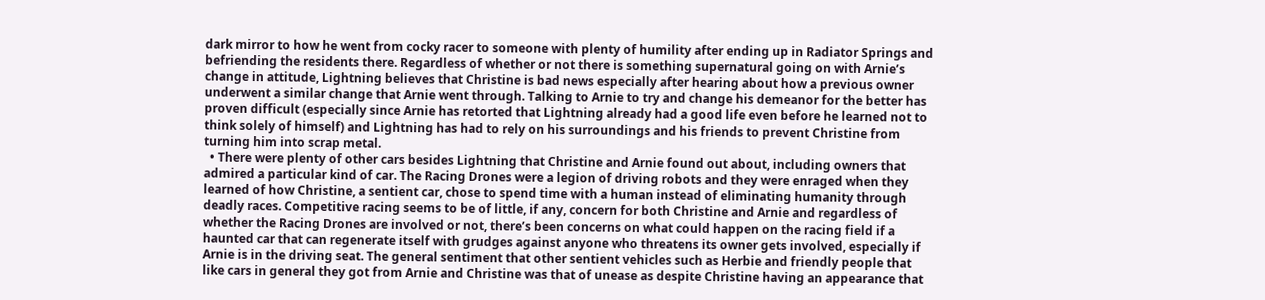dark mirror to how he went from cocky racer to someone with plenty of humility after ending up in Radiator Springs and befriending the residents there. Regardless of whether or not there is something supernatural going on with Arnie’s change in attitude, Lightning believes that Christine is bad news especially after hearing about how a previous owner underwent a similar change that Arnie went through. Talking to Arnie to try and change his demeanor for the better has proven difficult (especially since Arnie has retorted that Lightning already had a good life even before he learned not to think solely of himself) and Lightning has had to rely on his surroundings and his friends to prevent Christine from turning him into scrap metal.
  • There were plenty of other cars besides Lightning that Christine and Arnie found out about, including owners that admired a particular kind of car. The Racing Drones were a legion of driving robots and they were enraged when they learned of how Christine, a sentient car, chose to spend time with a human instead of eliminating humanity through deadly races. Competitive racing seems to be of little, if any, concern for both Christine and Arnie and regardless of whether the Racing Drones are involved or not, there’s been concerns on what could happen on the racing field if a haunted car that can regenerate itself with grudges against anyone who threatens its owner gets involved, especially if Arnie is in the driving seat. The general sentiment that other sentient vehicles such as Herbie and friendly people that like cars in general they got from Arnie and Christine was that of unease as despite Christine having an appearance that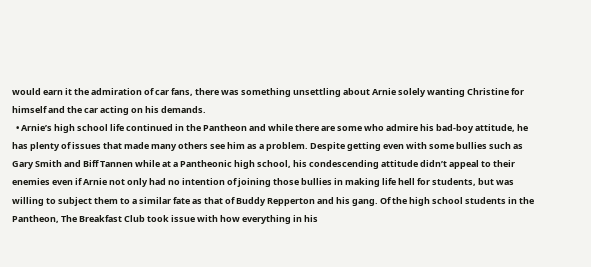would earn it the admiration of car fans, there was something unsettling about Arnie solely wanting Christine for himself and the car acting on his demands.
  • Arnie’s high school life continued in the Pantheon and while there are some who admire his bad-boy attitude, he has plenty of issues that made many others see him as a problem. Despite getting even with some bullies such as Gary Smith and Biff Tannen while at a Pantheonic high school, his condescending attitude didn’t appeal to their enemies even if Arnie not only had no intention of joining those bullies in making life hell for students, but was willing to subject them to a similar fate as that of Buddy Repperton and his gang. Of the high school students in the Pantheon, The Breakfast Club took issue with how everything in his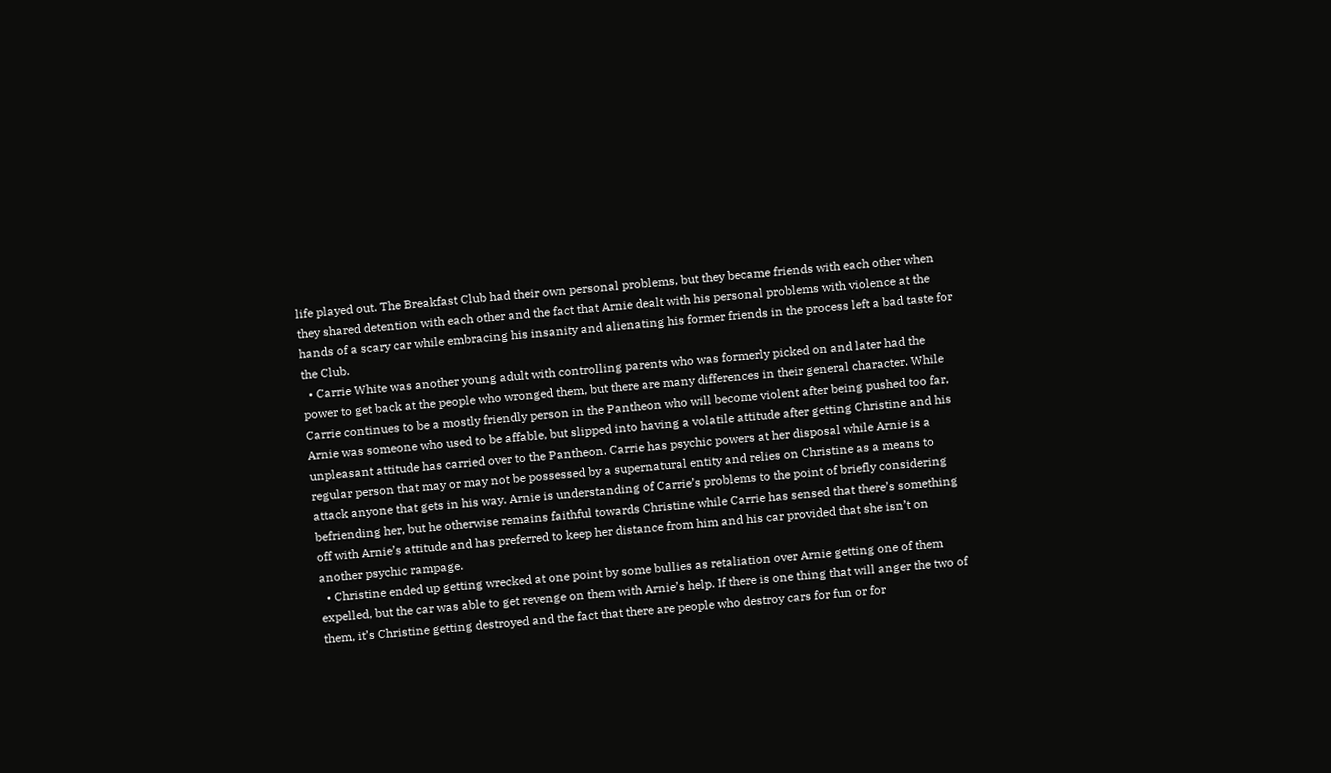life played out. The Breakfast Club had their own personal problems, but they became friends with each other when they shared detention with each other and the fact that Arnie dealt with his personal problems with violence at the hands of a scary car while embracing his insanity and alienating his former friends in the process left a bad taste for the Club.
  • Carrie White was another young adult with controlling parents who was formerly picked on and later had the power to get back at the people who wronged them, but there are many differences in their general character. While Carrie continues to be a mostly friendly person in the Pantheon who will become violent after being pushed too far, Arnie was someone who used to be affable, but slipped into having a volatile attitude after getting Christine and his unpleasant attitude has carried over to the Pantheon. Carrie has psychic powers at her disposal while Arnie is a regular person that may or may not be possessed by a supernatural entity and relies on Christine as a means to attack anyone that gets in his way. Arnie is understanding of Carrie’s problems to the point of briefly considering befriending her, but he otherwise remains faithful towards Christine while Carrie has sensed that there’s something off with Arnie’s attitude and has preferred to keep her distance from him and his car provided that she isn’t on another psychic rampage.
  • Christine ended up getting wrecked at one point by some bullies as retaliation over Arnie getting one of them expelled, but the car was able to get revenge on them with Arnie’s help. If there is one thing that will anger the two of them, it’s Christine getting destroyed and the fact that there are people who destroy cars for fun or for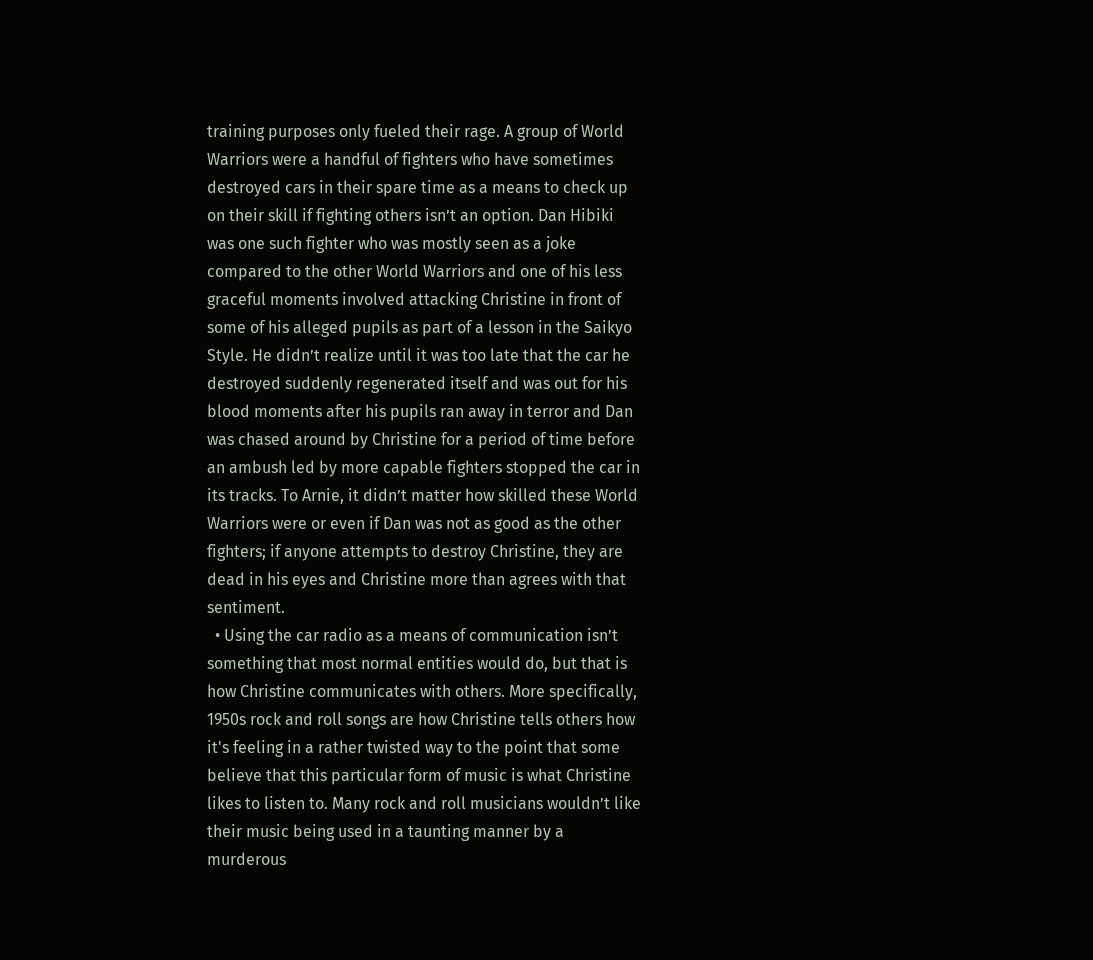training purposes only fueled their rage. A group of World Warriors were a handful of fighters who have sometimes destroyed cars in their spare time as a means to check up on their skill if fighting others isn’t an option. Dan Hibiki was one such fighter who was mostly seen as a joke compared to the other World Warriors and one of his less graceful moments involved attacking Christine in front of some of his alleged pupils as part of a lesson in the Saikyo Style. He didn’t realize until it was too late that the car he destroyed suddenly regenerated itself and was out for his blood moments after his pupils ran away in terror and Dan was chased around by Christine for a period of time before an ambush led by more capable fighters stopped the car in its tracks. To Arnie, it didn’t matter how skilled these World Warriors were or even if Dan was not as good as the other fighters; if anyone attempts to destroy Christine, they are dead in his eyes and Christine more than agrees with that sentiment.
  • Using the car radio as a means of communication isn’t something that most normal entities would do, but that is how Christine communicates with others. More specifically, 1950s rock and roll songs are how Christine tells others how it's feeling in a rather twisted way to the point that some believe that this particular form of music is what Christine likes to listen to. Many rock and roll musicians wouldn’t like their music being used in a taunting manner by a murderous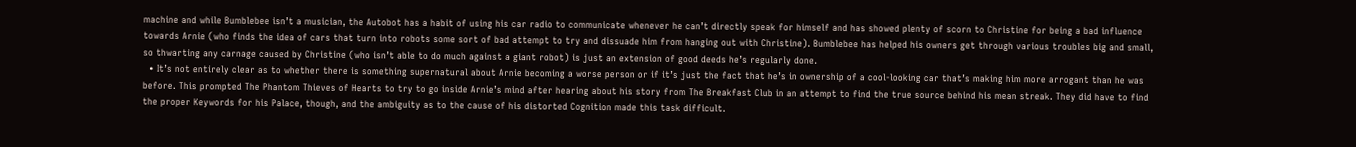machine and while Bumblebee isn’t a musician, the Autobot has a habit of using his car radio to communicate whenever he can’t directly speak for himself and has showed plenty of scorn to Christine for being a bad influence towards Arnie (who finds the idea of cars that turn into robots some sort of bad attempt to try and dissuade him from hanging out with Christine). Bumblebee has helped his owners get through various troubles big and small, so thwarting any carnage caused by Christine (who isn’t able to do much against a giant robot) is just an extension of good deeds he’s regularly done.
  • It’s not entirely clear as to whether there is something supernatural about Arnie becoming a worse person or if it’s just the fact that he’s in ownership of a cool-looking car that’s making him more arrogant than he was before. This prompted The Phantom Thieves of Hearts to try to go inside Arnie’s mind after hearing about his story from The Breakfast Club in an attempt to find the true source behind his mean streak. They did have to find the proper Keywords for his Palace, though, and the ambiguity as to the cause of his distorted Cognition made this task difficult.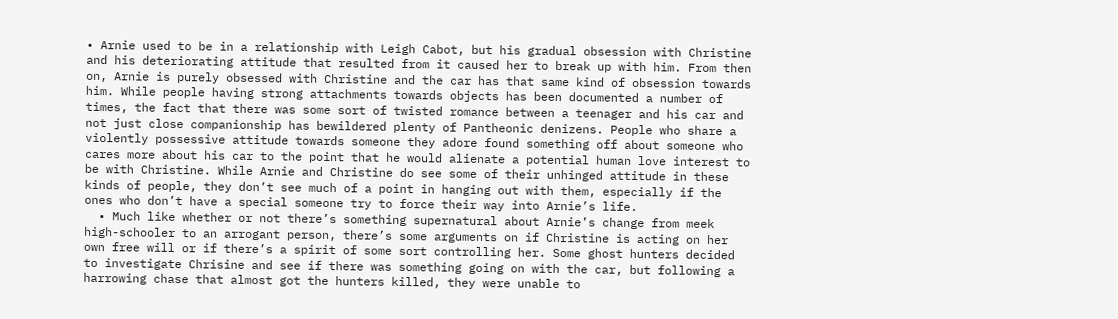• Arnie used to be in a relationship with Leigh Cabot, but his gradual obsession with Christine and his deteriorating attitude that resulted from it caused her to break up with him. From then on, Arnie is purely obsessed with Christine and the car has that same kind of obsession towards him. While people having strong attachments towards objects has been documented a number of times, the fact that there was some sort of twisted romance between a teenager and his car and not just close companionship has bewildered plenty of Pantheonic denizens. People who share a violently possessive attitude towards someone they adore found something off about someone who cares more about his car to the point that he would alienate a potential human love interest to be with Christine. While Arnie and Christine do see some of their unhinged attitude in these kinds of people, they don’t see much of a point in hanging out with them, especially if the ones who don’t have a special someone try to force their way into Arnie’s life.
  • Much like whether or not there’s something supernatural about Arnie’s change from meek high-schooler to an arrogant person, there’s some arguments on if Christine is acting on her own free will or if there’s a spirit of some sort controlling her. Some ghost hunters decided to investigate Chrisine and see if there was something going on with the car, but following a harrowing chase that almost got the hunters killed, they were unable to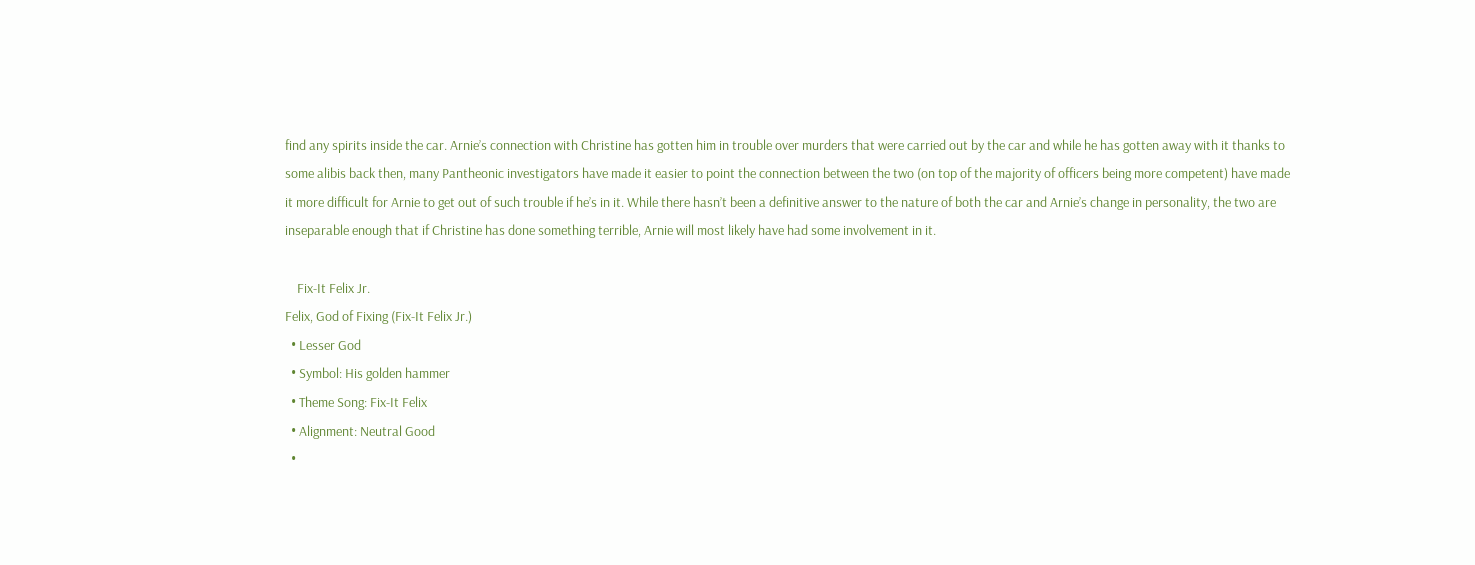find any spirits inside the car. Arnie’s connection with Christine has gotten him in trouble over murders that were carried out by the car and while he has gotten away with it thanks to some alibis back then, many Pantheonic investigators have made it easier to point the connection between the two (on top of the majority of officers being more competent) have made it more difficult for Arnie to get out of such trouble if he’s in it. While there hasn’t been a definitive answer to the nature of both the car and Arnie’s change in personality, the two are inseparable enough that if Christine has done something terrible, Arnie will most likely have had some involvement in it.

    Fix-It Felix Jr.
Felix, God of Fixing (Fix-It Felix Jr.)
  • Lesser God
  • Symbol: His golden hammer
  • Theme Song: Fix-It Felix
  • Alignment: Neutral Good
  •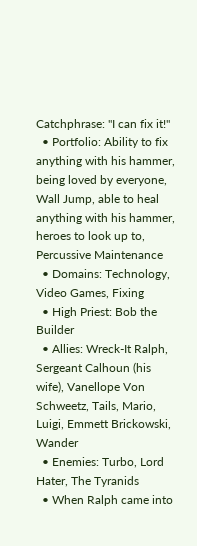Catchphrase: "I can fix it!"
  • Portfolio: Ability to fix anything with his hammer, being loved by everyone, Wall Jump, able to heal anything with his hammer, heroes to look up to, Percussive Maintenance
  • Domains: Technology, Video Games, Fixing
  • High Priest: Bob the Builder
  • Allies: Wreck-It Ralph, Sergeant Calhoun (his wife), Vanellope Von Schweetz, Tails, Mario, Luigi, Emmett Brickowski, Wander
  • Enemies: Turbo, Lord Hater, The Tyranids
  • When Ralph came into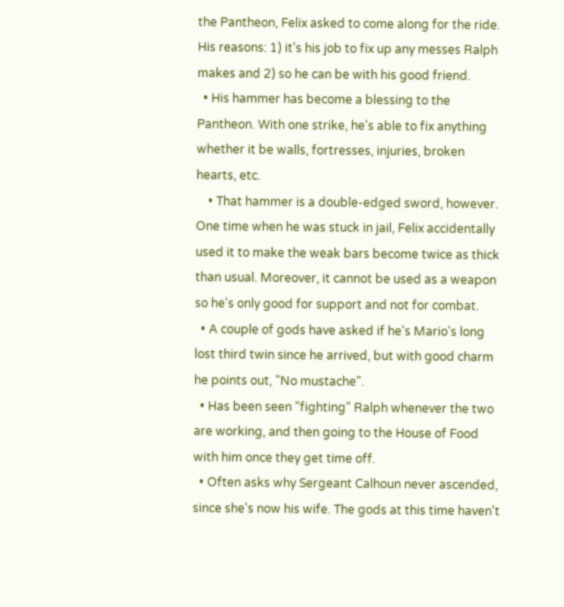the Pantheon, Felix asked to come along for the ride. His reasons: 1) it's his job to fix up any messes Ralph makes and 2) so he can be with his good friend.
  • His hammer has become a blessing to the Pantheon. With one strike, he's able to fix anything whether it be walls, fortresses, injuries, broken hearts, etc.
    • That hammer is a double-edged sword, however. One time when he was stuck in jail, Felix accidentally used it to make the weak bars become twice as thick than usual. Moreover, it cannot be used as a weapon so he's only good for support and not for combat.
  • A couple of gods have asked if he's Mario's long lost third twin since he arrived, but with good charm he points out, "No mustache".
  • Has been seen "fighting" Ralph whenever the two are working, and then going to the House of Food with him once they get time off.
  • Often asks why Sergeant Calhoun never ascended, since she's now his wife. The gods at this time haven't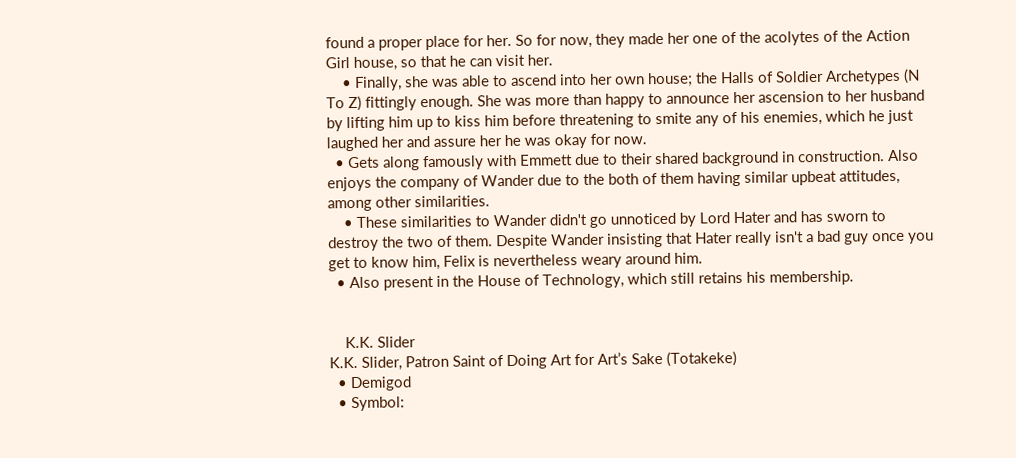found a proper place for her. So for now, they made her one of the acolytes of the Action Girl house, so that he can visit her.
    • Finally, she was able to ascend into her own house; the Halls of Soldier Archetypes (N To Z) fittingly enough. She was more than happy to announce her ascension to her husband by lifting him up to kiss him before threatening to smite any of his enemies, which he just laughed her and assure her he was okay for now.
  • Gets along famously with Emmett due to their shared background in construction. Also enjoys the company of Wander due to the both of them having similar upbeat attitudes, among other similarities.
    • These similarities to Wander didn't go unnoticed by Lord Hater and has sworn to destroy the two of them. Despite Wander insisting that Hater really isn't a bad guy once you get to know him, Felix is nevertheless weary around him.
  • Also present in the House of Technology, which still retains his membership.


    K.K. Slider
K.K. Slider, Patron Saint of Doing Art for Art’s Sake (Totakeke)
  • Demigod
  • Symbol: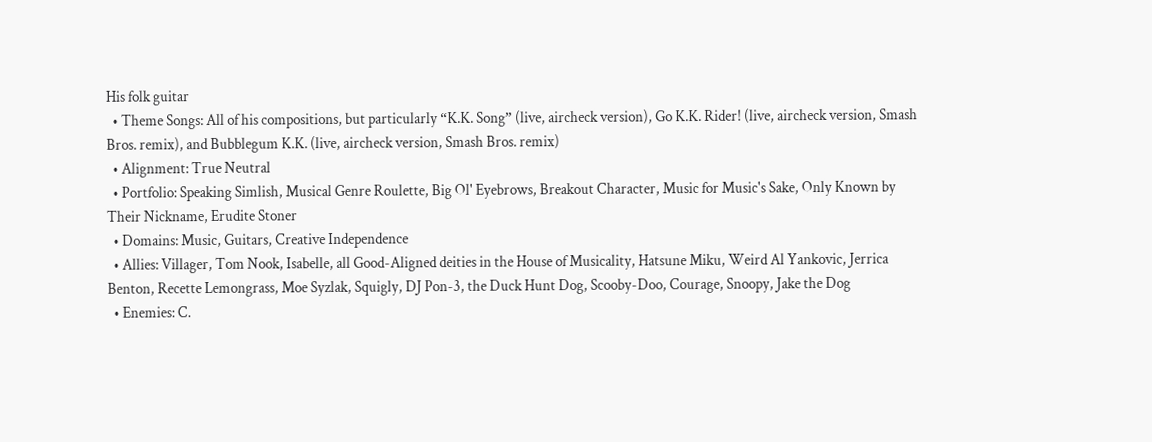His folk guitar
  • Theme Songs: All of his compositions, but particularly “K.K. Song” (live, aircheck version), Go K.K. Rider! (live, aircheck version, Smash Bros. remix), and Bubblegum K.K. (live, aircheck version, Smash Bros. remix)
  • Alignment: True Neutral
  • Portfolio: Speaking Simlish, Musical Genre Roulette, Big Ol' Eyebrows, Breakout Character, Music for Music's Sake, Only Known by Their Nickname, Erudite Stoner
  • Domains: Music, Guitars, Creative Independence
  • Allies: Villager, Tom Nook, Isabelle, all Good-Aligned deities in the House of Musicality, Hatsune Miku, Weird Al Yankovic, Jerrica Benton, Recette Lemongrass, Moe Syzlak, Squigly, DJ Pon-3, the Duck Hunt Dog, Scooby-Doo, Courage, Snoopy, Jake the Dog
  • Enemies: C.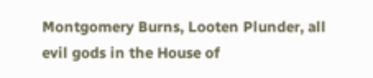Montgomery Burns, Looten Plunder, all evil gods in the House of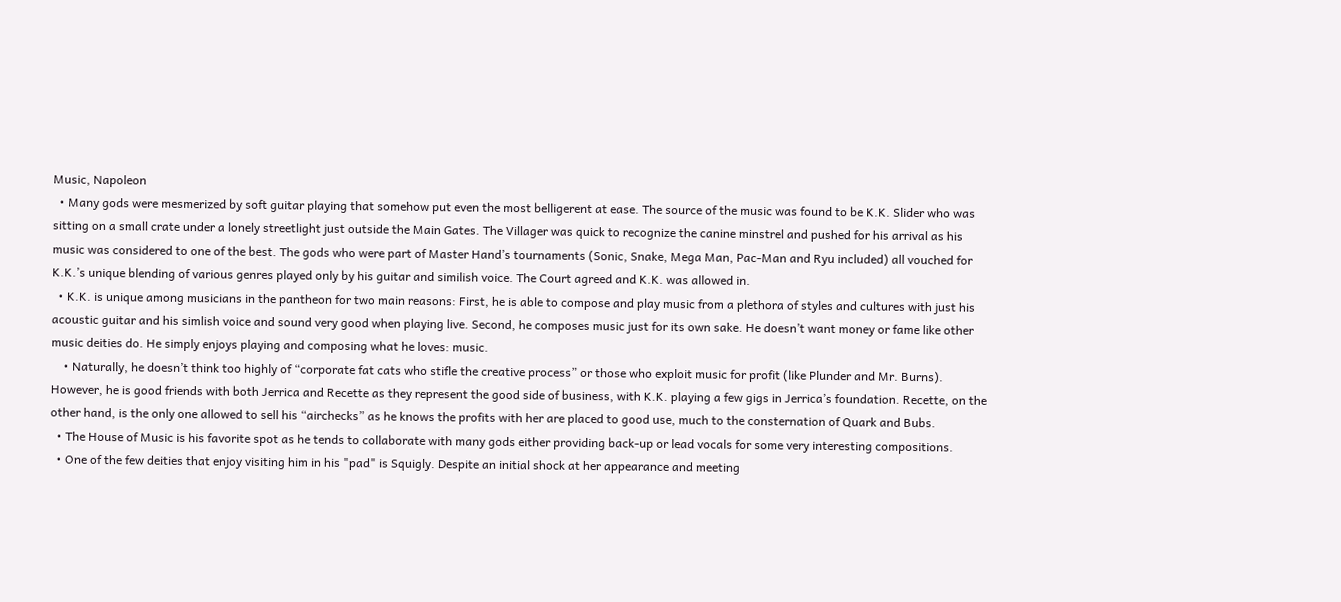Music, Napoleon
  • Many gods were mesmerized by soft guitar playing that somehow put even the most belligerent at ease. The source of the music was found to be K.K. Slider who was sitting on a small crate under a lonely streetlight just outside the Main Gates. The Villager was quick to recognize the canine minstrel and pushed for his arrival as his music was considered to one of the best. The gods who were part of Master Hand’s tournaments (Sonic, Snake, Mega Man, Pac-Man and Ryu included) all vouched for K.K.’s unique blending of various genres played only by his guitar and similish voice. The Court agreed and K.K. was allowed in.
  • K.K. is unique among musicians in the pantheon for two main reasons: First, he is able to compose and play music from a plethora of styles and cultures with just his acoustic guitar and his simlish voice and sound very good when playing live. Second, he composes music just for its own sake. He doesn’t want money or fame like other music deities do. He simply enjoys playing and composing what he loves: music.
    • Naturally, he doesn’t think too highly of “corporate fat cats who stifle the creative process” or those who exploit music for profit (like Plunder and Mr. Burns). However, he is good friends with both Jerrica and Recette as they represent the good side of business, with K.K. playing a few gigs in Jerrica’s foundation. Recette, on the other hand, is the only one allowed to sell his “airchecks” as he knows the profits with her are placed to good use, much to the consternation of Quark and Bubs.
  • The House of Music is his favorite spot as he tends to collaborate with many gods either providing back-up or lead vocals for some very interesting compositions.
  • One of the few deities that enjoy visiting him in his "pad" is Squigly. Despite an initial shock at her appearance and meeting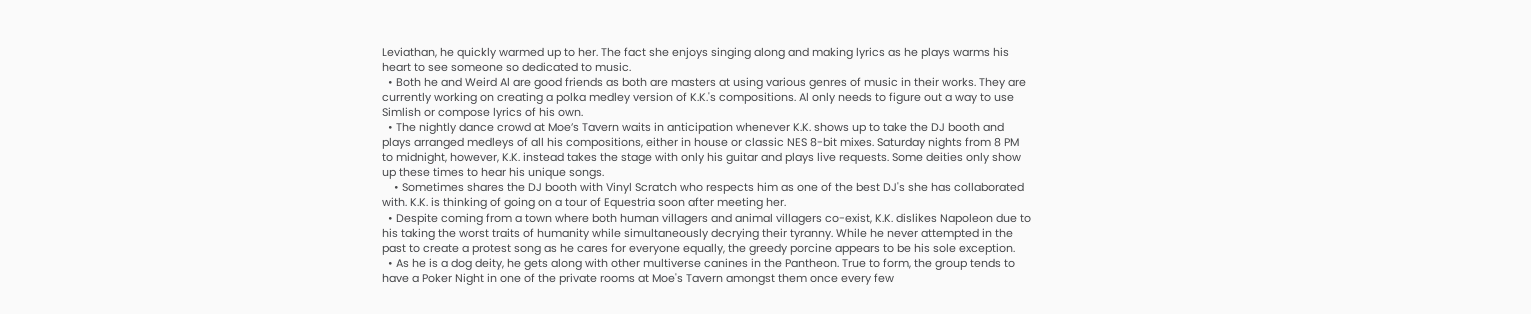Leviathan, he quickly warmed up to her. The fact she enjoys singing along and making lyrics as he plays warms his heart to see someone so dedicated to music.
  • Both he and Weird Al are good friends as both are masters at using various genres of music in their works. They are currently working on creating a polka medley version of K.K.'s compositions. Al only needs to figure out a way to use Simlish or compose lyrics of his own.
  • The nightly dance crowd at Moe’s Tavern waits in anticipation whenever K.K. shows up to take the DJ booth and plays arranged medleys of all his compositions, either in house or classic NES 8-bit mixes. Saturday nights from 8 PM to midnight, however, K.K. instead takes the stage with only his guitar and plays live requests. Some deities only show up these times to hear his unique songs.
    • Sometimes shares the DJ booth with Vinyl Scratch who respects him as one of the best DJ's she has collaborated with. K.K. is thinking of going on a tour of Equestria soon after meeting her.
  • Despite coming from a town where both human villagers and animal villagers co-exist, K.K. dislikes Napoleon due to his taking the worst traits of humanity while simultaneously decrying their tyranny. While he never attempted in the past to create a protest song as he cares for everyone equally, the greedy porcine appears to be his sole exception.
  • As he is a dog deity, he gets along with other multiverse canines in the Pantheon. True to form, the group tends to have a Poker Night in one of the private rooms at Moe's Tavern amongst them once every few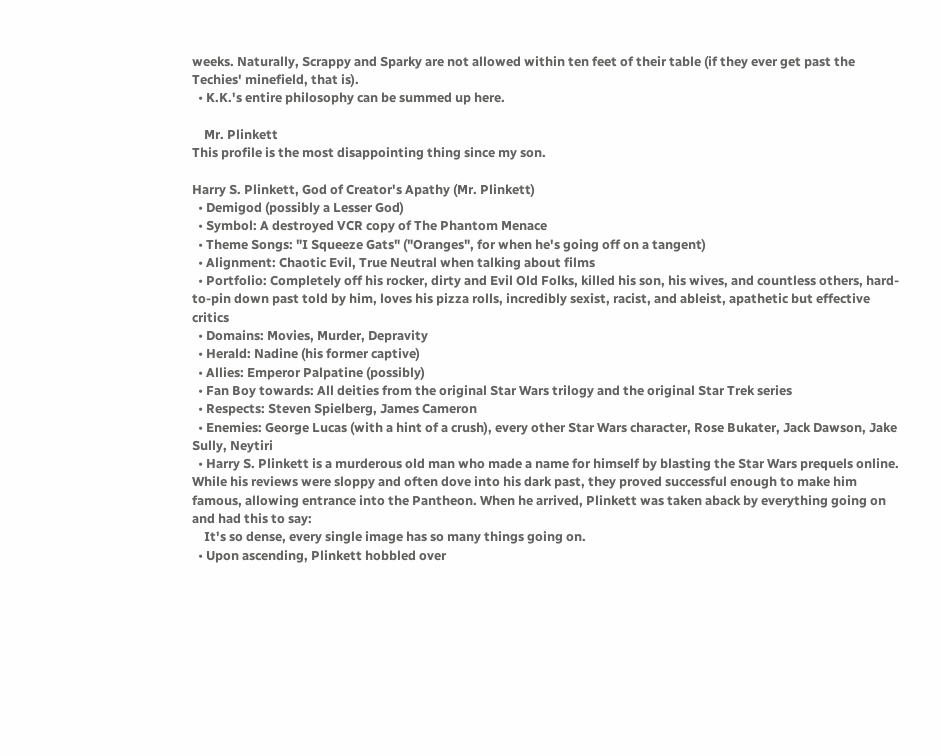weeks. Naturally, Scrappy and Sparky are not allowed within ten feet of their table (if they ever get past the Techies' minefield, that is).
  • K.K.'s entire philosophy can be summed up here.

    Mr. Plinkett
This profile is the most disappointing thing since my son.

Harry S. Plinkett, God of Creator's Apathy (Mr. Plinkett)
  • Demigod (possibly a Lesser God)
  • Symbol: A destroyed VCR copy of The Phantom Menace
  • Theme Songs: "I Squeeze Gats" ("Oranges", for when he's going off on a tangent)
  • Alignment: Chaotic Evil, True Neutral when talking about films
  • Portfolio: Completely off his rocker, dirty and Evil Old Folks, killed his son, his wives, and countless others, hard-to-pin down past told by him, loves his pizza rolls, incredibly sexist, racist, and ableist, apathetic but effective critics
  • Domains: Movies, Murder, Depravity
  • Herald: Nadine (his former captive)
  • Allies: Emperor Palpatine (possibly)
  • Fan Boy towards: All deities from the original Star Wars trilogy and the original Star Trek series
  • Respects: Steven Spielberg, James Cameron
  • Enemies: George Lucas (with a hint of a crush), every other Star Wars character, Rose Bukater, Jack Dawson, Jake Sully, Neytiri
  • Harry S. Plinkett is a murderous old man who made a name for himself by blasting the Star Wars prequels online. While his reviews were sloppy and often dove into his dark past, they proved successful enough to make him famous, allowing entrance into the Pantheon. When he arrived, Plinkett was taken aback by everything going on and had this to say:
    It's so dense, every single image has so many things going on.
  • Upon ascending, Plinkett hobbled over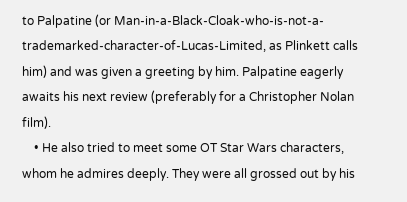to Palpatine (or Man-in-a-Black-Cloak-who-is-not-a-trademarked-character-of-Lucas-Limited, as Plinkett calls him) and was given a greeting by him. Palpatine eagerly awaits his next review (preferably for a Christopher Nolan film).
    • He also tried to meet some OT Star Wars characters, whom he admires deeply. They were all grossed out by his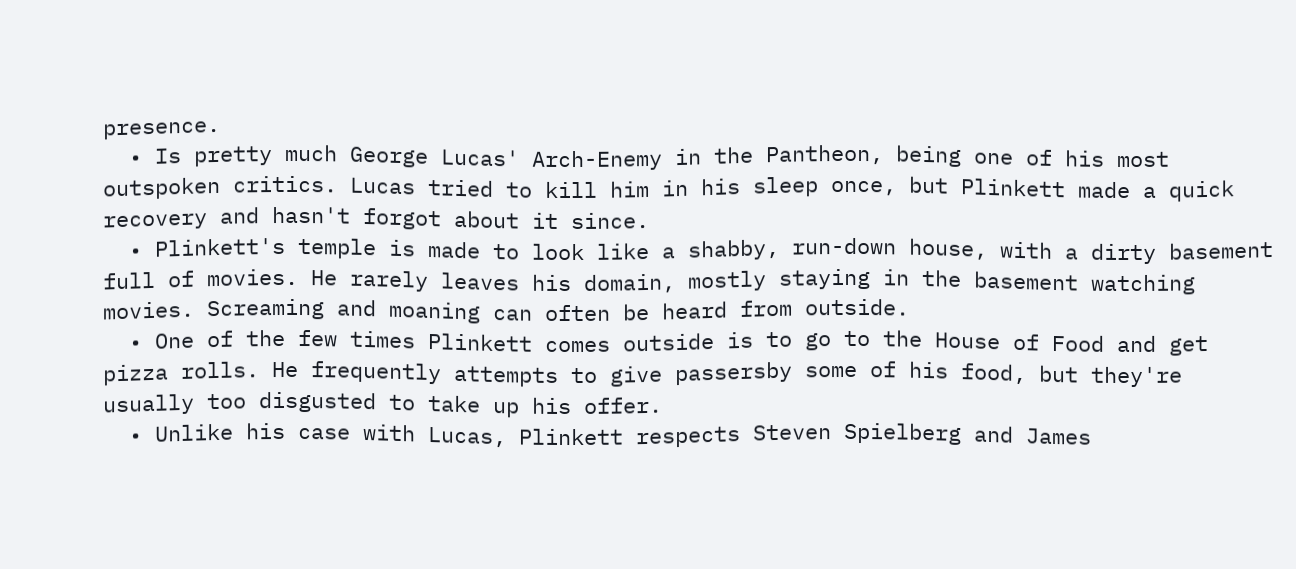presence.
  • Is pretty much George Lucas' Arch-Enemy in the Pantheon, being one of his most outspoken critics. Lucas tried to kill him in his sleep once, but Plinkett made a quick recovery and hasn't forgot about it since.
  • Plinkett's temple is made to look like a shabby, run-down house, with a dirty basement full of movies. He rarely leaves his domain, mostly staying in the basement watching movies. Screaming and moaning can often be heard from outside.
  • One of the few times Plinkett comes outside is to go to the House of Food and get pizza rolls. He frequently attempts to give passersby some of his food, but they're usually too disgusted to take up his offer.
  • Unlike his case with Lucas, Plinkett respects Steven Spielberg and James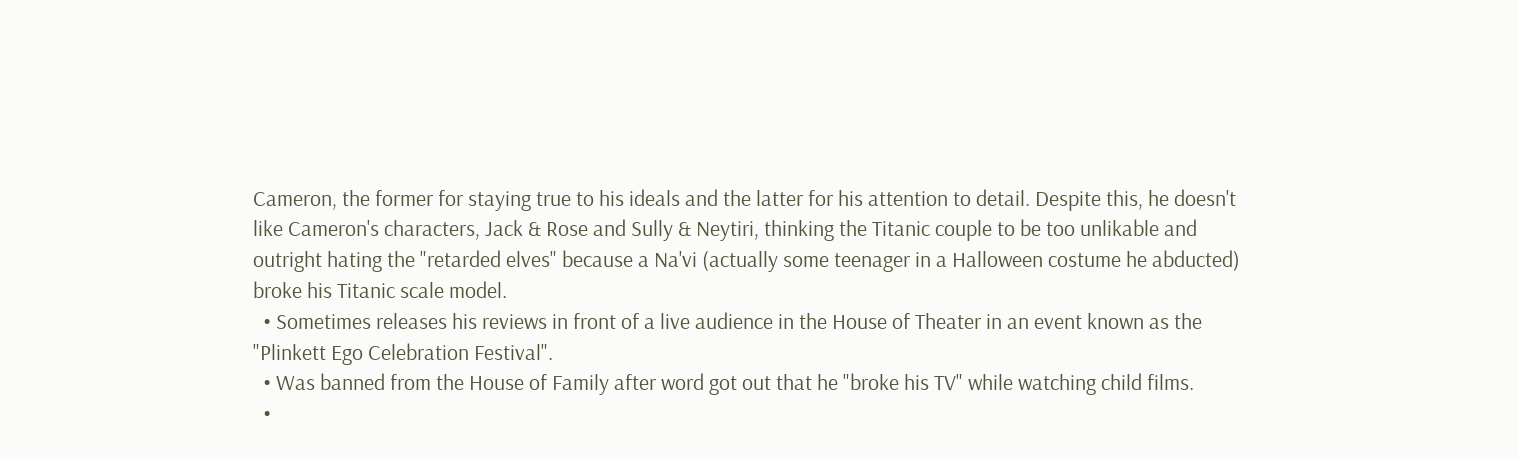Cameron, the former for staying true to his ideals and the latter for his attention to detail. Despite this, he doesn't like Cameron's characters, Jack & Rose and Sully & Neytiri, thinking the Titanic couple to be too unlikable and outright hating the "retarded elves" because a Na'vi (actually some teenager in a Halloween costume he abducted) broke his Titanic scale model.
  • Sometimes releases his reviews in front of a live audience in the House of Theater in an event known as the "Plinkett Ego Celebration Festival".
  • Was banned from the House of Family after word got out that he "broke his TV" while watching child films.
  •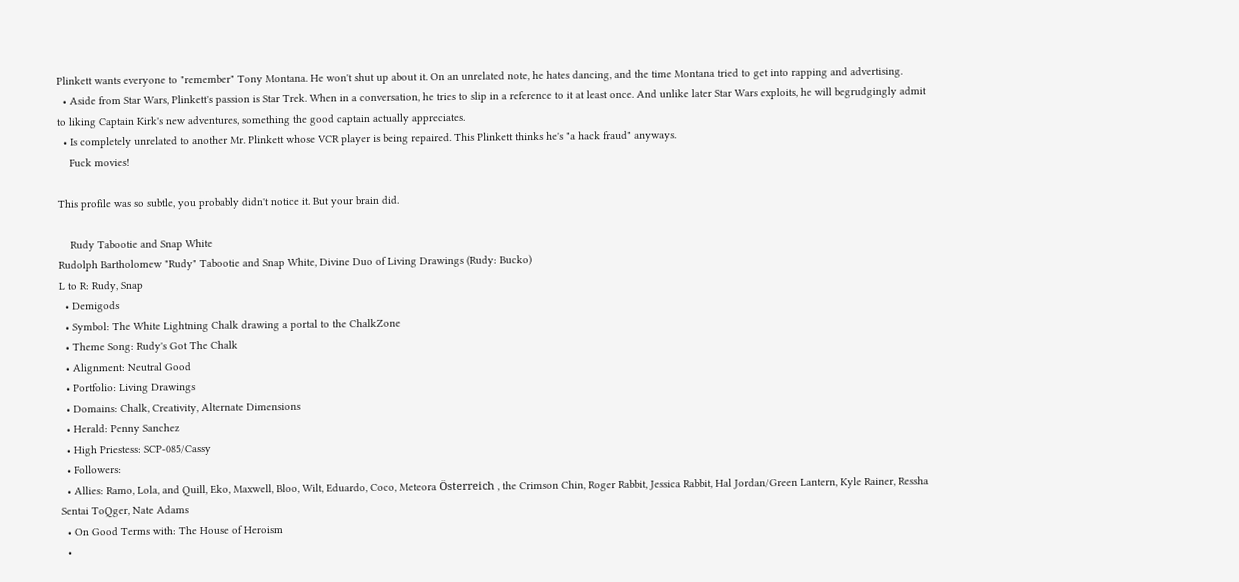Plinkett wants everyone to "remember" Tony Montana. He won't shut up about it. On an unrelated note, he hates dancing, and the time Montana tried to get into rapping and advertising.
  • Aside from Star Wars, Plinkett's passion is Star Trek. When in a conversation, he tries to slip in a reference to it at least once. And unlike later Star Wars exploits, he will begrudgingly admit to liking Captain Kirk's new adventures, something the good captain actually appreciates.
  • Is completely unrelated to another Mr. Plinkett whose VCR player is being repaired. This Plinkett thinks he's "a hack fraud" anyways.
    Fuck movies!

This profile was so subtle, you probably didn't notice it. But your brain did.

    Rudy Tabootie and Snap White
Rudolph Bartholomew "Rudy" Tabootie and Snap White, Divine Duo of Living Drawings (Rudy: Bucko)
L to R: Rudy, Snap
  • Demigods
  • Symbol: The White Lightning Chalk drawing a portal to the ChalkZone
  • Theme Song: Rudy's Got The Chalk
  • Alignment: Neutral Good
  • Portfolio: Living Drawings
  • Domains: Chalk, Creativity, Alternate Dimensions
  • Herald: Penny Sanchez
  • High Priestess: SCP-085/Cassy
  • Followers:
  • Allies: Ramo, Lola, and Quill, Eko, Maxwell, Bloo, Wilt, Eduardo, Coco, Meteora Österreich , the Crimson Chin, Roger Rabbit, Jessica Rabbit, Hal Jordan/Green Lantern, Kyle Rainer, Ressha Sentai ToQger, Nate Adams
  • On Good Terms with: The House of Heroism
  •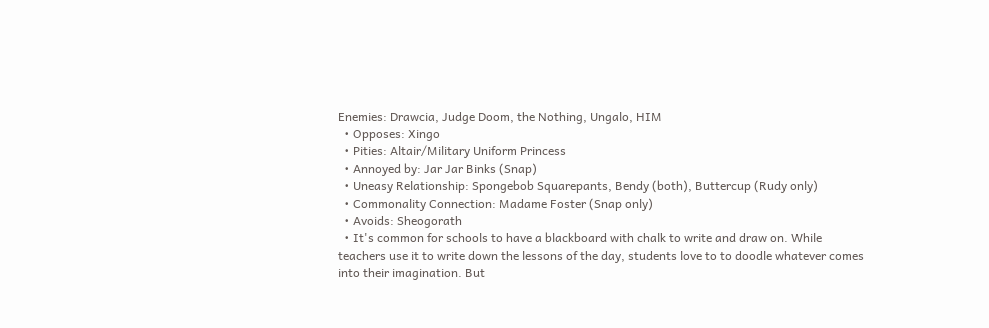Enemies: Drawcia, Judge Doom, the Nothing, Ungalo, HIM
  • Opposes: Xingo
  • Pities: Altair/Military Uniform Princess
  • Annoyed by: Jar Jar Binks (Snap)
  • Uneasy Relationship: Spongebob Squarepants, Bendy (both), Buttercup (Rudy only)
  • Commonality Connection: Madame Foster (Snap only)
  • Avoids: Sheogorath
  • It's common for schools to have a blackboard with chalk to write and draw on. While teachers use it to write down the lessons of the day, students love to to doodle whatever comes into their imagination. But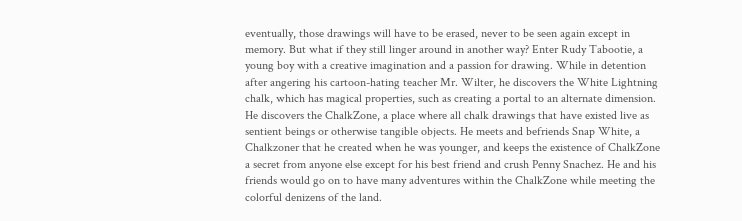eventually, those drawings will have to be erased, never to be seen again except in memory. But what if they still linger around in another way? Enter Rudy Tabootie, a young boy with a creative imagination and a passion for drawing. While in detention after angering his cartoon-hating teacher Mr. Wilter, he discovers the White Lightning chalk, which has magical properties, such as creating a portal to an alternate dimension. He discovers the ChalkZone, a place where all chalk drawings that have existed live as sentient beings or otherwise tangible objects. He meets and befriends Snap White, a Chalkzoner that he created when he was younger, and keeps the existence of ChalkZone a secret from anyone else except for his best friend and crush Penny Snachez. He and his friends would go on to have many adventures within the ChalkZone while meeting the colorful denizens of the land.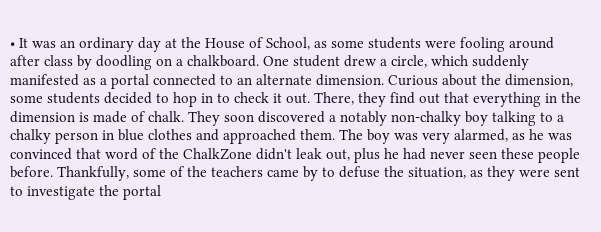• It was an ordinary day at the House of School, as some students were fooling around after class by doodling on a chalkboard. One student drew a circle, which suddenly manifested as a portal connected to an alternate dimension. Curious about the dimension, some students decided to hop in to check it out. There, they find out that everything in the dimension is made of chalk. They soon discovered a notably non-chalky boy talking to a chalky person in blue clothes and approached them. The boy was very alarmed, as he was convinced that word of the ChalkZone didn't leak out, plus he had never seen these people before. Thankfully, some of the teachers came by to defuse the situation, as they were sent to investigate the portal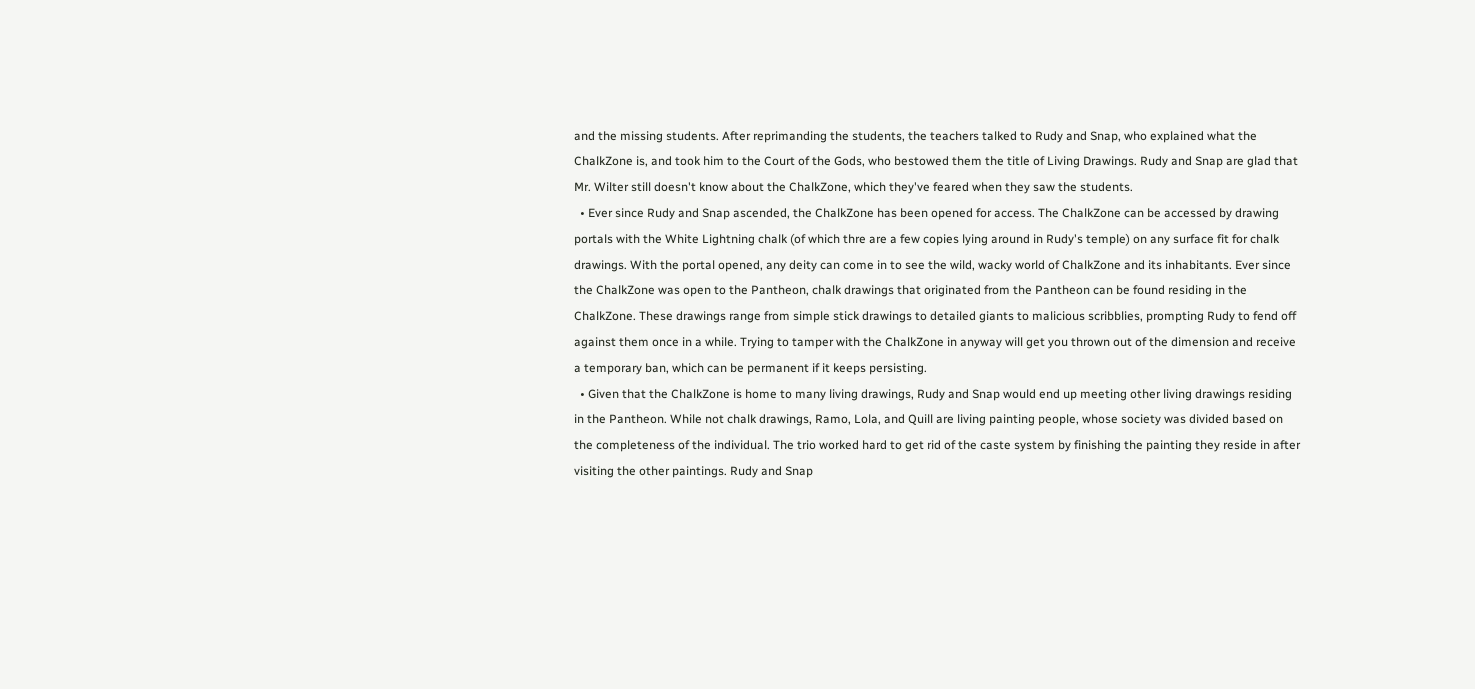and the missing students. After reprimanding the students, the teachers talked to Rudy and Snap, who explained what the ChalkZone is, and took him to the Court of the Gods, who bestowed them the title of Living Drawings. Rudy and Snap are glad that Mr. Wilter still doesn't know about the ChalkZone, which they've feared when they saw the students.
  • Ever since Rudy and Snap ascended, the ChalkZone has been opened for access. The ChalkZone can be accessed by drawing portals with the White Lightning chalk (of which thre are a few copies lying around in Rudy's temple) on any surface fit for chalk drawings. With the portal opened, any deity can come in to see the wild, wacky world of ChalkZone and its inhabitants. Ever since the ChalkZone was open to the Pantheon, chalk drawings that originated from the Pantheon can be found residing in the ChalkZone. These drawings range from simple stick drawings to detailed giants to malicious scribblies, prompting Rudy to fend off against them once in a while. Trying to tamper with the ChalkZone in anyway will get you thrown out of the dimension and receive a temporary ban, which can be permanent if it keeps persisting.
  • Given that the ChalkZone is home to many living drawings, Rudy and Snap would end up meeting other living drawings residing in the Pantheon. While not chalk drawings, Ramo, Lola, and Quill are living painting people, whose society was divided based on the completeness of the individual. The trio worked hard to get rid of the caste system by finishing the painting they reside in after visiting the other paintings. Rudy and Snap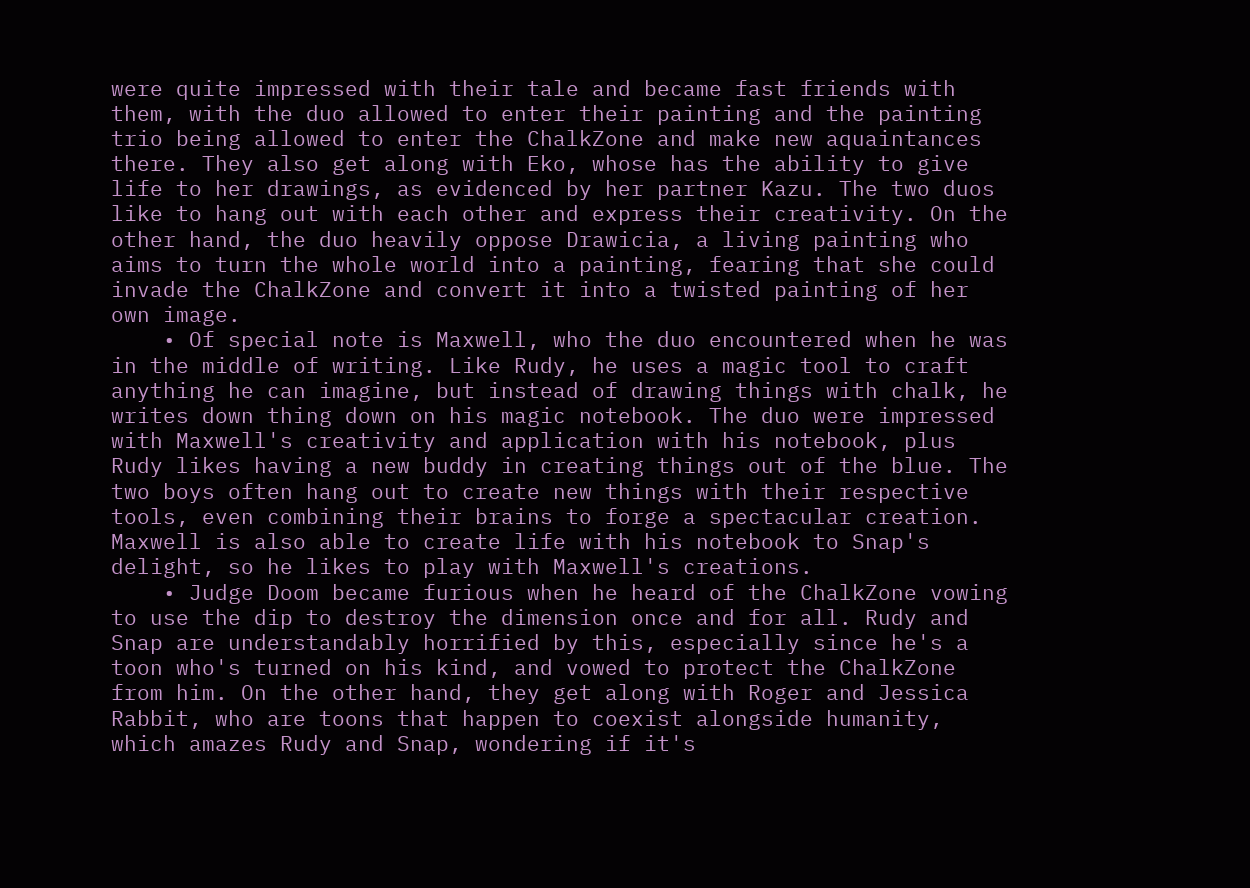were quite impressed with their tale and became fast friends with them, with the duo allowed to enter their painting and the painting trio being allowed to enter the ChalkZone and make new aquaintances there. They also get along with Eko, whose has the ability to give life to her drawings, as evidenced by her partner Kazu. The two duos like to hang out with each other and express their creativity. On the other hand, the duo heavily oppose Drawicia, a living painting who aims to turn the whole world into a painting, fearing that she could invade the ChalkZone and convert it into a twisted painting of her own image.
    • Of special note is Maxwell, who the duo encountered when he was in the middle of writing. Like Rudy, he uses a magic tool to craft anything he can imagine, but instead of drawing things with chalk, he writes down thing down on his magic notebook. The duo were impressed with Maxwell's creativity and application with his notebook, plus Rudy likes having a new buddy in creating things out of the blue. The two boys often hang out to create new things with their respective tools, even combining their brains to forge a spectacular creation. Maxwell is also able to create life with his notebook to Snap's delight, so he likes to play with Maxwell's creations.
    • Judge Doom became furious when he heard of the ChalkZone vowing to use the dip to destroy the dimension once and for all. Rudy and Snap are understandably horrified by this, especially since he's a toon who's turned on his kind, and vowed to protect the ChalkZone from him. On the other hand, they get along with Roger and Jessica Rabbit, who are toons that happen to coexist alongside humanity, which amazes Rudy and Snap, wondering if it's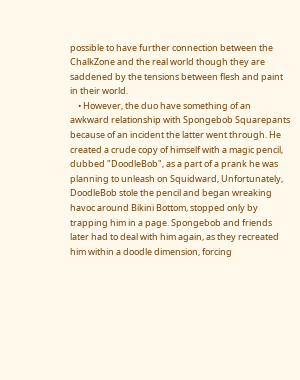possible to have further connection between the ChalkZone and the real world though they are saddened by the tensions between flesh and paint in their world.
    • However, the duo have something of an awkward relationship with Spongebob Squarepants because of an incident the latter went through. He created a crude copy of himself with a magic pencil, dubbed "DoodleBob", as a part of a prank he was planning to unleash on Squidward, Unfortunately, DoodleBob stole the pencil and began wreaking havoc around Bikini Bottom, stopped only by trapping him in a page. Spongebob and friends later had to deal with him again, as they recreated him within a doodle dimension, forcing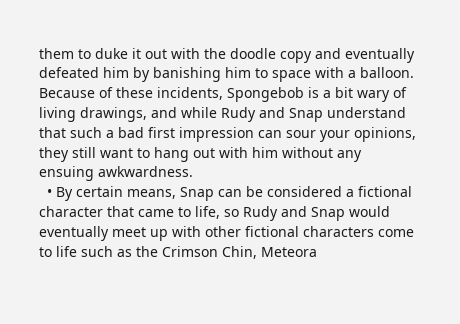them to duke it out with the doodle copy and eventually defeated him by banishing him to space with a balloon. Because of these incidents, Spongebob is a bit wary of living drawings, and while Rudy and Snap understand that such a bad first impression can sour your opinions, they still want to hang out with him without any ensuing awkwardness.
  • By certain means, Snap can be considered a fictional character that came to life, so Rudy and Snap would eventually meet up with other fictional characters come to life such as the Crimson Chin, Meteora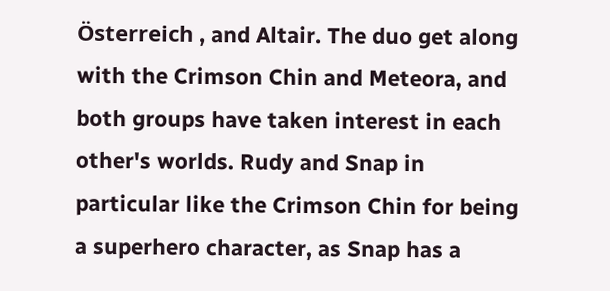Österreich , and Altair. The duo get along with the Crimson Chin and Meteora, and both groups have taken interest in each other's worlds. Rudy and Snap in particular like the Crimson Chin for being a superhero character, as Snap has a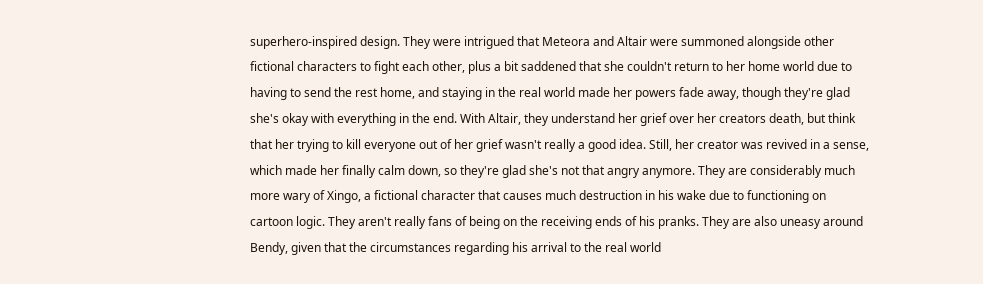superhero-inspired design. They were intrigued that Meteora and Altair were summoned alongside other fictional characters to fight each other, plus a bit saddened that she couldn't return to her home world due to having to send the rest home, and staying in the real world made her powers fade away, though they're glad she's okay with everything in the end. With Altair, they understand her grief over her creators death, but think that her trying to kill everyone out of her grief wasn't really a good idea. Still, her creator was revived in a sense, which made her finally calm down, so they're glad she's not that angry anymore. They are considerably much more wary of Xingo, a fictional character that causes much destruction in his wake due to functioning on cartoon logic. They aren't really fans of being on the receiving ends of his pranks. They are also uneasy around Bendy, given that the circumstances regarding his arrival to the real world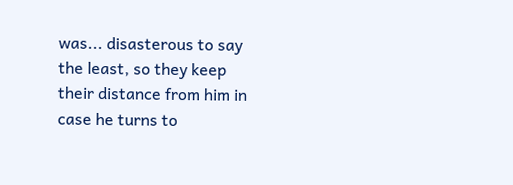was... disasterous to say the least, so they keep their distance from him in case he turns to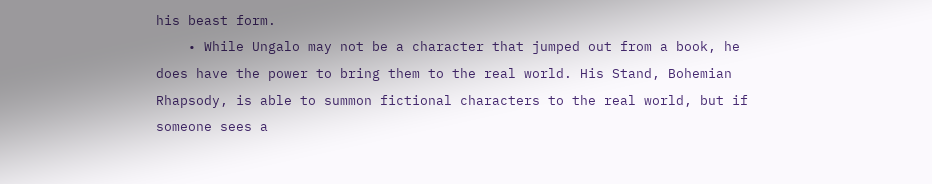his beast form.
    • While Ungalo may not be a character that jumped out from a book, he does have the power to bring them to the real world. His Stand, Bohemian Rhapsody, is able to summon fictional characters to the real world, but if someone sees a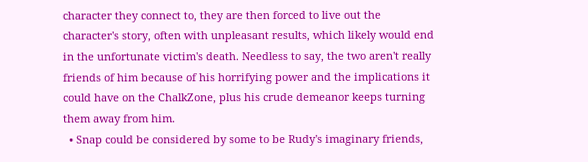character they connect to, they are then forced to live out the character's story, often with unpleasant results, which likely would end in the unfortunate victim's death. Needless to say, the two aren't really friends of him because of his horrifying power and the implications it could have on the ChalkZone, plus his crude demeanor keeps turning them away from him.
  • Snap could be considered by some to be Rudy's imaginary friends,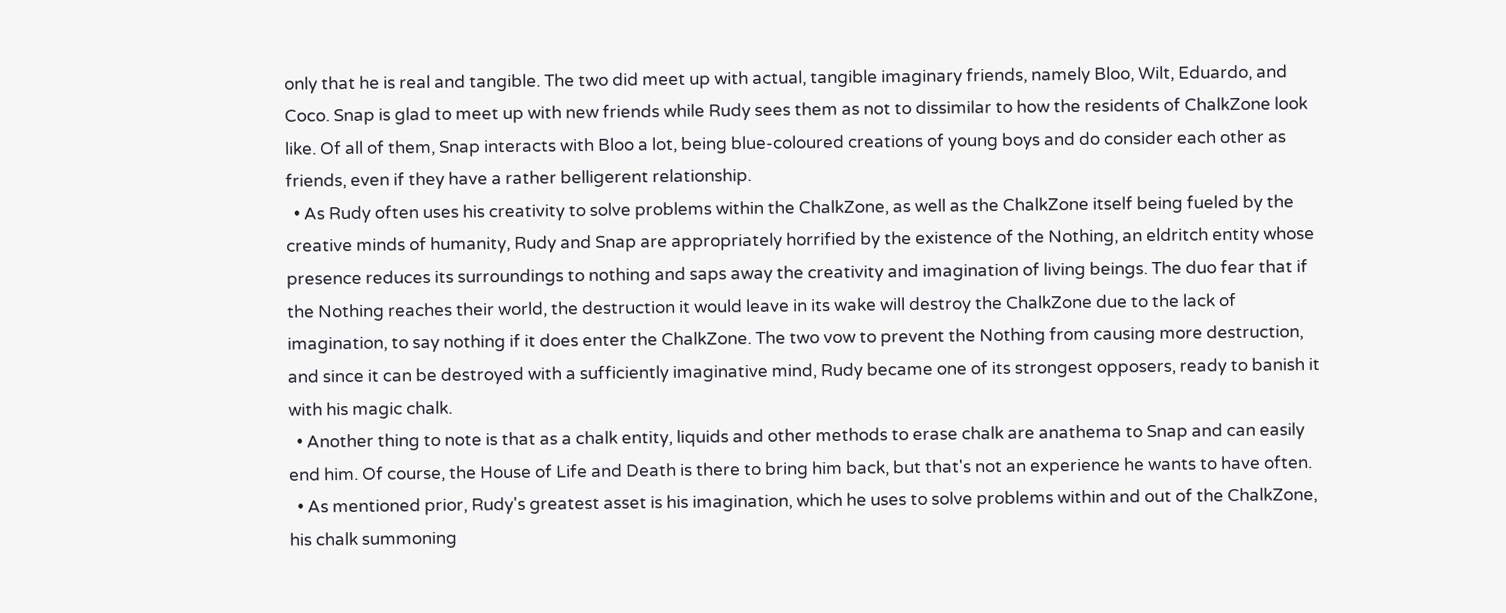only that he is real and tangible. The two did meet up with actual, tangible imaginary friends, namely Bloo, Wilt, Eduardo, and Coco. Snap is glad to meet up with new friends while Rudy sees them as not to dissimilar to how the residents of ChalkZone look like. Of all of them, Snap interacts with Bloo a lot, being blue-coloured creations of young boys and do consider each other as friends, even if they have a rather belligerent relationship.
  • As Rudy often uses his creativity to solve problems within the ChalkZone, as well as the ChalkZone itself being fueled by the creative minds of humanity, Rudy and Snap are appropriately horrified by the existence of the Nothing, an eldritch entity whose presence reduces its surroundings to nothing and saps away the creativity and imagination of living beings. The duo fear that if the Nothing reaches their world, the destruction it would leave in its wake will destroy the ChalkZone due to the lack of imagination, to say nothing if it does enter the ChalkZone. The two vow to prevent the Nothing from causing more destruction, and since it can be destroyed with a sufficiently imaginative mind, Rudy became one of its strongest opposers, ready to banish it with his magic chalk.
  • Another thing to note is that as a chalk entity, liquids and other methods to erase chalk are anathema to Snap and can easily end him. Of course, the House of Life and Death is there to bring him back, but that's not an experience he wants to have often.
  • As mentioned prior, Rudy's greatest asset is his imagination, which he uses to solve problems within and out of the ChalkZone, his chalk summoning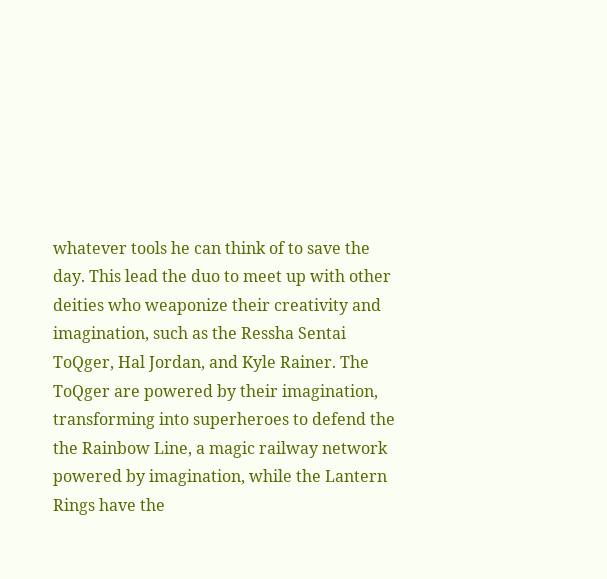whatever tools he can think of to save the day. This lead the duo to meet up with other deities who weaponize their creativity and imagination, such as the Ressha Sentai ToQger, Hal Jordan, and Kyle Rainer. The ToQger are powered by their imagination, transforming into superheroes to defend the the Rainbow Line, a magic railway network powered by imagination, while the Lantern Rings have the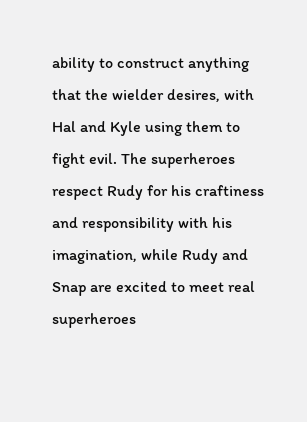ability to construct anything that the wielder desires, with Hal and Kyle using them to fight evil. The superheroes respect Rudy for his craftiness and responsibility with his imagination, while Rudy and Snap are excited to meet real superheroes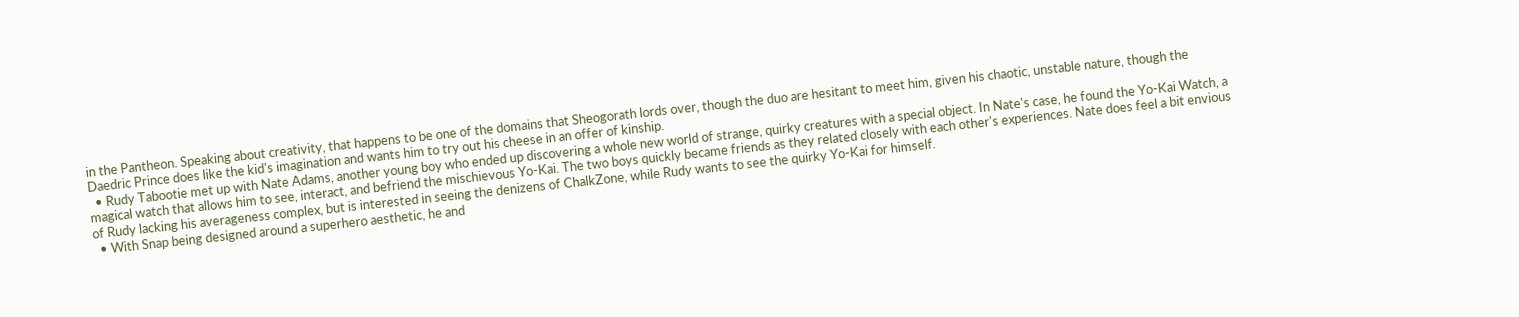in the Pantheon. Speaking about creativity, that happens to be one of the domains that Sheogorath lords over, though the duo are hesitant to meet him, given his chaotic, unstable nature, though the Daedric Prince does like the kid's imagination and wants him to try out his cheese in an offer of kinship.
  • Rudy Tabootie met up with Nate Adams, another young boy who ended up discovering a whole new world of strange, quirky creatures with a special object. In Nate's case, he found the Yo-Kai Watch, a magical watch that allows him to see, interact, and befriend the mischievous Yo-Kai. The two boys quickly became friends as they related closely with each other's experiences. Nate does feel a bit envious of Rudy lacking his averageness complex, but is interested in seeing the denizens of ChalkZone, while Rudy wants to see the quirky Yo-Kai for himself.
  • With Snap being designed around a superhero aesthetic, he and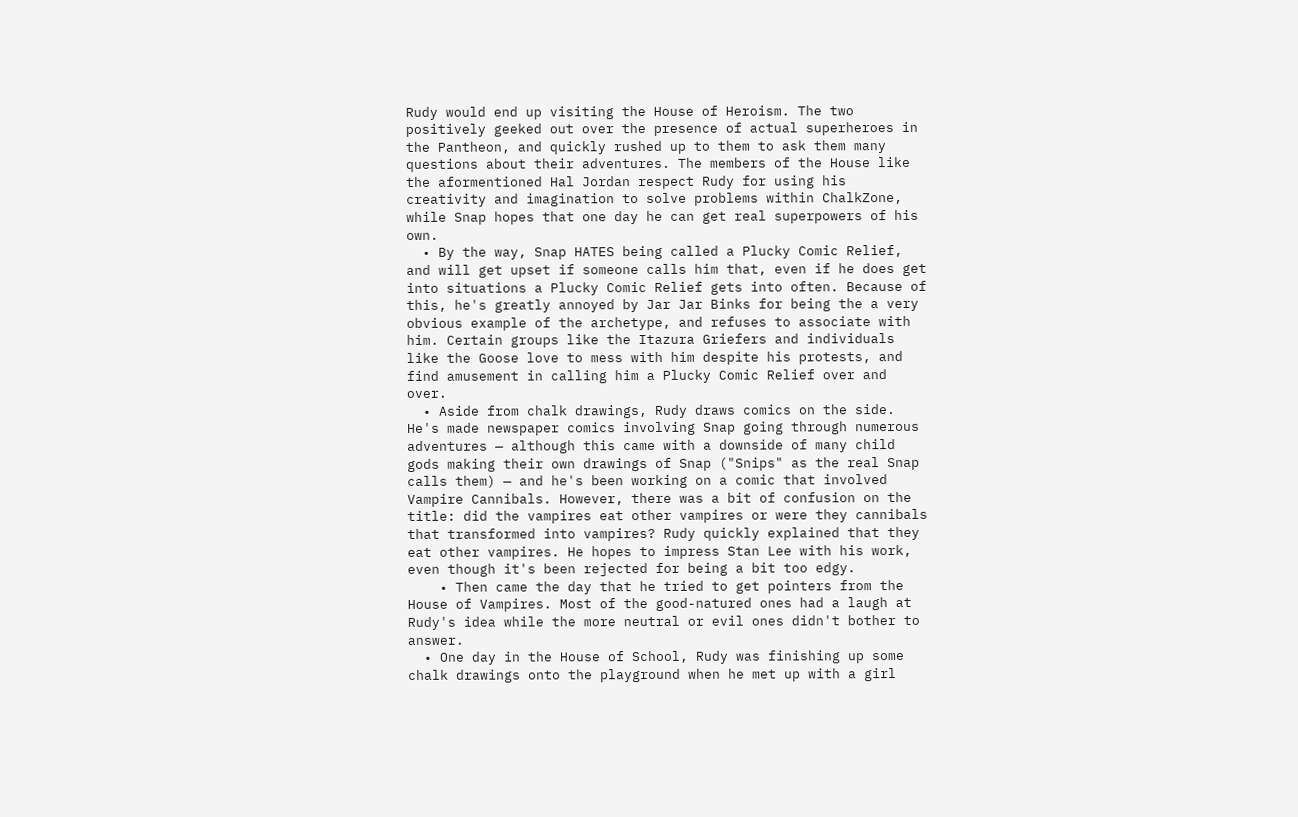Rudy would end up visiting the House of Heroism. The two positively geeked out over the presence of actual superheroes in the Pantheon, and quickly rushed up to them to ask them many questions about their adventures. The members of the House like the aformentioned Hal Jordan respect Rudy for using his creativity and imagination to solve problems within ChalkZone, while Snap hopes that one day he can get real superpowers of his own.
  • By the way, Snap HATES being called a Plucky Comic Relief, and will get upset if someone calls him that, even if he does get into situations a Plucky Comic Relief gets into often. Because of this, he's greatly annoyed by Jar Jar Binks for being the a very obvious example of the archetype, and refuses to associate with him. Certain groups like the Itazura Griefers and individuals like the Goose love to mess with him despite his protests, and find amusement in calling him a Plucky Comic Relief over and over.
  • Aside from chalk drawings, Rudy draws comics on the side. He's made newspaper comics involving Snap going through numerous adventures — although this came with a downside of many child gods making their own drawings of Snap ("Snips" as the real Snap calls them) — and he's been working on a comic that involved Vampire Cannibals. However, there was a bit of confusion on the title: did the vampires eat other vampires or were they cannibals that transformed into vampires? Rudy quickly explained that they eat other vampires. He hopes to impress Stan Lee with his work, even though it's been rejected for being a bit too edgy.
    • Then came the day that he tried to get pointers from the House of Vampires. Most of the good-natured ones had a laugh at Rudy's idea while the more neutral or evil ones didn't bother to answer.
  • One day in the House of School, Rudy was finishing up some chalk drawings onto the playground when he met up with a girl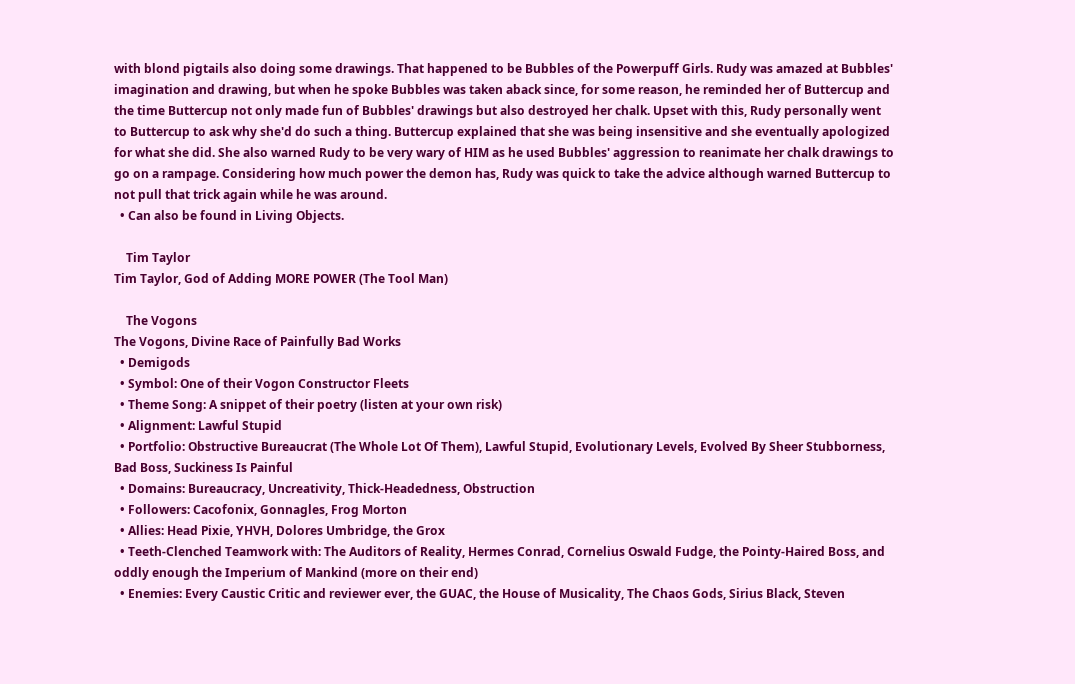with blond pigtails also doing some drawings. That happened to be Bubbles of the Powerpuff Girls. Rudy was amazed at Bubbles' imagination and drawing, but when he spoke Bubbles was taken aback since, for some reason, he reminded her of Buttercup and the time Buttercup not only made fun of Bubbles' drawings but also destroyed her chalk. Upset with this, Rudy personally went to Buttercup to ask why she'd do such a thing. Buttercup explained that she was being insensitive and she eventually apologized for what she did. She also warned Rudy to be very wary of HIM as he used Bubbles' aggression to reanimate her chalk drawings to go on a rampage. Considering how much power the demon has, Rudy was quick to take the advice although warned Buttercup to not pull that trick again while he was around.
  • Can also be found in Living Objects.

    Tim Taylor
Tim Taylor, God of Adding MORE POWER (The Tool Man)

    The Vogons
The Vogons, Divine Race of Painfully Bad Works
  • Demigods
  • Symbol: One of their Vogon Constructor Fleets
  • Theme Song: A snippet of their poetry (listen at your own risk)
  • Alignment: Lawful Stupid
  • Portfolio: Obstructive Bureaucrat (The Whole Lot Of Them), Lawful Stupid, Evolutionary Levels, Evolved By Sheer Stubborness, Bad Boss, Suckiness Is Painful
  • Domains: Bureaucracy, Uncreativity, Thick-Headedness, Obstruction
  • Followers: Cacofonix, Gonnagles, Frog Morton
  • Allies: Head Pixie, YHVH, Dolores Umbridge, the Grox
  • Teeth-Clenched Teamwork with: The Auditors of Reality, Hermes Conrad, Cornelius Oswald Fudge, the Pointy-Haired Boss, and oddly enough the Imperium of Mankind (more on their end)
  • Enemies: Every Caustic Critic and reviewer ever, the GUAC, the House of Musicality, The Chaos Gods, Sirius Black, Steven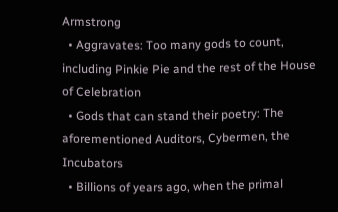Armstrong
  • Aggravates: Too many gods to count, including Pinkie Pie and the rest of the House of Celebration
  • Gods that can stand their poetry: The aforementioned Auditors, Cybermen, the Incubators
  • Billions of years ago, when the primal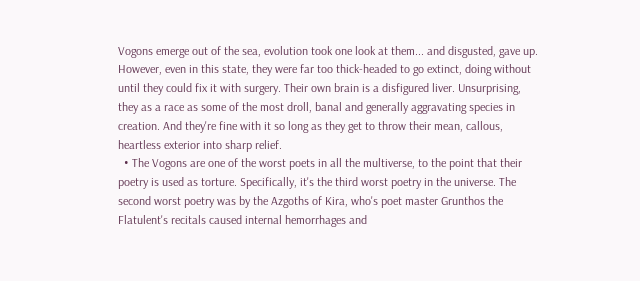Vogons emerge out of the sea, evolution took one look at them... and disgusted, gave up. However, even in this state, they were far too thick-headed to go extinct, doing without until they could fix it with surgery. Their own brain is a disfigured liver. Unsurprising, they as a race as some of the most droll, banal and generally aggravating species in creation. And they're fine with it so long as they get to throw their mean, callous, heartless exterior into sharp relief.
  • The Vogons are one of the worst poets in all the multiverse, to the point that their poetry is used as torture. Specifically, it's the third worst poetry in the universe. The second worst poetry was by the Azgoths of Kira, who's poet master Grunthos the Flatulent's recitals caused internal hemorrhages and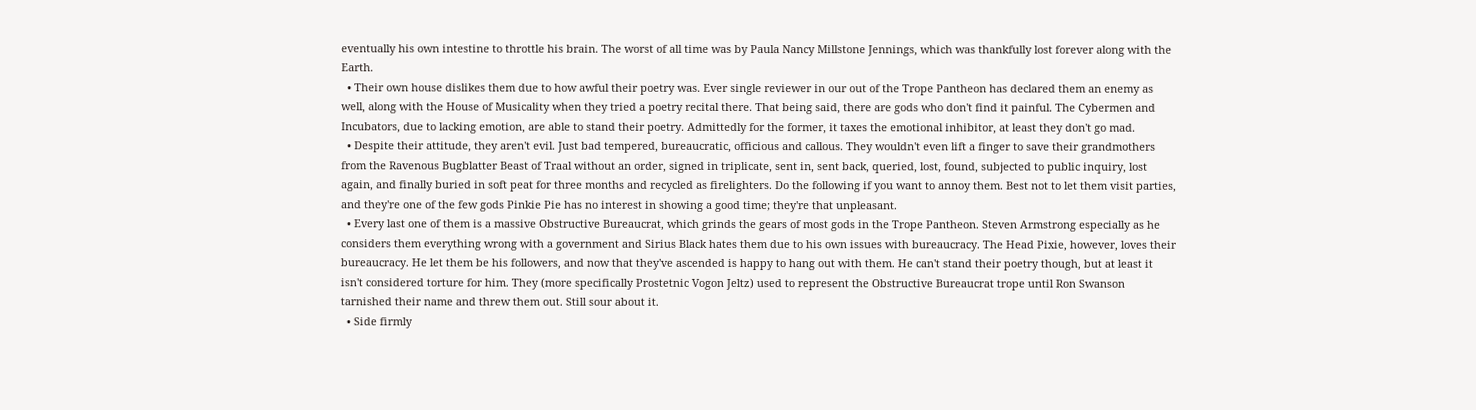eventually his own intestine to throttle his brain. The worst of all time was by Paula Nancy Millstone Jennings, which was thankfully lost forever along with the Earth.
  • Their own house dislikes them due to how awful their poetry was. Ever single reviewer in our out of the Trope Pantheon has declared them an enemy as well, along with the House of Musicality when they tried a poetry recital there. That being said, there are gods who don't find it painful. The Cybermen and Incubators, due to lacking emotion, are able to stand their poetry. Admittedly for the former, it taxes the emotional inhibitor, at least they don't go mad.
  • Despite their attitude, they aren't evil. Just bad tempered, bureaucratic, officious and callous. They wouldn't even lift a finger to save their grandmothers from the Ravenous Bugblatter Beast of Traal without an order, signed in triplicate, sent in, sent back, queried, lost, found, subjected to public inquiry, lost again, and finally buried in soft peat for three months and recycled as firelighters. Do the following if you want to annoy them. Best not to let them visit parties, and they're one of the few gods Pinkie Pie has no interest in showing a good time; they're that unpleasant.
  • Every last one of them is a massive Obstructive Bureaucrat, which grinds the gears of most gods in the Trope Pantheon. Steven Armstrong especially as he considers them everything wrong with a government and Sirius Black hates them due to his own issues with bureaucracy. The Head Pixie, however, loves their bureaucracy. He let them be his followers, and now that they've ascended is happy to hang out with them. He can't stand their poetry though, but at least it isn't considered torture for him. They (more specifically Prostetnic Vogon Jeltz) used to represent the Obstructive Bureaucrat trope until Ron Swanson tarnished their name and threw them out. Still sour about it.
  • Side firmly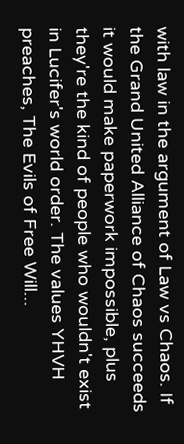with law in the argument of Law vs Chaos. If the Grand United Alliance of Chaos succeeds it would make paperwork impossible, plus they're the kind of people who wouldn't exist in Lucifer's world order. The values YHVH preaches, The Evils of Free Will...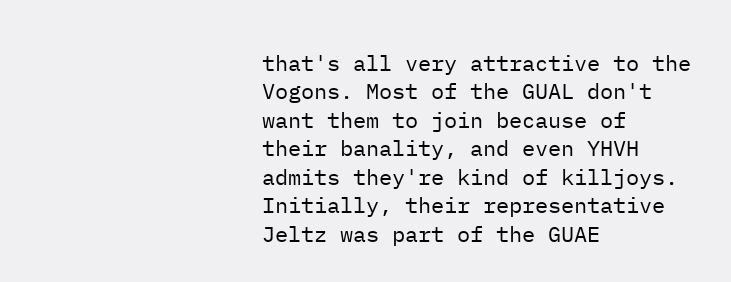that's all very attractive to the Vogons. Most of the GUAL don't want them to join because of their banality, and even YHVH admits they're kind of killjoys. Initially, their representative Jeltz was part of the GUAE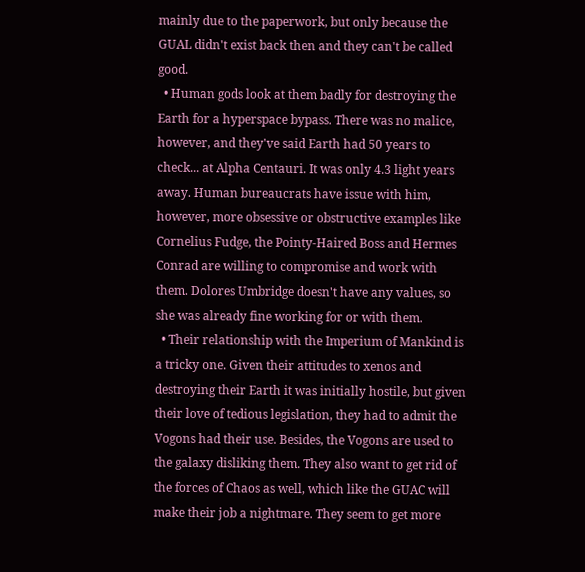mainly due to the paperwork, but only because the GUAL didn't exist back then and they can't be called good.
  • Human gods look at them badly for destroying the Earth for a hyperspace bypass. There was no malice, however, and they've said Earth had 50 years to check... at Alpha Centauri. It was only 4.3 light years away. Human bureaucrats have issue with him, however, more obsessive or obstructive examples like Cornelius Fudge, the Pointy-Haired Boss and Hermes Conrad are willing to compromise and work with them. Dolores Umbridge doesn't have any values, so she was already fine working for or with them.
  • Their relationship with the Imperium of Mankind is a tricky one. Given their attitudes to xenos and destroying their Earth it was initially hostile, but given their love of tedious legislation, they had to admit the Vogons had their use. Besides, the Vogons are used to the galaxy disliking them. They also want to get rid of the forces of Chaos as well, which like the GUAC will make their job a nightmare. They seem to get more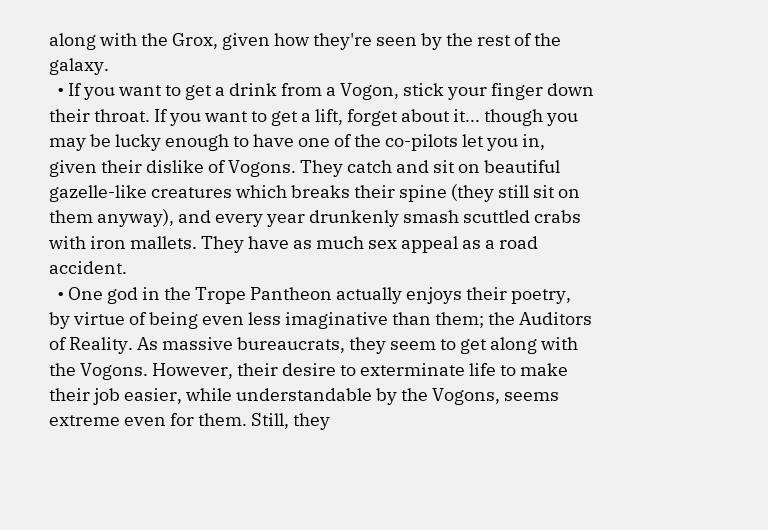along with the Grox, given how they're seen by the rest of the galaxy.
  • If you want to get a drink from a Vogon, stick your finger down their throat. If you want to get a lift, forget about it... though you may be lucky enough to have one of the co-pilots let you in, given their dislike of Vogons. They catch and sit on beautiful gazelle-like creatures which breaks their spine (they still sit on them anyway), and every year drunkenly smash scuttled crabs with iron mallets. They have as much sex appeal as a road accident.
  • One god in the Trope Pantheon actually enjoys their poetry, by virtue of being even less imaginative than them; the Auditors of Reality. As massive bureaucrats, they seem to get along with the Vogons. However, their desire to exterminate life to make their job easier, while understandable by the Vogons, seems extreme even for them. Still, they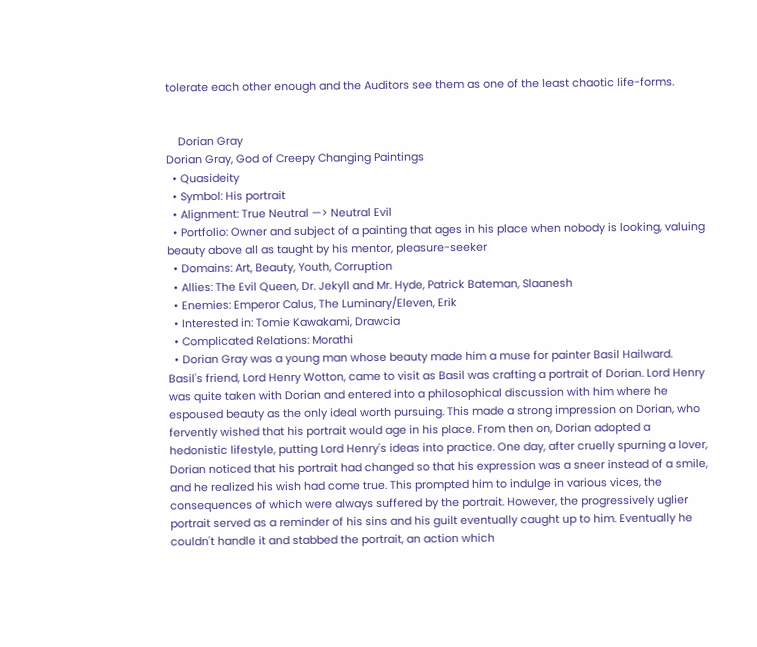tolerate each other enough and the Auditors see them as one of the least chaotic life-forms.


    Dorian Gray
Dorian Gray, God of Creepy Changing Paintings
  • Quasideity
  • Symbol: His portrait
  • Alignment: True Neutral —> Neutral Evil
  • Portfolio: Owner and subject of a painting that ages in his place when nobody is looking, valuing beauty above all as taught by his mentor, pleasure-seeker
  • Domains: Art, Beauty, Youth, Corruption
  • Allies: The Evil Queen, Dr. Jekyll and Mr. Hyde, Patrick Bateman, Slaanesh
  • Enemies: Emperor Calus, The Luminary/Eleven, Erik
  • Interested in: Tomie Kawakami, Drawcia
  • Complicated Relations: Morathi
  • Dorian Gray was a young man whose beauty made him a muse for painter Basil Hailward. Basil's friend, Lord Henry Wotton, came to visit as Basil was crafting a portrait of Dorian. Lord Henry was quite taken with Dorian and entered into a philosophical discussion with him where he espoused beauty as the only ideal worth pursuing. This made a strong impression on Dorian, who fervently wished that his portrait would age in his place. From then on, Dorian adopted a hedonistic lifestyle, putting Lord Henry's ideas into practice. One day, after cruelly spurning a lover, Dorian noticed that his portrait had changed so that his expression was a sneer instead of a smile, and he realized his wish had come true. This prompted him to indulge in various vices, the consequences of which were always suffered by the portrait. However, the progressively uglier portrait served as a reminder of his sins and his guilt eventually caught up to him. Eventually he couldn't handle it and stabbed the portrait, an action which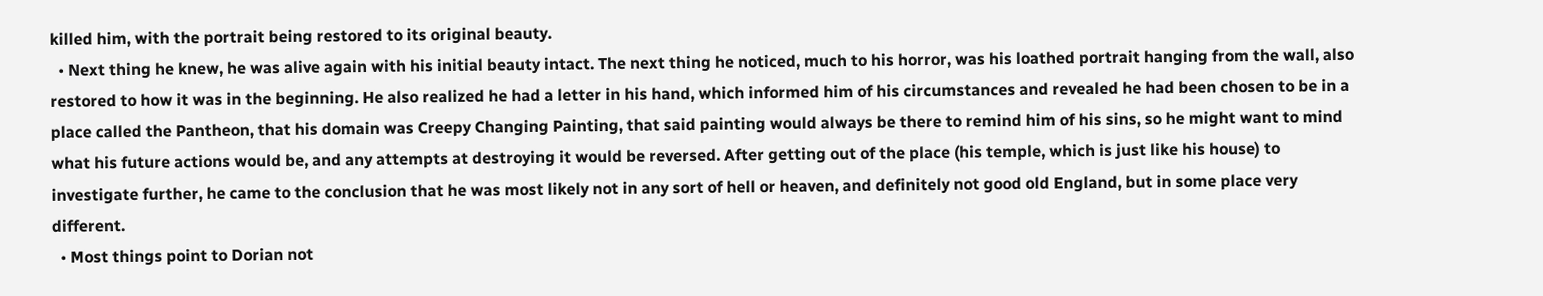killed him, with the portrait being restored to its original beauty.
  • Next thing he knew, he was alive again with his initial beauty intact. The next thing he noticed, much to his horror, was his loathed portrait hanging from the wall, also restored to how it was in the beginning. He also realized he had a letter in his hand, which informed him of his circumstances and revealed he had been chosen to be in a place called the Pantheon, that his domain was Creepy Changing Painting, that said painting would always be there to remind him of his sins, so he might want to mind what his future actions would be, and any attempts at destroying it would be reversed. After getting out of the place (his temple, which is just like his house) to investigate further, he came to the conclusion that he was most likely not in any sort of hell or heaven, and definitely not good old England, but in some place very different.
  • Most things point to Dorian not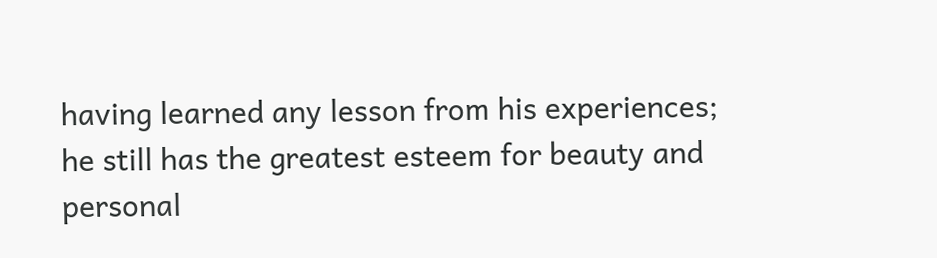having learned any lesson from his experiences; he still has the greatest esteem for beauty and personal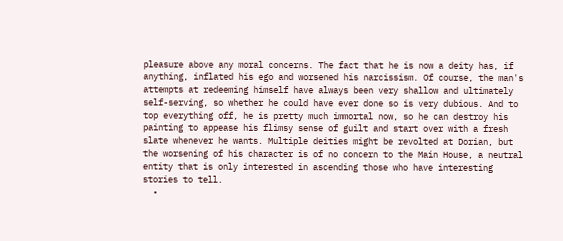pleasure above any moral concerns. The fact that he is now a deity has, if anything, inflated his ego and worsened his narcissism. Of course, the man's attempts at redeeming himself have always been very shallow and ultimately self-serving, so whether he could have ever done so is very dubious. And to top everything off, he is pretty much immortal now, so he can destroy his painting to appease his flimsy sense of guilt and start over with a fresh slate whenever he wants. Multiple deities might be revolted at Dorian, but the worsening of his character is of no concern to the Main House, a neutral entity that is only interested in ascending those who have interesting stories to tell.
  •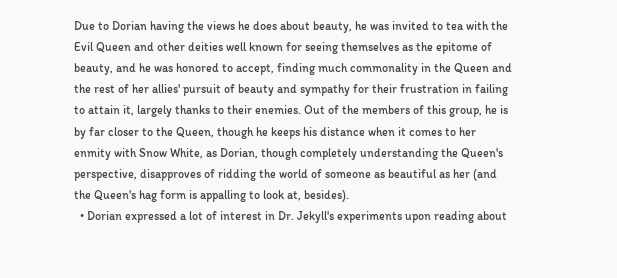Due to Dorian having the views he does about beauty, he was invited to tea with the Evil Queen and other deities well known for seeing themselves as the epitome of beauty, and he was honored to accept, finding much commonality in the Queen and the rest of her allies' pursuit of beauty and sympathy for their frustration in failing to attain it, largely thanks to their enemies. Out of the members of this group, he is by far closer to the Queen, though he keeps his distance when it comes to her enmity with Snow White, as Dorian, though completely understanding the Queen's perspective, disapproves of ridding the world of someone as beautiful as her (and the Queen's hag form is appalling to look at, besides).
  • Dorian expressed a lot of interest in Dr. Jekyll's experiments upon reading about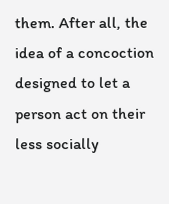them. After all, the idea of a concoction designed to let a person act on their less socially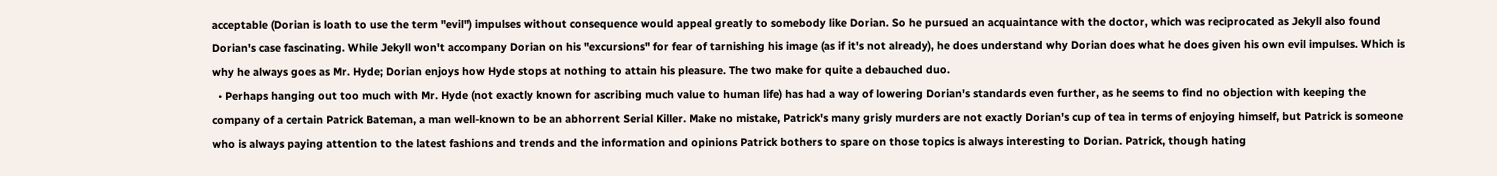acceptable (Dorian is loath to use the term "evil") impulses without consequence would appeal greatly to somebody like Dorian. So he pursued an acquaintance with the doctor, which was reciprocated as Jekyll also found Dorian's case fascinating. While Jekyll won't accompany Dorian on his "excursions" for fear of tarnishing his image (as if it's not already), he does understand why Dorian does what he does given his own evil impulses. Which is why he always goes as Mr. Hyde; Dorian enjoys how Hyde stops at nothing to attain his pleasure. The two make for quite a debauched duo.
  • Perhaps hanging out too much with Mr. Hyde (not exactly known for ascribing much value to human life) has had a way of lowering Dorian's standards even further, as he seems to find no objection with keeping the company of a certain Patrick Bateman, a man well-known to be an abhorrent Serial Killer. Make no mistake, Patrick's many grisly murders are not exactly Dorian's cup of tea in terms of enjoying himself, but Patrick is someone who is always paying attention to the latest fashions and trends and the information and opinions Patrick bothers to spare on those topics is always interesting to Dorian. Patrick, though hating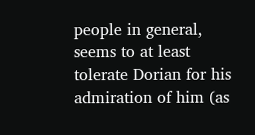people in general, seems to at least tolerate Dorian for his admiration of him (as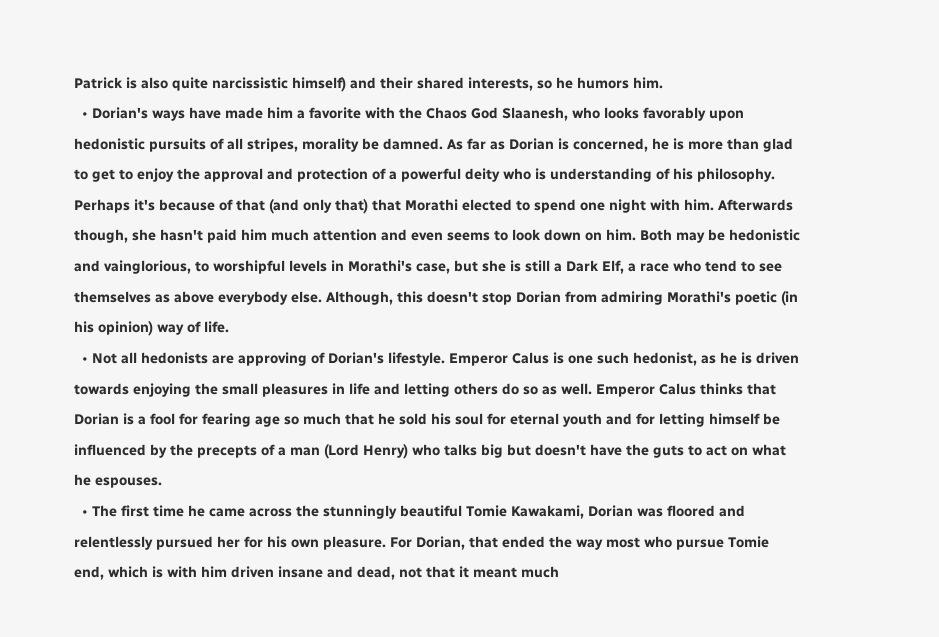Patrick is also quite narcissistic himself) and their shared interests, so he humors him.
  • Dorian's ways have made him a favorite with the Chaos God Slaanesh, who looks favorably upon hedonistic pursuits of all stripes, morality be damned. As far as Dorian is concerned, he is more than glad to get to enjoy the approval and protection of a powerful deity who is understanding of his philosophy. Perhaps it's because of that (and only that) that Morathi elected to spend one night with him. Afterwards though, she hasn't paid him much attention and even seems to look down on him. Both may be hedonistic and vainglorious, to worshipful levels in Morathi's case, but she is still a Dark Elf, a race who tend to see themselves as above everybody else. Although, this doesn't stop Dorian from admiring Morathi's poetic (in his opinion) way of life.
  • Not all hedonists are approving of Dorian's lifestyle. Emperor Calus is one such hedonist, as he is driven towards enjoying the small pleasures in life and letting others do so as well. Emperor Calus thinks that Dorian is a fool for fearing age so much that he sold his soul for eternal youth and for letting himself be influenced by the precepts of a man (Lord Henry) who talks big but doesn't have the guts to act on what he espouses.
  • The first time he came across the stunningly beautiful Tomie Kawakami, Dorian was floored and relentlessly pursued her for his own pleasure. For Dorian, that ended the way most who pursue Tomie end, which is with him driven insane and dead, not that it meant much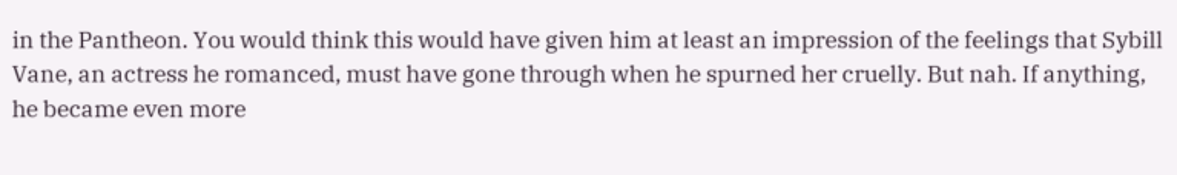in the Pantheon. You would think this would have given him at least an impression of the feelings that Sybill Vane, an actress he romanced, must have gone through when he spurned her cruelly. But nah. If anything, he became even more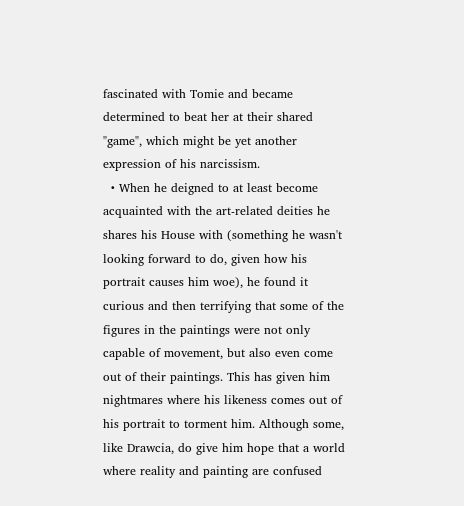fascinated with Tomie and became determined to beat her at their shared "game", which might be yet another expression of his narcissism.
  • When he deigned to at least become acquainted with the art-related deities he shares his House with (something he wasn't looking forward to do, given how his portrait causes him woe), he found it curious and then terrifying that some of the figures in the paintings were not only capable of movement, but also even come out of their paintings. This has given him nightmares where his likeness comes out of his portrait to torment him. Although some, like Drawcia, do give him hope that a world where reality and painting are confused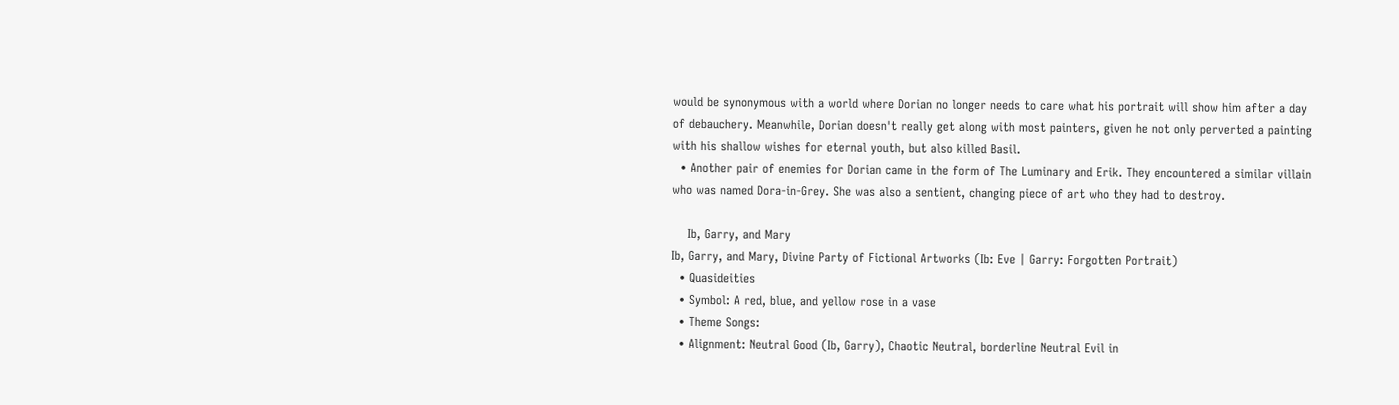would be synonymous with a world where Dorian no longer needs to care what his portrait will show him after a day of debauchery. Meanwhile, Dorian doesn't really get along with most painters, given he not only perverted a painting with his shallow wishes for eternal youth, but also killed Basil.
  • Another pair of enemies for Dorian came in the form of The Luminary and Erik. They encountered a similar villain who was named Dora-in-Grey. She was also a sentient, changing piece of art who they had to destroy.

    Ib, Garry, and Mary
Ib, Garry, and Mary, Divine Party of Fictional Artworks (Ib: Eve | Garry: Forgotten Portrait)
  • Quasideities
  • Symbol: A red, blue, and yellow rose in a vase
  • Theme Songs:
  • Alignment: Neutral Good (Ib, Garry), Chaotic Neutral, borderline Neutral Evil in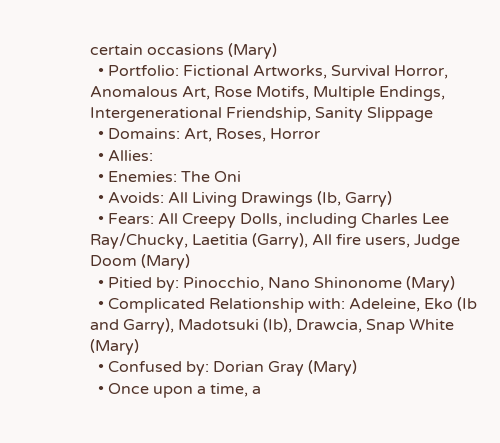certain occasions (Mary)
  • Portfolio: Fictional Artworks, Survival Horror, Anomalous Art, Rose Motifs, Multiple Endings, Intergenerational Friendship, Sanity Slippage
  • Domains: Art, Roses, Horror
  • Allies:
  • Enemies: The Oni
  • Avoids: All Living Drawings (Ib, Garry)
  • Fears: All Creepy Dolls, including Charles Lee Ray/Chucky, Laetitia (Garry), All fire users, Judge Doom (Mary)
  • Pitied by: Pinocchio, Nano Shinonome (Mary)
  • Complicated Relationship with: Adeleine, Eko (Ib and Garry), Madotsuki (Ib), Drawcia, Snap White (Mary)
  • Confused by: Dorian Gray (Mary)
  • Once upon a time, a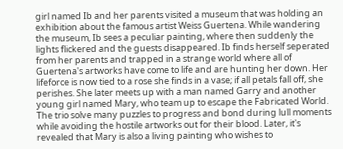girl named Ib and her parents visited a museum that was holding an exhibition about the famous artist Weiss Guertena. While wandering the museum, Ib sees a peculiar painting, where then suddenly the lights flickered and the guests disappeared. Ib finds herself seperated from her parents and trapped in a strange world where all of Guertena's artworks have come to life and are hunting her down. Her lifeforce is now tied to a rose she finds in a vase; if all petals fall off, she perishes. She later meets up with a man named Garry and another young girl named Mary, who team up to escape the Fabricated World. The trio solve many puzzles to progress and bond during lull moments while avoiding the hostile artworks out for their blood. Later, it's revealed that Mary is also a living painting who wishes to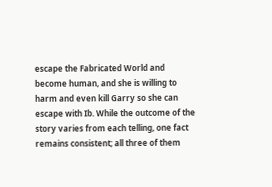escape the Fabricated World and become human, and she is willing to harm and even kill Garry so she can escape with Ib. While the outcome of the story varies from each telling, one fact remains consistent; all three of them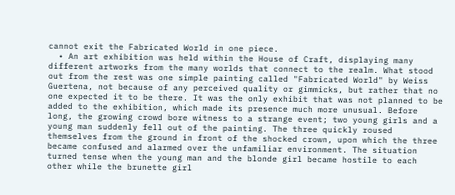cannot exit the Fabricated World in one piece.
  • An art exhibition was held within the House of Craft, displaying many different artworks from the many worlds that connect to the realm. What stood out from the rest was one simple painting called "Fabricated World" by Weiss Guertena, not because of any perceived quality or gimmicks, but rather that no one expected it to be there. It was the only exhibit that was not planned to be added to the exhibition, which made its presence much more unusual. Before long, the growing crowd bore witness to a strange event; two young girls and a young man suddenly fell out of the painting. The three quickly roused themselves from the ground in front of the shocked crown, upon which the three became confused and alarmed over the unfamiliar environment. The situation turned tense when the young man and the blonde girl became hostile to each other while the brunette girl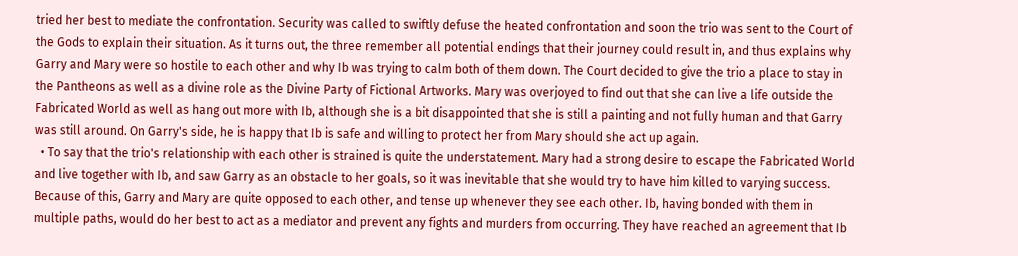tried her best to mediate the confrontation. Security was called to swiftly defuse the heated confrontation and soon the trio was sent to the Court of the Gods to explain their situation. As it turns out, the three remember all potential endings that their journey could result in, and thus explains why Garry and Mary were so hostile to each other and why Ib was trying to calm both of them down. The Court decided to give the trio a place to stay in the Pantheons as well as a divine role as the Divine Party of Fictional Artworks. Mary was overjoyed to find out that she can live a life outside the Fabricated World as well as hang out more with Ib, although she is a bit disappointed that she is still a painting and not fully human and that Garry was still around. On Garry's side, he is happy that Ib is safe and willing to protect her from Mary should she act up again.
  • To say that the trio's relationship with each other is strained is quite the understatement. Mary had a strong desire to escape the Fabricated World and live together with Ib, and saw Garry as an obstacle to her goals, so it was inevitable that she would try to have him killed to varying success. Because of this, Garry and Mary are quite opposed to each other, and tense up whenever they see each other. Ib, having bonded with them in multiple paths, would do her best to act as a mediator and prevent any fights and murders from occurring. They have reached an agreement that Ib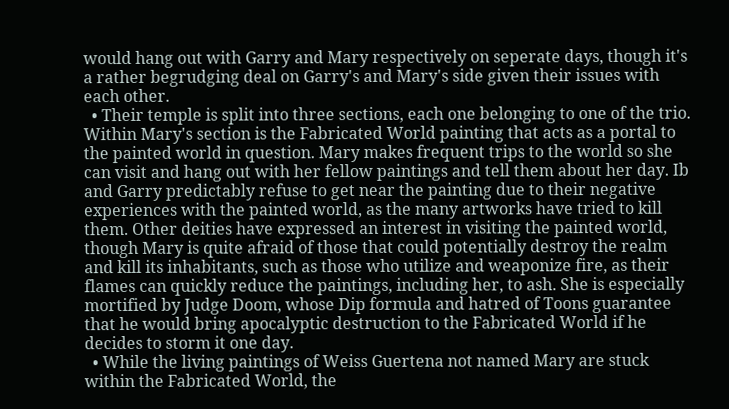would hang out with Garry and Mary respectively on seperate days, though it's a rather begrudging deal on Garry's and Mary's side given their issues with each other.
  • Their temple is split into three sections, each one belonging to one of the trio. Within Mary's section is the Fabricated World painting that acts as a portal to the painted world in question. Mary makes frequent trips to the world so she can visit and hang out with her fellow paintings and tell them about her day. Ib and Garry predictably refuse to get near the painting due to their negative experiences with the painted world, as the many artworks have tried to kill them. Other deities have expressed an interest in visiting the painted world, though Mary is quite afraid of those that could potentially destroy the realm and kill its inhabitants, such as those who utilize and weaponize fire, as their flames can quickly reduce the paintings, including her, to ash. She is especially mortified by Judge Doom, whose Dip formula and hatred of Toons guarantee that he would bring apocalyptic destruction to the Fabricated World if he decides to storm it one day.
  • While the living paintings of Weiss Guertena not named Mary are stuck within the Fabricated World, the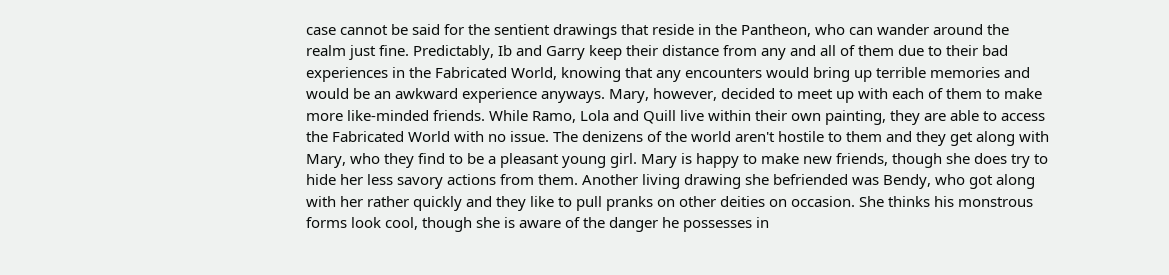case cannot be said for the sentient drawings that reside in the Pantheon, who can wander around the realm just fine. Predictably, Ib and Garry keep their distance from any and all of them due to their bad experiences in the Fabricated World, knowing that any encounters would bring up terrible memories and would be an awkward experience anyways. Mary, however, decided to meet up with each of them to make more like-minded friends. While Ramo, Lola and Quill live within their own painting, they are able to access the Fabricated World with no issue. The denizens of the world aren't hostile to them and they get along with Mary, who they find to be a pleasant young girl. Mary is happy to make new friends, though she does try to hide her less savory actions from them. Another living drawing she befriended was Bendy, who got along with her rather quickly and they like to pull pranks on other deities on occasion. She thinks his monstrous forms look cool, though she is aware of the danger he possesses in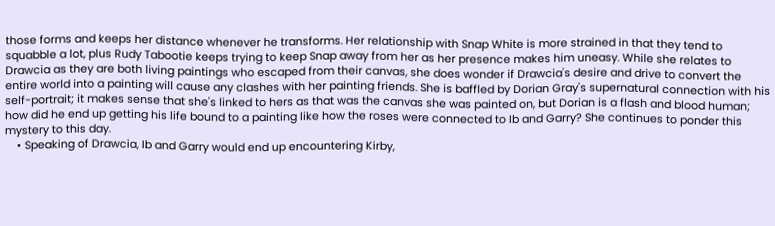those forms and keeps her distance whenever he transforms. Her relationship with Snap White is more strained in that they tend to squabble a lot, plus Rudy Tabootie keeps trying to keep Snap away from her as her presence makes him uneasy. While she relates to Drawcia as they are both living paintings who escaped from their canvas, she does wonder if Drawcia's desire and drive to convert the entire world into a painting will cause any clashes with her painting friends. She is baffled by Dorian Gray's supernatural connection with his self-portrait; it makes sense that she's linked to hers as that was the canvas she was painted on, but Dorian is a flash and blood human; how did he end up getting his life bound to a painting like how the roses were connected to Ib and Garry? She continues to ponder this mystery to this day.
    • Speaking of Drawcia, Ib and Garry would end up encountering Kirby,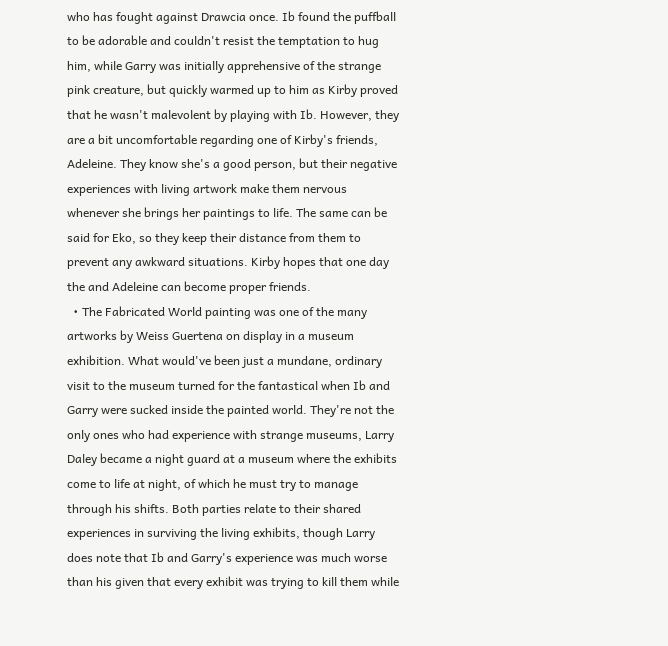who has fought against Drawcia once. Ib found the puffball to be adorable and couldn't resist the temptation to hug him, while Garry was initially apprehensive of the strange pink creature, but quickly warmed up to him as Kirby proved that he wasn't malevolent by playing with Ib. However, they are a bit uncomfortable regarding one of Kirby's friends, Adeleine. They know she's a good person, but their negative experiences with living artwork make them nervous whenever she brings her paintings to life. The same can be said for Eko, so they keep their distance from them to prevent any awkward situations. Kirby hopes that one day the and Adeleine can become proper friends.
  • The Fabricated World painting was one of the many artworks by Weiss Guertena on display in a museum exhibition. What would've been just a mundane, ordinary visit to the museum turned for the fantastical when Ib and Garry were sucked inside the painted world. They're not the only ones who had experience with strange museums, Larry Daley became a night guard at a museum where the exhibits come to life at night, of which he must try to manage through his shifts. Both parties relate to their shared experiences in surviving the living exhibits, though Larry does note that Ib and Garry's experience was much worse than his given that every exhibit was trying to kill them while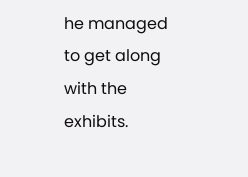he managed to get along with the exhibits.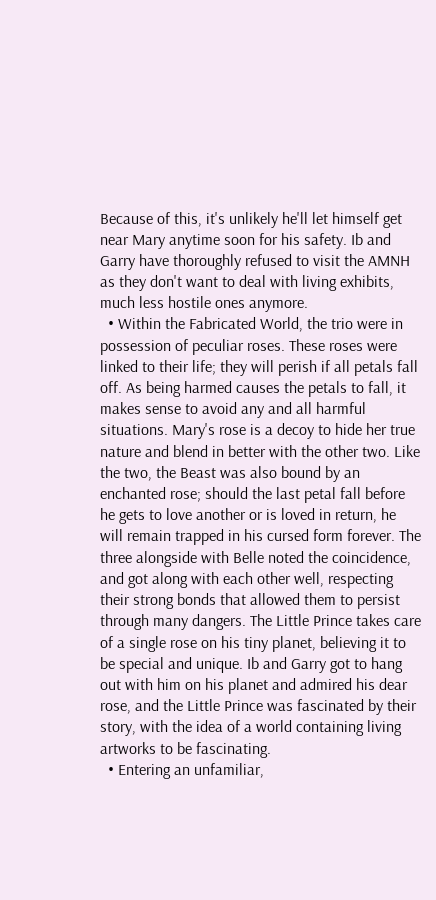Because of this, it's unlikely he'll let himself get near Mary anytime soon for his safety. Ib and Garry have thoroughly refused to visit the AMNH as they don't want to deal with living exhibits, much less hostile ones anymore.
  • Within the Fabricated World, the trio were in possession of peculiar roses. These roses were linked to their life; they will perish if all petals fall off. As being harmed causes the petals to fall, it makes sense to avoid any and all harmful situations. Mary's rose is a decoy to hide her true nature and blend in better with the other two. Like the two, the Beast was also bound by an enchanted rose; should the last petal fall before he gets to love another or is loved in return, he will remain trapped in his cursed form forever. The three alongside with Belle noted the coincidence, and got along with each other well, respecting their strong bonds that allowed them to persist through many dangers. The Little Prince takes care of a single rose on his tiny planet, believing it to be special and unique. Ib and Garry got to hang out with him on his planet and admired his dear rose, and the Little Prince was fascinated by their story, with the idea of a world containing living artworks to be fascinating.
  • Entering an unfamiliar,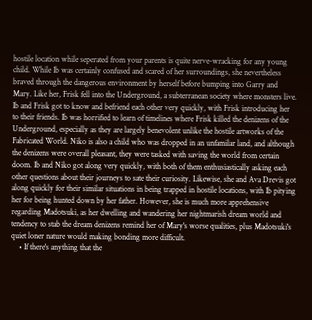hostile location while seperated from your parents is quite nerve-wracking for any young child. While Ib was certainly confused and scared of her surroundings, she nevertheless braved through the dangerous environment by herself before bumping into Garry and Mary. Like her, Frisk fell into the Underground, a subterranean society where monsters live. Ib and Frisk got to know and befriend each other very quickly, with Frisk introducing her to their friends. Ib was horrified to learn of timelines where Frisk killed the denizens of the Underground, especially as they are largely benevolent unlike the hostile artworks of the Fabricated World. Niko is also a child who was dropped in an unfamilar land, and although the denizens were overall pleasant, they were tasked with saving the world from certain doom. Ib and Niko got along very quickly, with both of them enthusiastically asking each other questions about their journeys to sate their curiosity. Likewise, she and Ava Drevis got along quickly for their similar situations in being trapped in hostile locations, with Ib pitying her for being hunted down by her father. However, she is much more apprehensive regarding Madotsuki, as her dwelling and wandering her nightmarish dream world and tendency to stab the dream denizens remind her of Mary's worse qualities, plus Madotsuki's quiet loner nature would making bonding more difficult.
    • If there's anything that the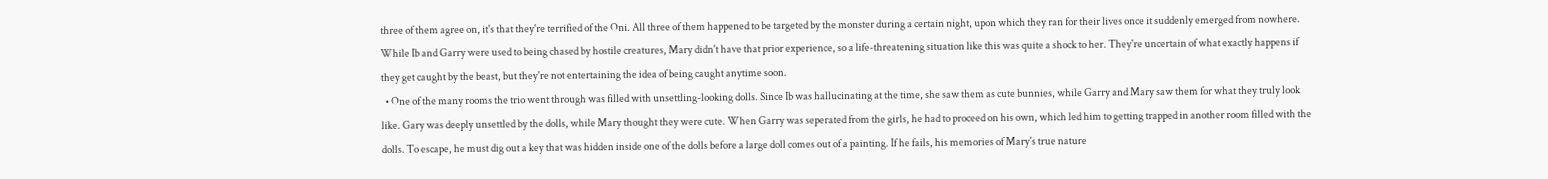three of them agree on, it's that they're terrified of the Oni. All three of them happened to be targeted by the monster during a certain night, upon which they ran for their lives once it suddenly emerged from nowhere. While Ib and Garry were used to being chased by hostile creatures, Mary didn't have that prior experience, so a life-threatening situation like this was quite a shock to her. They're uncertain of what exactly happens if they get caught by the beast, but they're not entertaining the idea of being caught anytime soon.
  • One of the many rooms the trio went through was filled with unsettling-looking dolls. Since Ib was hallucinating at the time, she saw them as cute bunnies, while Garry and Mary saw them for what they truly look like. Gary was deeply unsettled by the dolls, while Mary thought they were cute. When Garry was seperated from the girls, he had to proceed on his own, which led him to getting trapped in another room filled with the dolls. To escape, he must dig out a key that was hidden inside one of the dolls before a large doll comes out of a painting. If he fails, his memories of Mary's true nature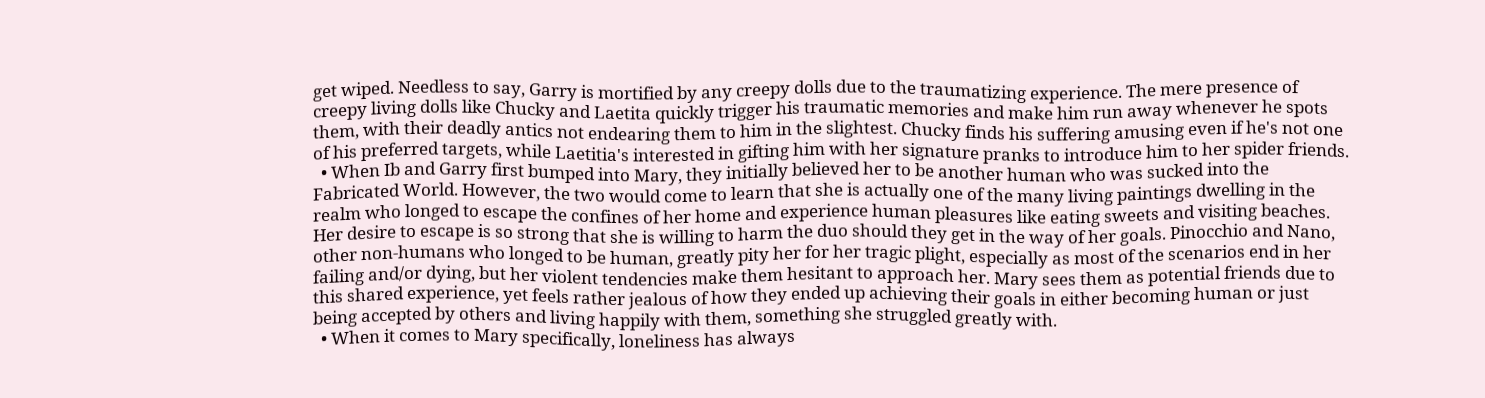get wiped. Needless to say, Garry is mortified by any creepy dolls due to the traumatizing experience. The mere presence of creepy living dolls like Chucky and Laetita quickly trigger his traumatic memories and make him run away whenever he spots them, with their deadly antics not endearing them to him in the slightest. Chucky finds his suffering amusing even if he's not one of his preferred targets, while Laetitia's interested in gifting him with her signature pranks to introduce him to her spider friends.
  • When Ib and Garry first bumped into Mary, they initially believed her to be another human who was sucked into the Fabricated World. However, the two would come to learn that she is actually one of the many living paintings dwelling in the realm who longed to escape the confines of her home and experience human pleasures like eating sweets and visiting beaches. Her desire to escape is so strong that she is willing to harm the duo should they get in the way of her goals. Pinocchio and Nano, other non-humans who longed to be human, greatly pity her for her tragic plight, especially as most of the scenarios end in her failing and/or dying, but her violent tendencies make them hesitant to approach her. Mary sees them as potential friends due to this shared experience, yet feels rather jealous of how they ended up achieving their goals in either becoming human or just being accepted by others and living happily with them, something she struggled greatly with.
  • When it comes to Mary specifically, loneliness has always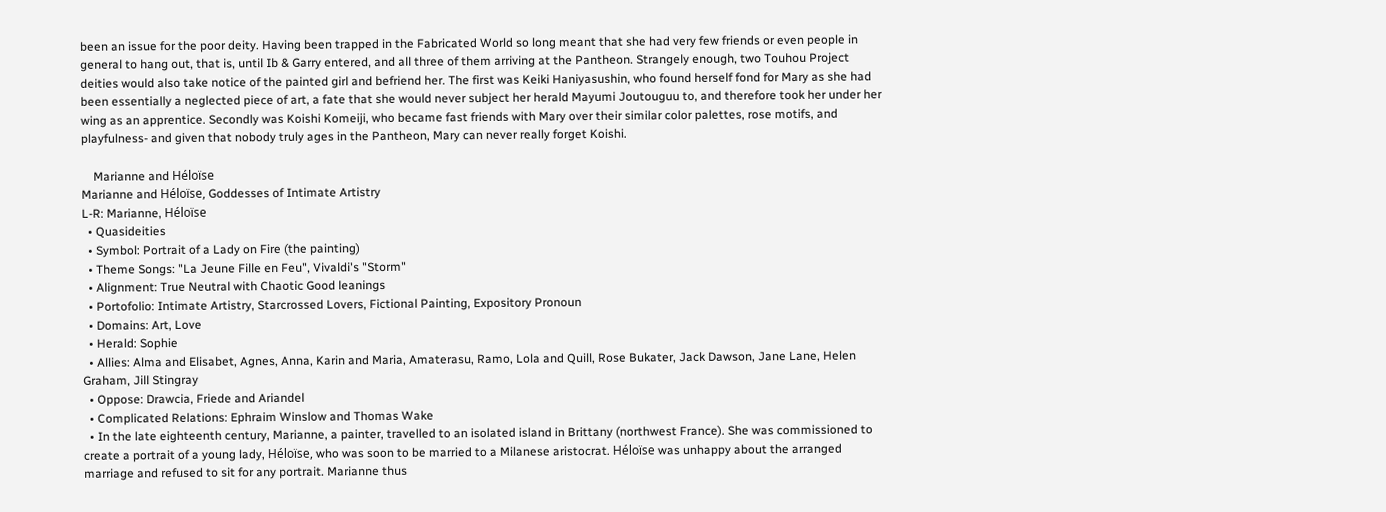been an issue for the poor deity. Having been trapped in the Fabricated World so long meant that she had very few friends or even people in general to hang out, that is, until Ib & Garry entered, and all three of them arriving at the Pantheon. Strangely enough, two Touhou Project deities would also take notice of the painted girl and befriend her. The first was Keiki Haniyasushin, who found herself fond for Mary as she had been essentially a neglected piece of art, a fate that she would never subject her herald Mayumi Joutouguu to, and therefore took her under her wing as an apprentice. Secondly was Koishi Komeiji, who became fast friends with Mary over their similar color palettes, rose motifs, and playfulness- and given that nobody truly ages in the Pantheon, Mary can never really forget Koishi.

    Marianne and Héloïse
Marianne and Héloïse, Goddesses of Intimate Artistry
L-R: Marianne, Héloïse
  • Quasideities
  • Symbol: Portrait of a Lady on Fire (the painting)
  • Theme Songs: "La Jeune Fille en Feu", Vivaldi's "Storm"
  • Alignment: True Neutral with Chaotic Good leanings
  • Portofolio: Intimate Artistry, Starcrossed Lovers, Fictional Painting, Expository Pronoun
  • Domains: Art, Love
  • Herald: Sophie
  • Allies: Alma and Elisabet, Agnes, Anna, Karin and Maria, Amaterasu, Ramo, Lola and Quill, Rose Bukater, Jack Dawson, Jane Lane, Helen Graham, Jill Stingray
  • Oppose: Drawcia, Friede and Ariandel
  • Complicated Relations: Ephraim Winslow and Thomas Wake
  • In the late eighteenth century, Marianne, a painter, travelled to an isolated island in Brittany (northwest France). She was commissioned to create a portrait of a young lady, Héloïse, who was soon to be married to a Milanese aristocrat. Héloïse was unhappy about the arranged marriage and refused to sit for any portrait. Marianne thus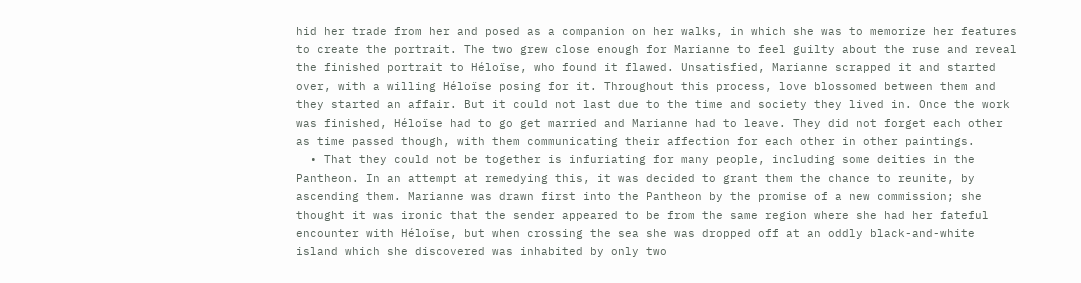hid her trade from her and posed as a companion on her walks, in which she was to memorize her features to create the portrait. The two grew close enough for Marianne to feel guilty about the ruse and reveal the finished portrait to Héloïse, who found it flawed. Unsatisfied, Marianne scrapped it and started over, with a willing Héloïse posing for it. Throughout this process, love blossomed between them and they started an affair. But it could not last due to the time and society they lived in. Once the work was finished, Héloïse had to go get married and Marianne had to leave. They did not forget each other as time passed though, with them communicating their affection for each other in other paintings.
  • That they could not be together is infuriating for many people, including some deities in the Pantheon. In an attempt at remedying this, it was decided to grant them the chance to reunite, by ascending them. Marianne was drawn first into the Pantheon by the promise of a new commission; she thought it was ironic that the sender appeared to be from the same region where she had her fateful encounter with Héloïse, but when crossing the sea she was dropped off at an oddly black-and-white island which she discovered was inhabited by only two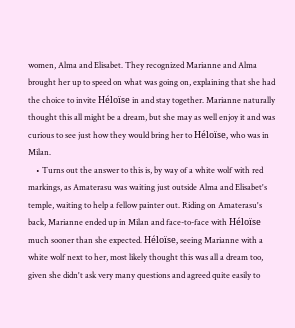women, Alma and Elisabet. They recognized Marianne and Alma brought her up to speed on what was going on, explaining that she had the choice to invite Héloïse in and stay together. Marianne naturally thought this all might be a dream, but she may as well enjoy it and was curious to see just how they would bring her to Héloïse, who was in Milan.
    • Turns out the answer to this is, by way of a white wolf with red markings, as Amaterasu was waiting just outside Alma and Elisabet's temple, waiting to help a fellow painter out. Riding on Amaterasu's back, Marianne ended up in Milan and face-to-face with Héloïse much sooner than she expected. Héloïse, seeing Marianne with a white wolf next to her, most likely thought this was all a dream too, given she didn't ask very many questions and agreed quite easily to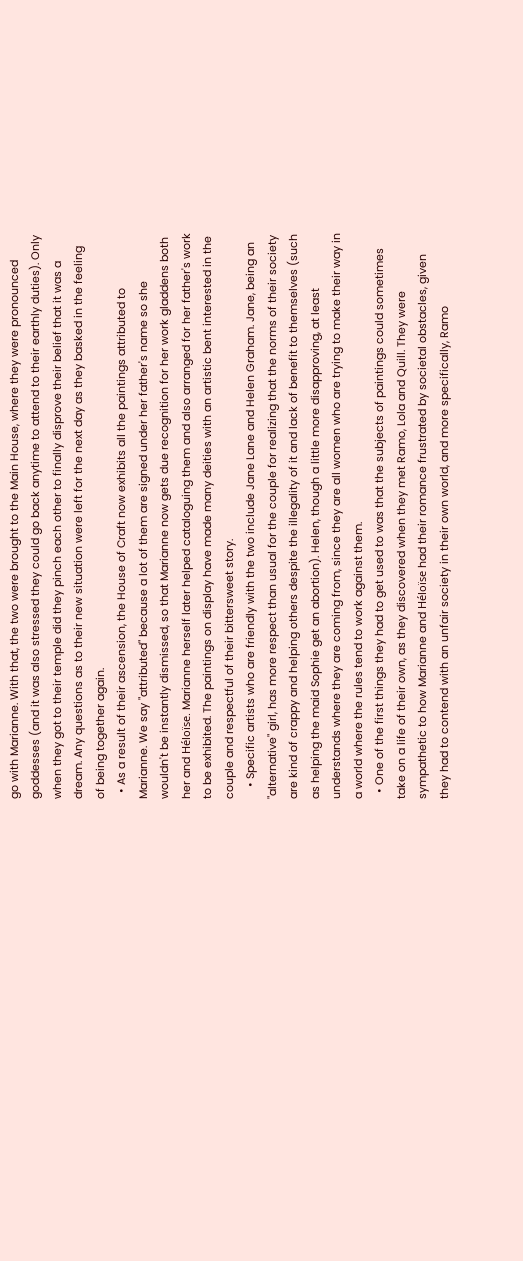go with Marianne. With that, the two were brought to the Main House, where they were pronounced goddesses (and it was also stressed they could go back anytime to attend to their earthly duties). Only when they got to their temple did they pinch each other to finally disprove their belief that it was a dream. Any questions as to their new situation were left for the next day as they basked in the feeling of being together again.
  • As a result of their ascension, the House of Craft now exhibits all the paintings attributed to Marianne. We say "attributed" because a lot of them are signed under her father's name so she wouldn't be instantly dismissed, so that Marianne now gets due recognition for her work gladdens both her and Héloïse. Marianne herself later helped cataloguing them and also arranged for her father's work to be exhibited. The paintings on display have made many deities with an artistic bent interested in the couple and respectful of their bittersweet story.
    • Specific artists who are friendly with the two include Jane Lane and Helen Graham. Jane, being an "alternative" girl, has more respect than usual for the couple for realizing that the norms of their society are kind of crappy and helping others despite the illegality of it and lack of benefit to themselves (such as helping the maid Sophie get an abortion). Helen, though a little more disapproving, at least understands where they are coming from, since they are all women who are trying to make their way in a world where the rules tend to work against them.
  • One of the first things they had to get used to was that the subjects of paintings could sometimes take on a life of their own, as they discovered when they met Ramo, Lola and Quill. They were sympathetic to how Marianne and Héloïse had their romance frustrated by societal obstacles, given they had to contend with an unfair society in their own world, and more specifically, Ramo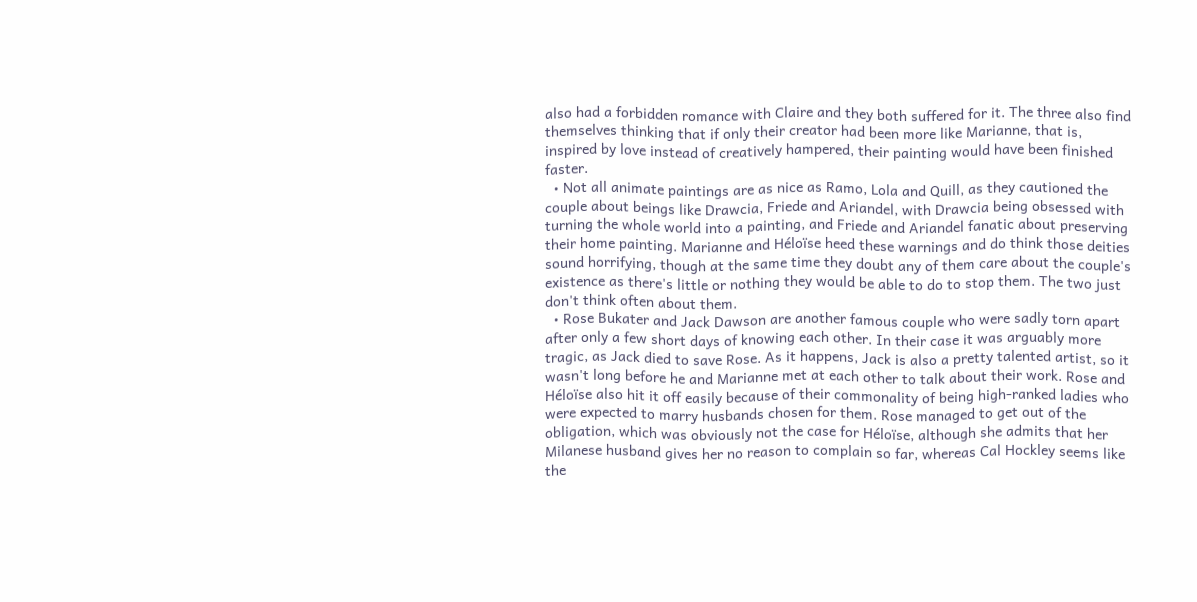also had a forbidden romance with Claire and they both suffered for it. The three also find themselves thinking that if only their creator had been more like Marianne, that is, inspired by love instead of creatively hampered, their painting would have been finished faster.
  • Not all animate paintings are as nice as Ramo, Lola and Quill, as they cautioned the couple about beings like Drawcia, Friede and Ariandel, with Drawcia being obsessed with turning the whole world into a painting, and Friede and Ariandel fanatic about preserving their home painting. Marianne and Héloïse heed these warnings and do think those deities sound horrifying, though at the same time they doubt any of them care about the couple's existence as there's little or nothing they would be able to do to stop them. The two just don't think often about them.
  • Rose Bukater and Jack Dawson are another famous couple who were sadly torn apart after only a few short days of knowing each other. In their case it was arguably more tragic, as Jack died to save Rose. As it happens, Jack is also a pretty talented artist, so it wasn't long before he and Marianne met at each other to talk about their work. Rose and Héloïse also hit it off easily because of their commonality of being high-ranked ladies who were expected to marry husbands chosen for them. Rose managed to get out of the obligation, which was obviously not the case for Héloïse, although she admits that her Milanese husband gives her no reason to complain so far, whereas Cal Hockley seems like the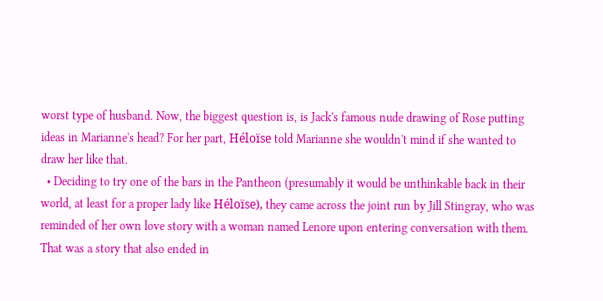worst type of husband. Now, the biggest question is, is Jack's famous nude drawing of Rose putting ideas in Marianne's head? For her part, Héloïse told Marianne she wouldn't mind if she wanted to draw her like that.
  • Deciding to try one of the bars in the Pantheon (presumably it would be unthinkable back in their world, at least for a proper lady like Héloïse), they came across the joint run by Jill Stingray, who was reminded of her own love story with a woman named Lenore upon entering conversation with them. That was a story that also ended in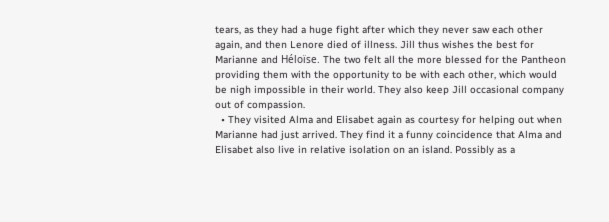tears, as they had a huge fight after which they never saw each other again, and then Lenore died of illness. Jill thus wishes the best for Marianne and Héloïse. The two felt all the more blessed for the Pantheon providing them with the opportunity to be with each other, which would be nigh impossible in their world. They also keep Jill occasional company out of compassion.
  • They visited Alma and Elisabet again as courtesy for helping out when Marianne had just arrived. They find it a funny coincidence that Alma and Elisabet also live in relative isolation on an island. Possibly as a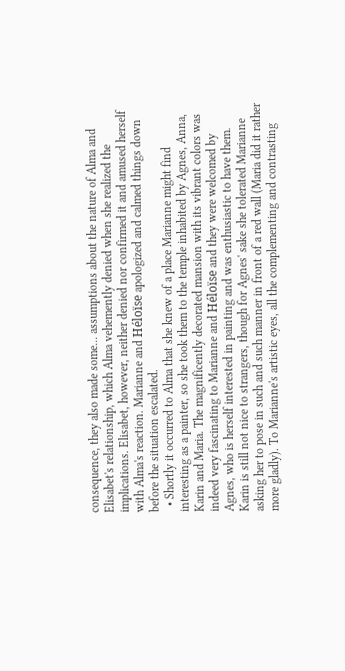consequence, they also made some... assumptions about the nature of Alma and Elisabet's relationship, which Alma vehemently denied when she realized the implications. Elisabet, however, neither denied nor confirmed it and amused herself with Alma's reaction. Marianne and Héloïse apologized and calmed things down before the situation escalated.
  • Shortly it occurred to Alma that she knew of a place Marianne might find interesting as a painter, so she took them to the temple inhabited by Agnes, Anna, Karin and Maria. The magnificently decorated mansion with its vibrant colors was indeed very fascinating to Marianne and Héloïse and they were welcomed by Agnes, who is herself interested in painting and was enthusiastic to have them. Karin is still not nice to strangers, though for Agnes' sake she tolerated Marianne asking her to pose in such and such manner in front of a red wall (Maria did it rather more gladly). To Marianne's artistic eyes, all the complementing and contrasting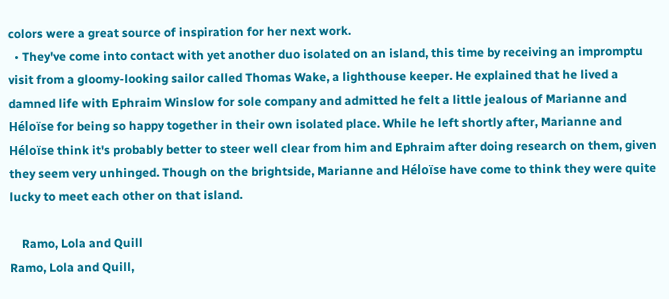colors were a great source of inspiration for her next work.
  • They've come into contact with yet another duo isolated on an island, this time by receiving an impromptu visit from a gloomy-looking sailor called Thomas Wake, a lighthouse keeper. He explained that he lived a damned life with Ephraim Winslow for sole company and admitted he felt a little jealous of Marianne and Héloïse for being so happy together in their own isolated place. While he left shortly after, Marianne and Héloïse think it's probably better to steer well clear from him and Ephraim after doing research on them, given they seem very unhinged. Though on the brightside, Marianne and Héloïse have come to think they were quite lucky to meet each other on that island.

    Ramo, Lola and Quill
Ramo, Lola and Quill,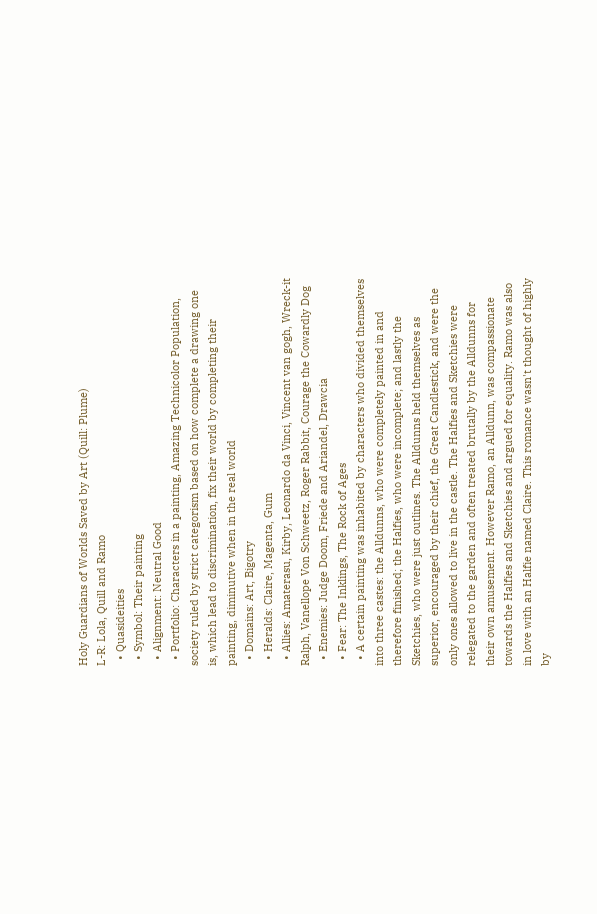Holy Guardians of Worlds Saved by Art (Quill: Plume)
L-R: Lola, Quill and Ramo
  • Quasideities
  • Symbol: Their painting
  • Alignment: Neutral Good
  • Portfolio: Characters in a painting, Amazing Technicolor Population, society ruled by strict categorism based on how complete a drawing one is, which lead to discrimination, fix their world by completing their painting, diminutive when in the real world
  • Domains: Art, Bigotry
  • Heralds: Claire, Magenta, Gum
  • Allies: Amaterasu, Kirby, Leonardo da Vinci, Vincent van gogh, Wreck-it Ralph, Vanellope Von Schweetz, Roger Rabbit, Courage the Cowardly Dog
  • Enemies: Judge Doom, Friede and Ariandel, Drawcia
  • Fear: The Inklings, The Rock of Ages
  • A certain painting was inhabited by characters who divided themselves into three castes: the Alldunns, who were completely painted in and therefore finished; the Halfies, who were incomplete; and lastly the Sketchies, who were just outlines. The Alldunns held themselves as superior, encouraged by their chief, the Great Candlestick, and were the only ones allowed to live in the castle. The Halfies and Sketchies were relegated to the garden and often treated brutally by the Alldunns for their own amusement. However Ramo, an Alldunn, was compassionate towards the Halfies and Sketchies and argued for equality. Ramo was also in love with an Halfie named Claire. This romance wasn't thought of highly by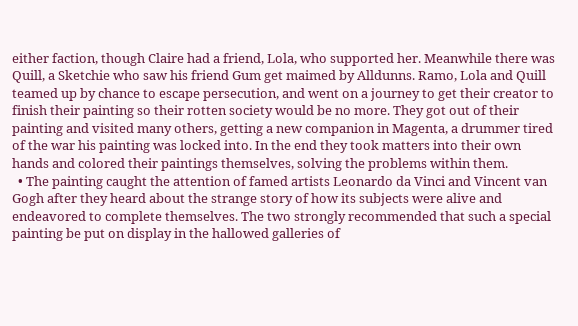either faction, though Claire had a friend, Lola, who supported her. Meanwhile there was Quill, a Sketchie who saw his friend Gum get maimed by Alldunns. Ramo, Lola and Quill teamed up by chance to escape persecution, and went on a journey to get their creator to finish their painting so their rotten society would be no more. They got out of their painting and visited many others, getting a new companion in Magenta, a drummer tired of the war his painting was locked into. In the end they took matters into their own hands and colored their paintings themselves, solving the problems within them.
  • The painting caught the attention of famed artists Leonardo da Vinci and Vincent van Gogh after they heard about the strange story of how its subjects were alive and endeavored to complete themselves. The two strongly recommended that such a special painting be put on display in the hallowed galleries of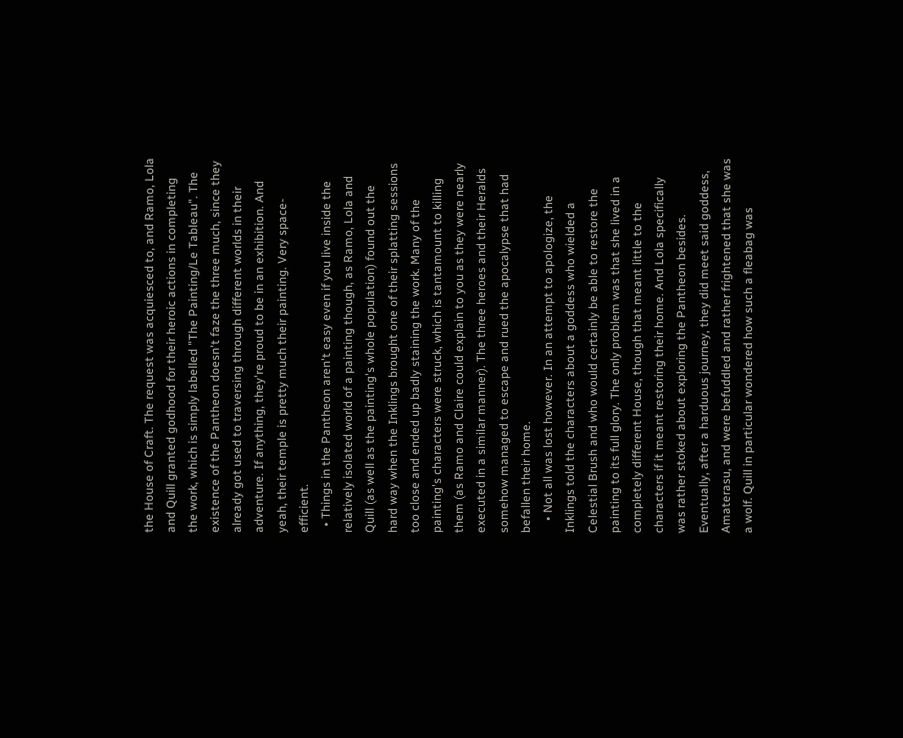the House of Craft. The request was acquiesced to, and Ramo, Lola and Quill granted godhood for their heroic actions in completing the work, which is simply labelled "The Painting/Le Tableau". The existence of the Pantheon doesn't faze the three much, since they already got used to traversing through different worlds in their adventure. If anything, they're proud to be in an exhibition. And yeah, their temple is pretty much their painting. Very space-efficient.
  • Things in the Pantheon aren't easy even if you live inside the relatively isolated world of a painting though, as Ramo, Lola and Quill (as well as the painting's whole population) found out the hard way when the Inklings brought one of their splatting sessions too close and ended up badly staining the work. Many of the painting's characters were struck, which is tantamount to killing them (as Ramo and Claire could explain to you as they were nearly executed in a similar manner). The three heroes and their Heralds somehow managed to escape and rued the apocalypse that had befallen their home.
    • Not all was lost however. In an attempt to apologize, the Inklings told the characters about a goddess who wielded a Celestial Brush and who would certainly be able to restore the painting to its full glory. The only problem was that she lived in a completely different House, though that meant little to the characters if it meant restoring their home. And Lola specifically was rather stoked about exploring the Pantheon besides. Eventually, after a harduous journey, they did meet said goddess, Amaterasu, and were befuddled and rather frightened that she was a wolf. Quill in particular wondered how such a fleabag was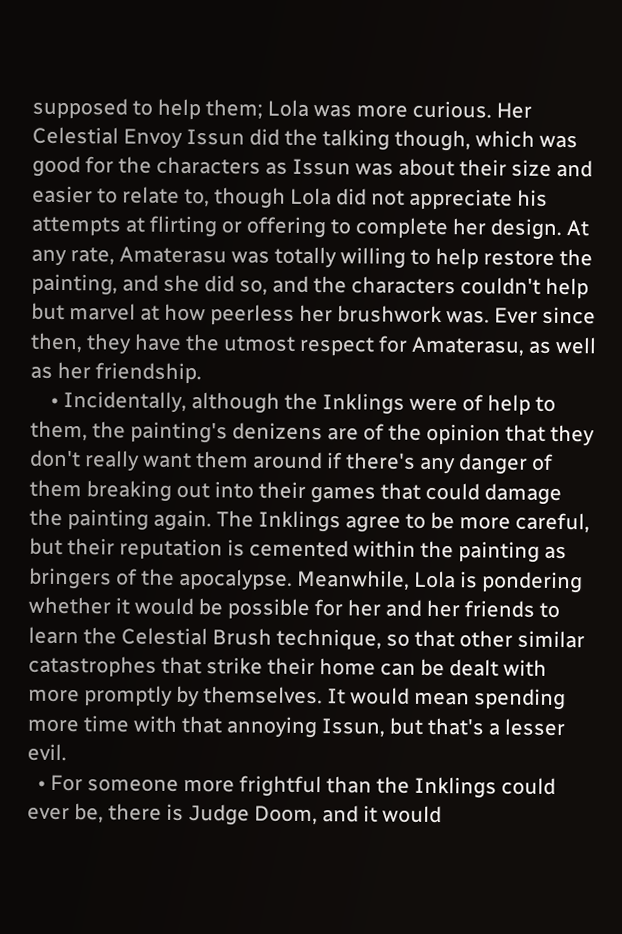supposed to help them; Lola was more curious. Her Celestial Envoy Issun did the talking though, which was good for the characters as Issun was about their size and easier to relate to, though Lola did not appreciate his attempts at flirting or offering to complete her design. At any rate, Amaterasu was totally willing to help restore the painting, and she did so, and the characters couldn't help but marvel at how peerless her brushwork was. Ever since then, they have the utmost respect for Amaterasu, as well as her friendship.
    • Incidentally, although the Inklings were of help to them, the painting's denizens are of the opinion that they don't really want them around if there's any danger of them breaking out into their games that could damage the painting again. The Inklings agree to be more careful, but their reputation is cemented within the painting as bringers of the apocalypse. Meanwhile, Lola is pondering whether it would be possible for her and her friends to learn the Celestial Brush technique, so that other similar catastrophes that strike their home can be dealt with more promptly by themselves. It would mean spending more time with that annoying Issun, but that's a lesser evil.
  • For someone more frightful than the Inklings could ever be, there is Judge Doom, and it would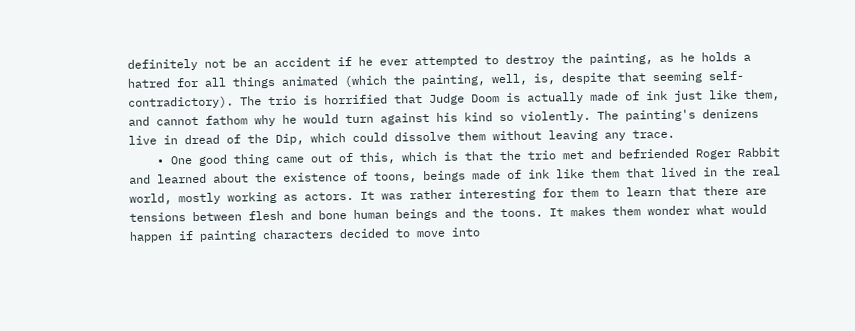definitely not be an accident if he ever attempted to destroy the painting, as he holds a hatred for all things animated (which the painting, well, is, despite that seeming self-contradictory). The trio is horrified that Judge Doom is actually made of ink just like them, and cannot fathom why he would turn against his kind so violently. The painting's denizens live in dread of the Dip, which could dissolve them without leaving any trace.
    • One good thing came out of this, which is that the trio met and befriended Roger Rabbit and learned about the existence of toons, beings made of ink like them that lived in the real world, mostly working as actors. It was rather interesting for them to learn that there are tensions between flesh and bone human beings and the toons. It makes them wonder what would happen if painting characters decided to move into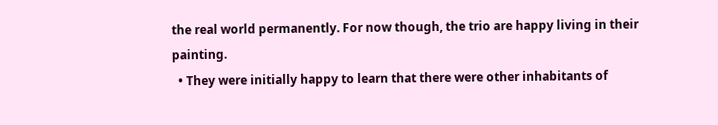the real world permanently. For now though, the trio are happy living in their painting.
  • They were initially happy to learn that there were other inhabitants of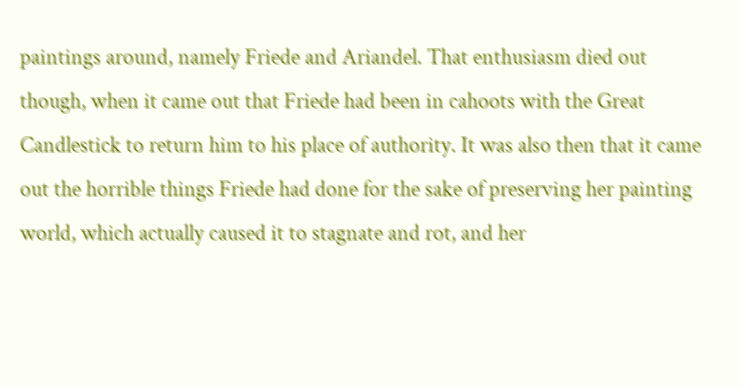paintings around, namely Friede and Ariandel. That enthusiasm died out though, when it came out that Friede had been in cahoots with the Great Candlestick to return him to his place of authority. It was also then that it came out the horrible things Friede had done for the sake of preserving her painting world, which actually caused it to stagnate and rot, and her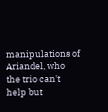manipulations of Ariandel, who the trio can't help but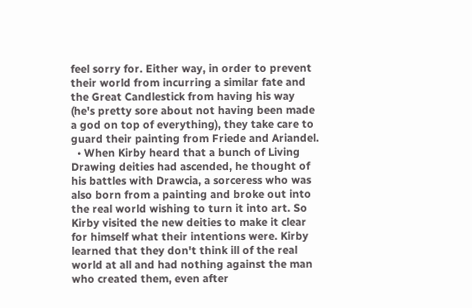feel sorry for. Either way, in order to prevent their world from incurring a similar fate and the Great Candlestick from having his way (he's pretty sore about not having been made a god on top of everything), they take care to guard their painting from Friede and Ariandel.
  • When Kirby heard that a bunch of Living Drawing deities had ascended, he thought of his battles with Drawcia, a sorceress who was also born from a painting and broke out into the real world wishing to turn it into art. So Kirby visited the new deities to make it clear for himself what their intentions were. Kirby learned that they don't think ill of the real world at all and had nothing against the man who created them, even after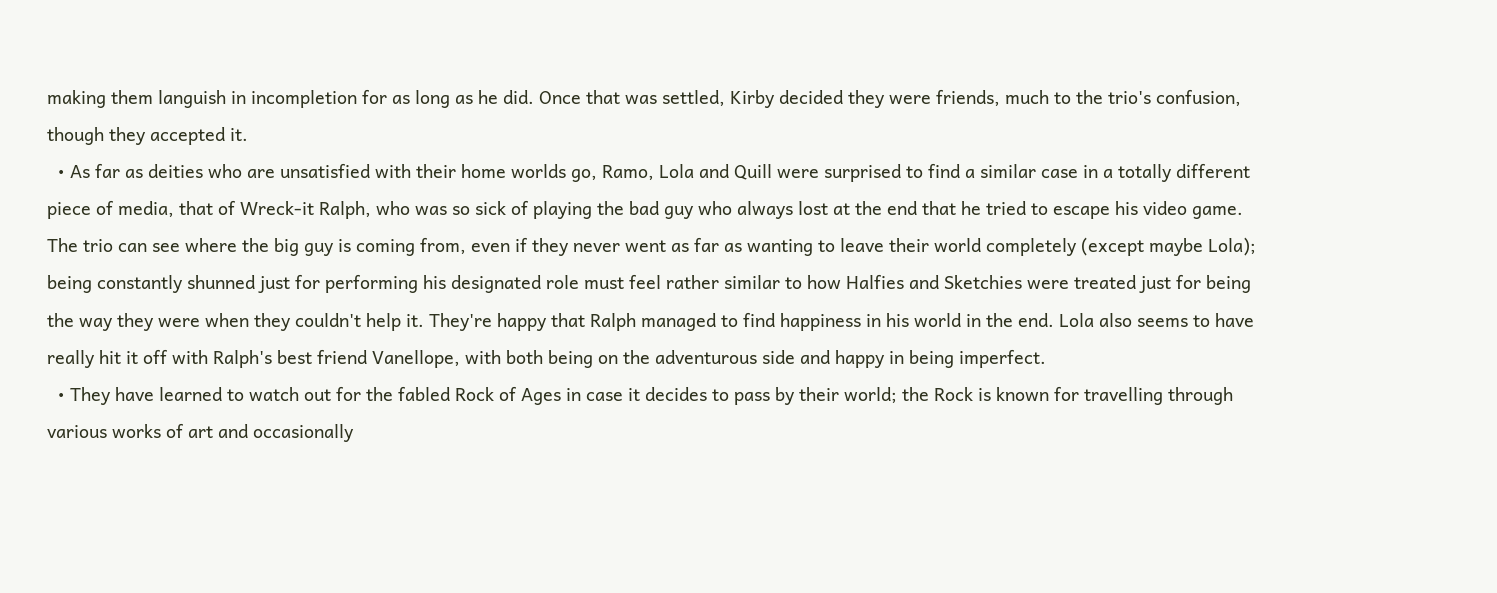making them languish in incompletion for as long as he did. Once that was settled, Kirby decided they were friends, much to the trio's confusion, though they accepted it.
  • As far as deities who are unsatisfied with their home worlds go, Ramo, Lola and Quill were surprised to find a similar case in a totally different piece of media, that of Wreck-it Ralph, who was so sick of playing the bad guy who always lost at the end that he tried to escape his video game. The trio can see where the big guy is coming from, even if they never went as far as wanting to leave their world completely (except maybe Lola); being constantly shunned just for performing his designated role must feel rather similar to how Halfies and Sketchies were treated just for being the way they were when they couldn't help it. They're happy that Ralph managed to find happiness in his world in the end. Lola also seems to have really hit it off with Ralph's best friend Vanellope, with both being on the adventurous side and happy in being imperfect.
  • They have learned to watch out for the fabled Rock of Ages in case it decides to pass by their world; the Rock is known for travelling through various works of art and occasionally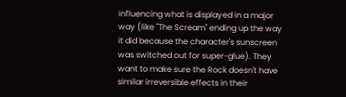influencing what is displayed in a major way (like "The Scream" ending up the way it did because the character's sunscreen was switched out for super-glue). They want to make sure the Rock doesn't have similar irreversible effects in their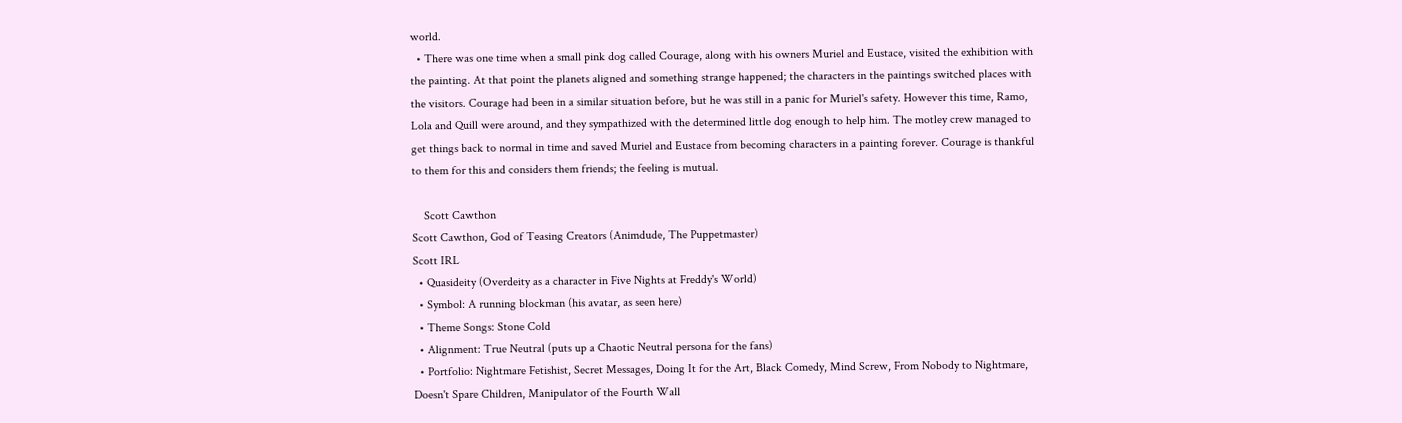world.
  • There was one time when a small pink dog called Courage, along with his owners Muriel and Eustace, visited the exhibition with the painting. At that point the planets aligned and something strange happened; the characters in the paintings switched places with the visitors. Courage had been in a similar situation before, but he was still in a panic for Muriel's safety. However this time, Ramo, Lola and Quill were around, and they sympathized with the determined little dog enough to help him. The motley crew managed to get things back to normal in time and saved Muriel and Eustace from becoming characters in a painting forever. Courage is thankful to them for this and considers them friends; the feeling is mutual.

    Scott Cawthon
Scott Cawthon, God of Teasing Creators (Animdude, The Puppetmaster)
Scott IRL
  • Quasideity (Overdeity as a character in Five Nights at Freddy's World)
  • Symbol: A running blockman (his avatar, as seen here)
  • Theme Songs: Stone Cold
  • Alignment: True Neutral (puts up a Chaotic Neutral persona for the fans)
  • Portfolio: Nightmare Fetishist, Secret Messages, Doing It for the Art, Black Comedy, Mind Screw, From Nobody to Nightmare, Doesn't Spare Children, Manipulator of the Fourth Wall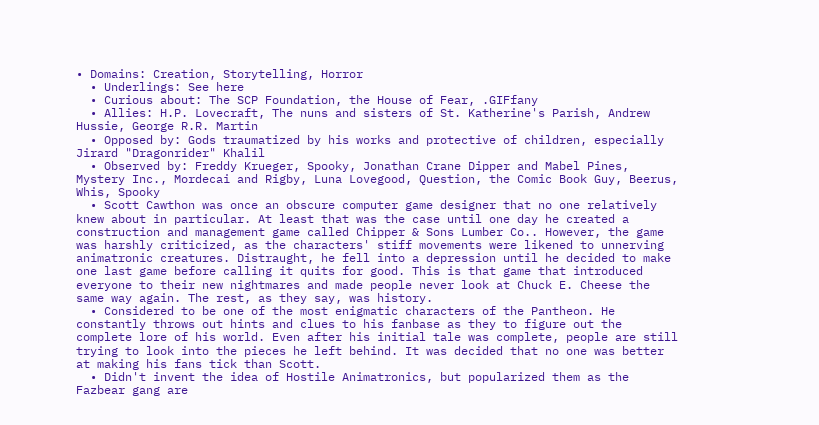• Domains: Creation, Storytelling, Horror
  • Underlings: See here
  • Curious about: The SCP Foundation, the House of Fear, .GIFfany
  • Allies: H.P. Lovecraft, The nuns and sisters of St. Katherine's Parish, Andrew Hussie, George R.R. Martin
  • Opposed by: Gods traumatized by his works and protective of children, especially Jirard "Dragonrider" Khalil
  • Observed by: Freddy Krueger, Spooky, Jonathan Crane Dipper and Mabel Pines, Mystery Inc., Mordecai and Rigby, Luna Lovegood, Question, the Comic Book Guy, Beerus, Whis, Spooky
  • Scott Cawthon was once an obscure computer game designer that no one relatively knew about in particular. At least that was the case until one day he created a construction and management game called Chipper & Sons Lumber Co.. However, the game was harshly criticized, as the characters' stiff movements were likened to unnerving animatronic creatures. Distraught, he fell into a depression until he decided to make one last game before calling it quits for good. This is that game that introduced everyone to their new nightmares and made people never look at Chuck E. Cheese the same way again. The rest, as they say, was history.
  • Considered to be one of the most enigmatic characters of the Pantheon. He constantly throws out hints and clues to his fanbase as they to figure out the complete lore of his world. Even after his initial tale was complete, people are still trying to look into the pieces he left behind. It was decided that no one was better at making his fans tick than Scott.
  • Didn't invent the idea of Hostile Animatronics, but popularized them as the Fazbear gang are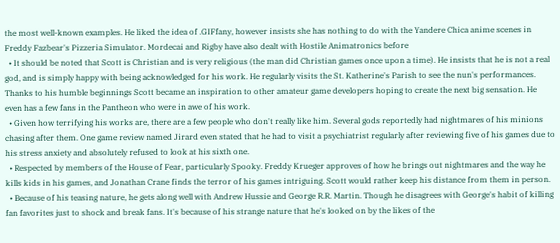the most well-known examples. He liked the idea of .GIFfany, however insists she has nothing to do with the Yandere Chica anime scenes in Freddy Fazbear's Pizzeria Simulator. Mordecai and Rigby have also dealt with Hostile Animatronics before
  • It should be noted that Scott is Christian and is very religious (the man did Christian games once upon a time). He insists that he is not a real god, and is simply happy with being acknowledged for his work. He regularly visits the St. Katherine's Parish to see the nun's performances. Thanks to his humble beginnings Scott became an inspiration to other amateur game developers hoping to create the next big sensation. He even has a few fans in the Pantheon who were in awe of his work.
  • Given how terrifying his works are, there are a few people who don't really like him. Several gods reportedly had nightmares of his minions chasing after them. One game review named Jirard even stated that he had to visit a psychiatrist regularly after reviewing five of his games due to his stress anxiety and absolutely refused to look at his sixth one.
  • Respected by members of the House of Fear, particularly Spooky. Freddy Krueger approves of how he brings out nightmares and the way he kills kids in his games, and Jonathan Crane finds the terror of his games intriguing. Scott would rather keep his distance from them in person.
  • Because of his teasing nature, he gets along well with Andrew Hussie and George R.R. Martin. Though he disagrees with George's habit of killing fan favorites just to shock and break fans. It's because of his strange nature that he's looked on by the likes of the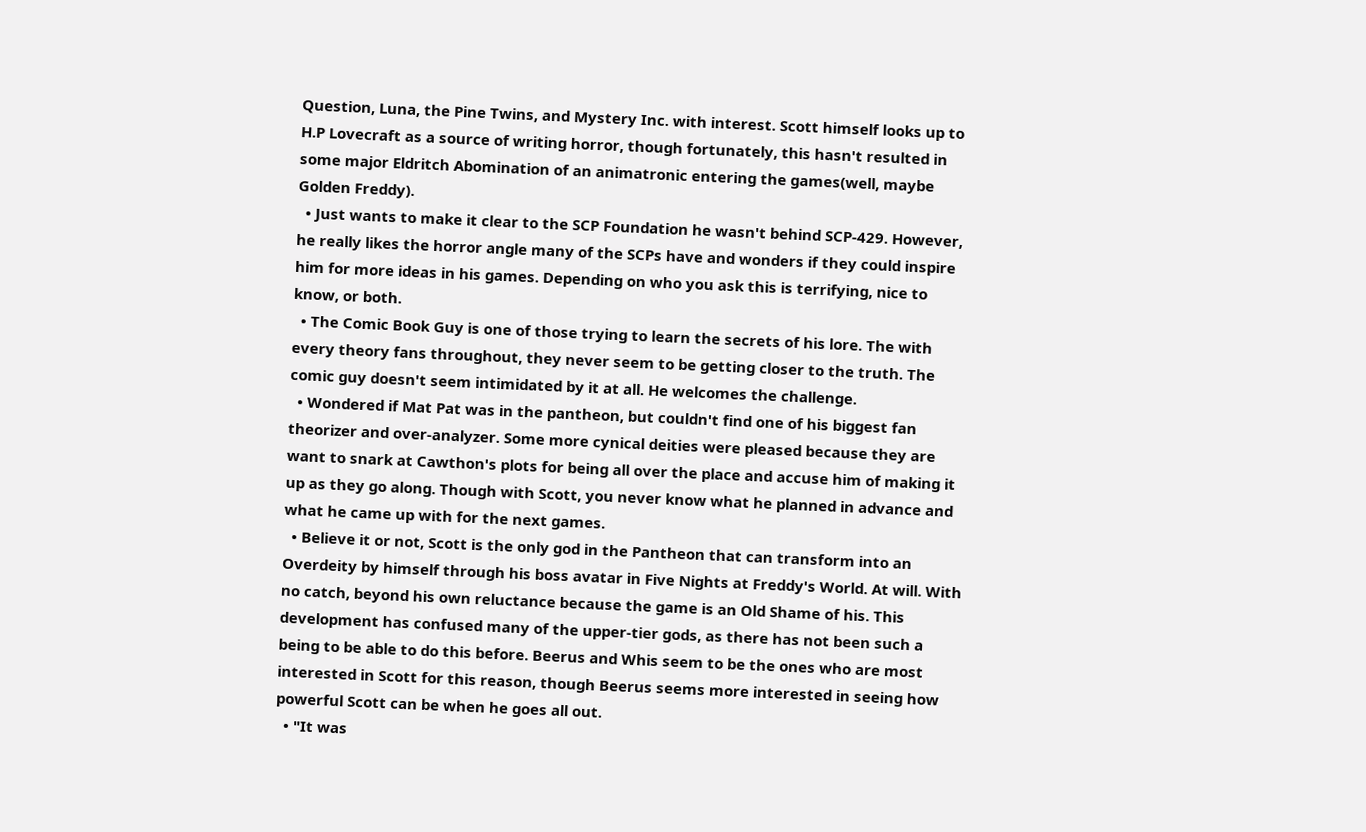Question, Luna, the Pine Twins, and Mystery Inc. with interest. Scott himself looks up to H.P Lovecraft as a source of writing horror, though fortunately, this hasn't resulted in some major Eldritch Abomination of an animatronic entering the games(well, maybe Golden Freddy).
  • Just wants to make it clear to the SCP Foundation he wasn't behind SCP-429. However, he really likes the horror angle many of the SCPs have and wonders if they could inspire him for more ideas in his games. Depending on who you ask this is terrifying, nice to know, or both.
  • The Comic Book Guy is one of those trying to learn the secrets of his lore. The with every theory fans throughout, they never seem to be getting closer to the truth. The comic guy doesn't seem intimidated by it at all. He welcomes the challenge.
  • Wondered if Mat Pat was in the pantheon, but couldn't find one of his biggest fan theorizer and over-analyzer. Some more cynical deities were pleased because they are want to snark at Cawthon's plots for being all over the place and accuse him of making it up as they go along. Though with Scott, you never know what he planned in advance and what he came up with for the next games.
  • Believe it or not, Scott is the only god in the Pantheon that can transform into an Overdeity by himself through his boss avatar in Five Nights at Freddy's World. At will. With no catch, beyond his own reluctance because the game is an Old Shame of his. This development has confused many of the upper-tier gods, as there has not been such a being to be able to do this before. Beerus and Whis seem to be the ones who are most interested in Scott for this reason, though Beerus seems more interested in seeing how powerful Scott can be when he goes all out.
  • "It was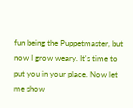fun being the Puppetmaster, but now I grow weary. It's time to put you in your place. Now let me show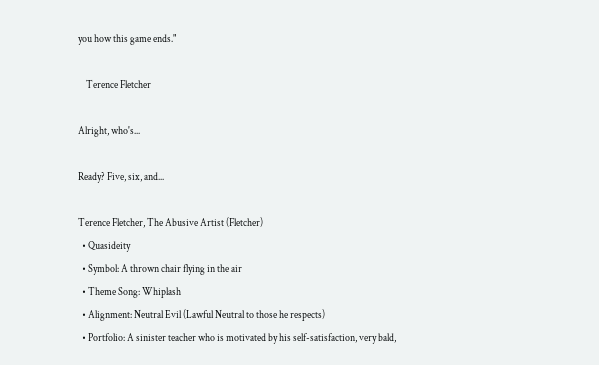you how this game ends."

    Terence Fletcher

Alright, who's...

Ready? Five, six, and...

Terence Fletcher, The Abusive Artist (Fletcher)
  • Quasideity
  • Symbol: A thrown chair flying in the air
  • Theme Song: Whiplash
  • Alignment: Neutral Evil (Lawful Neutral to those he respects)
  • Portfolio: A sinister teacher who is motivated by his self-satisfaction, very bald,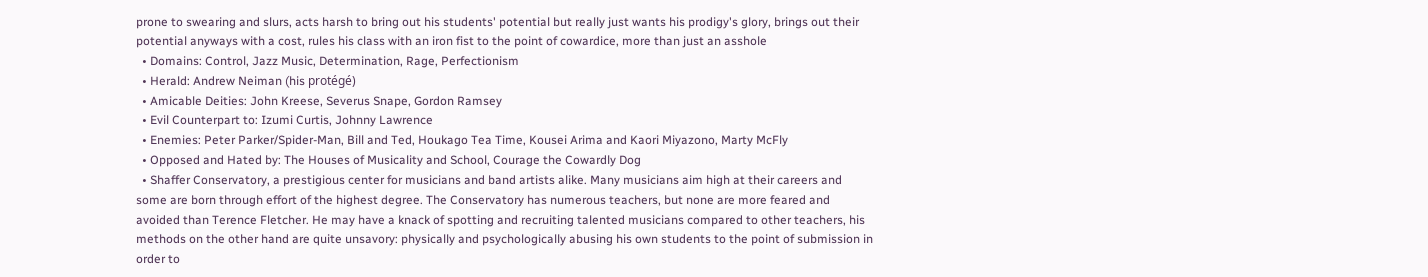prone to swearing and slurs, acts harsh to bring out his students' potential but really just wants his prodigy's glory, brings out their potential anyways with a cost, rules his class with an iron fist to the point of cowardice, more than just an asshole
  • Domains: Control, Jazz Music, Determination, Rage, Perfectionism
  • Herald: Andrew Neiman (his protégé)
  • Amicable Deities: John Kreese, Severus Snape, Gordon Ramsey
  • Evil Counterpart to: Izumi Curtis, Johnny Lawrence
  • Enemies: Peter Parker/Spider-Man, Bill and Ted, Houkago Tea Time, Kousei Arima and Kaori Miyazono, Marty McFly
  • Opposed and Hated by: The Houses of Musicality and School, Courage the Cowardly Dog
  • Shaffer Conservatory, a prestigious center for musicians and band artists alike. Many musicians aim high at their careers and some are born through effort of the highest degree. The Conservatory has numerous teachers, but none are more feared and avoided than Terence Fletcher. He may have a knack of spotting and recruiting talented musicians compared to other teachers, his methods on the other hand are quite unsavory: physically and psychologically abusing his own students to the point of submission in order to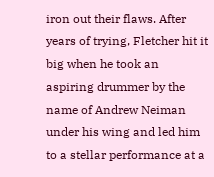iron out their flaws. After years of trying, Fletcher hit it big when he took an aspiring drummer by the name of Andrew Neiman under his wing and led him to a stellar performance at a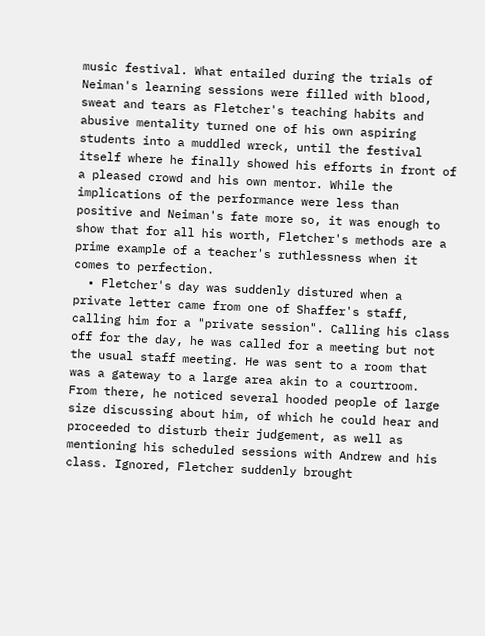music festival. What entailed during the trials of Neiman's learning sessions were filled with blood, sweat and tears as Fletcher's teaching habits and abusive mentality turned one of his own aspiring students into a muddled wreck, until the festival itself where he finally showed his efforts in front of a pleased crowd and his own mentor. While the implications of the performance were less than positive and Neiman's fate more so, it was enough to show that for all his worth, Fletcher's methods are a prime example of a teacher's ruthlessness when it comes to perfection.
  • Fletcher's day was suddenly distured when a private letter came from one of Shaffer's staff, calling him for a "private session". Calling his class off for the day, he was called for a meeting but not the usual staff meeting. He was sent to a room that was a gateway to a large area akin to a courtroom. From there, he noticed several hooded people of large size discussing about him, of which he could hear and proceeded to disturb their judgement, as well as mentioning his scheduled sessions with Andrew and his class. Ignored, Fletcher suddenly brought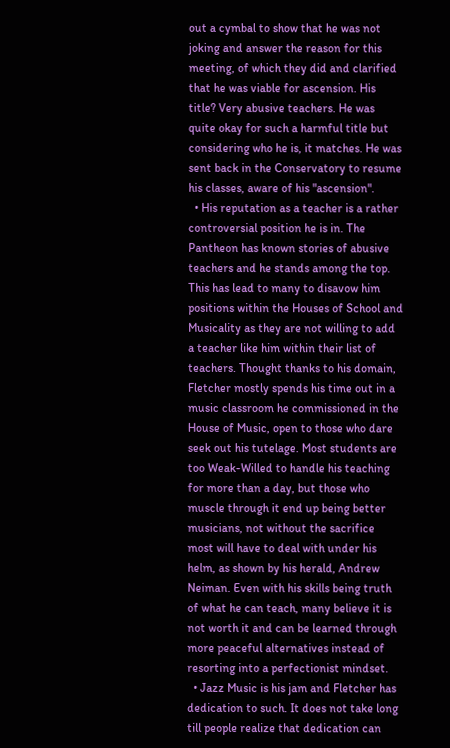out a cymbal to show that he was not joking and answer the reason for this meeting, of which they did and clarified that he was viable for ascension. His title? Very abusive teachers. He was quite okay for such a harmful title but considering who he is, it matches. He was sent back in the Conservatory to resume his classes, aware of his "ascension".
  • His reputation as a teacher is a rather controversial position he is in. The Pantheon has known stories of abusive teachers and he stands among the top. This has lead to many to disavow him positions within the Houses of School and Musicality as they are not willing to add a teacher like him within their list of teachers. Thought thanks to his domain, Fletcher mostly spends his time out in a music classroom he commissioned in the House of Music, open to those who dare seek out his tutelage. Most students are too Weak-Willed to handle his teaching for more than a day, but those who muscle through it end up being better musicians, not without the sacrifice most will have to deal with under his helm, as shown by his herald, Andrew Neiman. Even with his skills being truth of what he can teach, many believe it is not worth it and can be learned through more peaceful alternatives instead of resorting into a perfectionist mindset.
  • Jazz Music is his jam and Fletcher has dedication to such. It does not take long till people realize that dedication can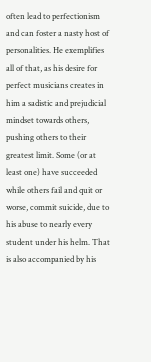often lead to perfectionism and can foster a nasty host of personalities. He exemplifies all of that, as his desire for perfect musicians creates in him a sadistic and prejudicial mindset towards others, pushing others to their greatest limit. Some (or at least one) have succeeded while others fail and quit or worse, commit suicide, due to his abuse to nearly every student under his helm. That is also accompanied by his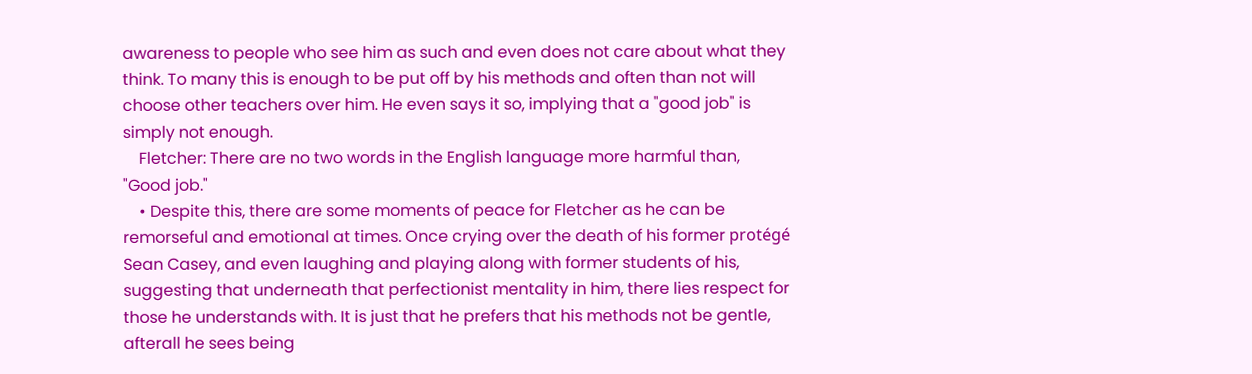awareness to people who see him as such and even does not care about what they think. To many this is enough to be put off by his methods and often than not will choose other teachers over him. He even says it so, implying that a "good job" is simply not enough.
    Fletcher: There are no two words in the English language more harmful than, "Good job."
    • Despite this, there are some moments of peace for Fletcher as he can be remorseful and emotional at times. Once crying over the death of his former protégé Sean Casey, and even laughing and playing along with former students of his, suggesting that underneath that perfectionist mentality in him, there lies respect for those he understands with. It is just that he prefers that his methods not be gentle, afterall he sees being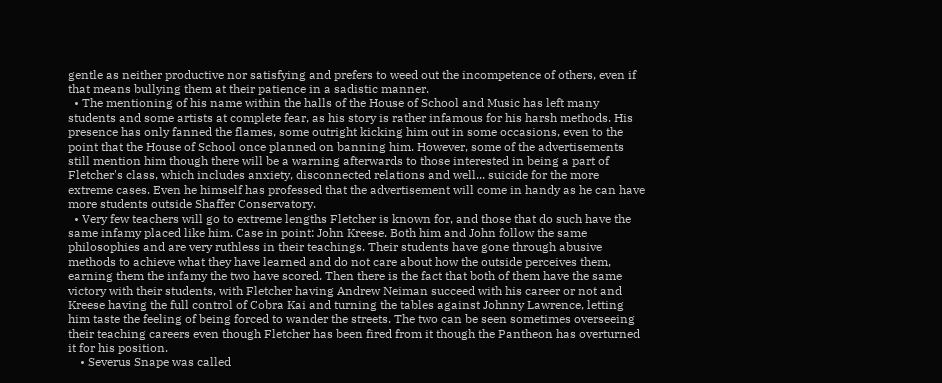gentle as neither productive nor satisfying and prefers to weed out the incompetence of others, even if that means bullying them at their patience in a sadistic manner.
  • The mentioning of his name within the halls of the House of School and Music has left many students and some artists at complete fear, as his story is rather infamous for his harsh methods. His presence has only fanned the flames, some outright kicking him out in some occasions, even to the point that the House of School once planned on banning him. However, some of the advertisements still mention him though there will be a warning afterwards to those interested in being a part of Fletcher's class, which includes anxiety, disconnected relations and well... suicide for the more extreme cases. Even he himself has professed that the advertisement will come in handy as he can have more students outside Shaffer Conservatory.
  • Very few teachers will go to extreme lengths Fletcher is known for, and those that do such have the same infamy placed like him. Case in point: John Kreese. Both him and John follow the same philosophies and are very ruthless in their teachings. Their students have gone through abusive methods to achieve what they have learned and do not care about how the outside perceives them, earning them the infamy the two have scored. Then there is the fact that both of them have the same victory with their students, with Fletcher having Andrew Neiman succeed with his career or not and Kreese having the full control of Cobra Kai and turning the tables against Johnny Lawrence, letting him taste the feeling of being forced to wander the streets. The two can be seen sometimes overseeing their teaching careers even though Fletcher has been fired from it though the Pantheon has overturned it for his position.
    • Severus Snape was called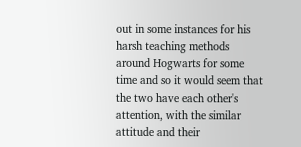out in some instances for his harsh teaching methods around Hogwarts for some time and so it would seem that the two have each other's attention, with the similar attitude and their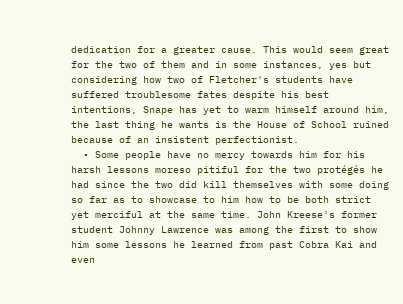dedication for a greater cause. This would seem great for the two of them and in some instances, yes but considering how two of Fletcher's students have suffered troublesome fates despite his best intentions, Snape has yet to warm himself around him, the last thing he wants is the House of School ruined because of an insistent perfectionist.
  • Some people have no mercy towards him for his harsh lessons moreso pitiful for the two protégés he had since the two did kill themselves with some doing so far as to showcase to him how to be both strict yet merciful at the same time. John Kreese's former student Johnny Lawrence was among the first to show him some lessons he learned from past Cobra Kai and even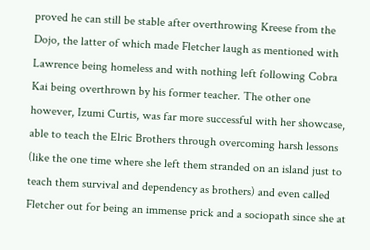proved he can still be stable after overthrowing Kreese from the Dojo, the latter of which made Fletcher laugh as mentioned with Lawrence being homeless and with nothing left following Cobra Kai being overthrown by his former teacher. The other one however, Izumi Curtis, was far more successful with her showcase, able to teach the Elric Brothers through overcoming harsh lessons (like the one time where she left them stranded on an island just to teach them survival and dependency as brothers) and even called Fletcher out for being an immense prick and a sociopath since she at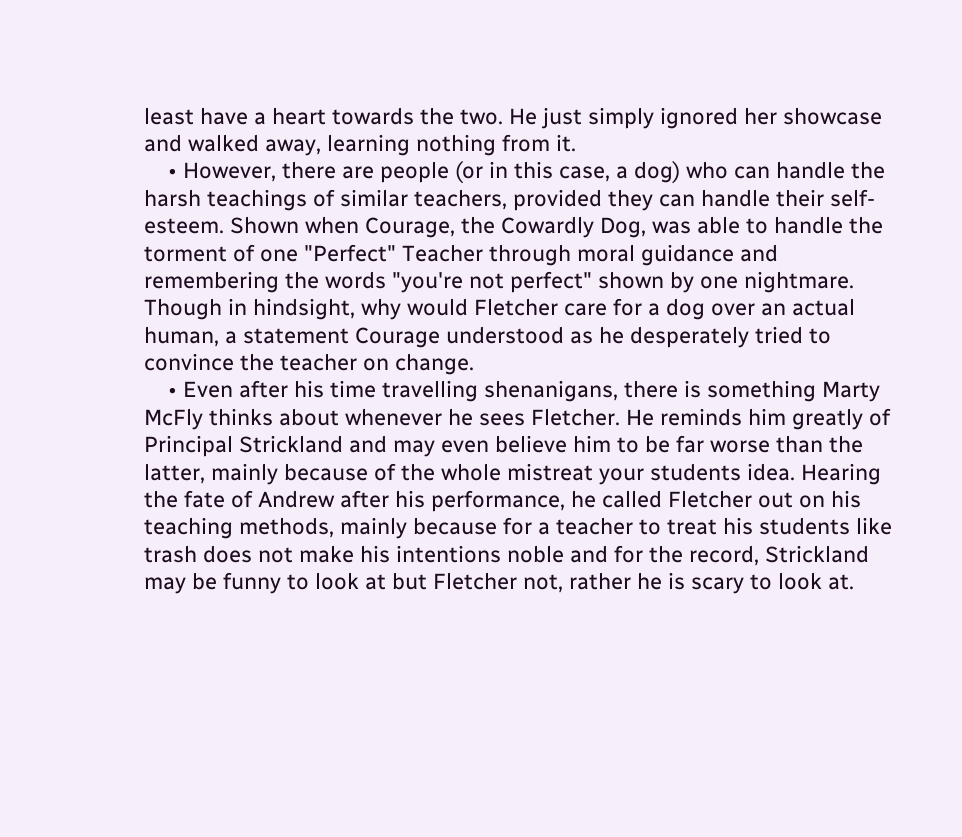least have a heart towards the two. He just simply ignored her showcase and walked away, learning nothing from it.
    • However, there are people (or in this case, a dog) who can handle the harsh teachings of similar teachers, provided they can handle their self-esteem. Shown when Courage, the Cowardly Dog, was able to handle the torment of one "Perfect" Teacher through moral guidance and remembering the words "you're not perfect" shown by one nightmare. Though in hindsight, why would Fletcher care for a dog over an actual human, a statement Courage understood as he desperately tried to convince the teacher on change.
    • Even after his time travelling shenanigans, there is something Marty McFly thinks about whenever he sees Fletcher. He reminds him greatly of Principal Strickland and may even believe him to be far worse than the latter, mainly because of the whole mistreat your students idea. Hearing the fate of Andrew after his performance, he called Fletcher out on his teaching methods, mainly because for a teacher to treat his students like trash does not make his intentions noble and for the record, Strickland may be funny to look at but Fletcher not, rather he is scary to look at.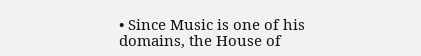• Since Music is one of his domains, the House of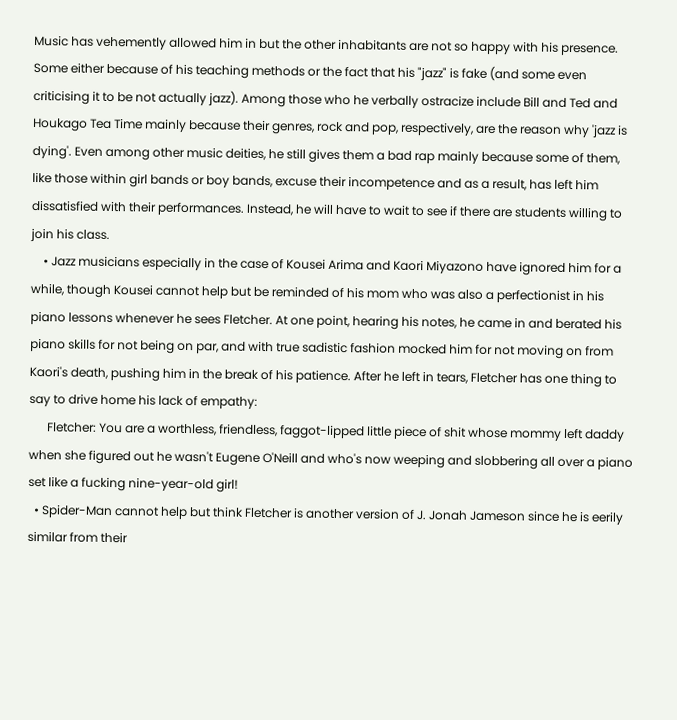Music has vehemently allowed him in but the other inhabitants are not so happy with his presence. Some either because of his teaching methods or the fact that his "jazz" is fake (and some even criticising it to be not actually jazz). Among those who he verbally ostracize include Bill and Ted and Houkago Tea Time mainly because their genres, rock and pop, respectively, are the reason why 'jazz is dying'. Even among other music deities, he still gives them a bad rap mainly because some of them, like those within girl bands or boy bands, excuse their incompetence and as a result, has left him dissatisfied with their performances. Instead, he will have to wait to see if there are students willing to join his class.
    • Jazz musicians especially in the case of Kousei Arima and Kaori Miyazono have ignored him for a while, though Kousei cannot help but be reminded of his mom who was also a perfectionist in his piano lessons whenever he sees Fletcher. At one point, hearing his notes, he came in and berated his piano skills for not being on par, and with true sadistic fashion mocked him for not moving on from Kaori's death, pushing him in the break of his patience. After he left in tears, Fletcher has one thing to say to drive home his lack of empathy:
      Fletcher: You are a worthless, friendless, faggot-lipped little piece of shit whose mommy left daddy when she figured out he wasn't Eugene O'Neill and who's now weeping and slobbering all over a piano set like a fucking nine-year-old girl!
  • Spider-Man cannot help but think Fletcher is another version of J. Jonah Jameson since he is eerily similar from their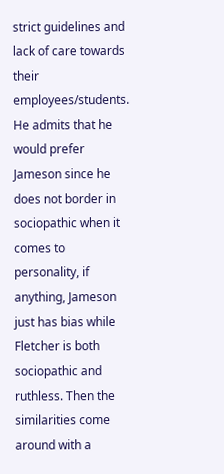strict guidelines and lack of care towards their employees/students. He admits that he would prefer Jameson since he does not border in sociopathic when it comes to personality, if anything, Jameson just has bias while Fletcher is both sociopathic and ruthless. Then the similarities come around with a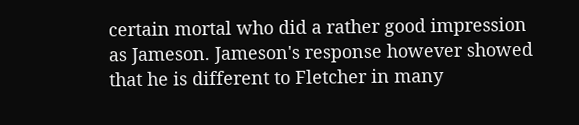certain mortal who did a rather good impression as Jameson. Jameson's response however showed that he is different to Fletcher in many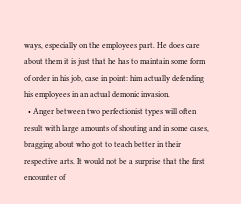ways, especially on the employees part. He does care about them it is just that he has to maintain some form of order in his job, case in point: him actually defending his employees in an actual demonic invasion.
  • Anger between two perfectionist types will often result with large amounts of shouting and in some cases, bragging about who got to teach better in their respective arts. It would not be a surprise that the first encounter of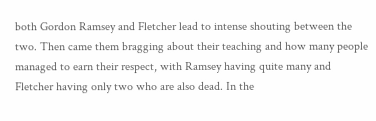both Gordon Ramsey and Fletcher lead to intense shouting between the two. Then came them bragging about their teaching and how many people managed to earn their respect, with Ramsey having quite many and Fletcher having only two who are also dead. In the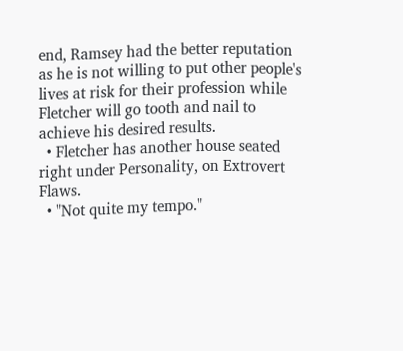end, Ramsey had the better reputation as he is not willing to put other people's lives at risk for their profession while Fletcher will go tooth and nail to achieve his desired results.
  • Fletcher has another house seated right under Personality, on Extrovert Flaws.
  • "Not quite my tempo."